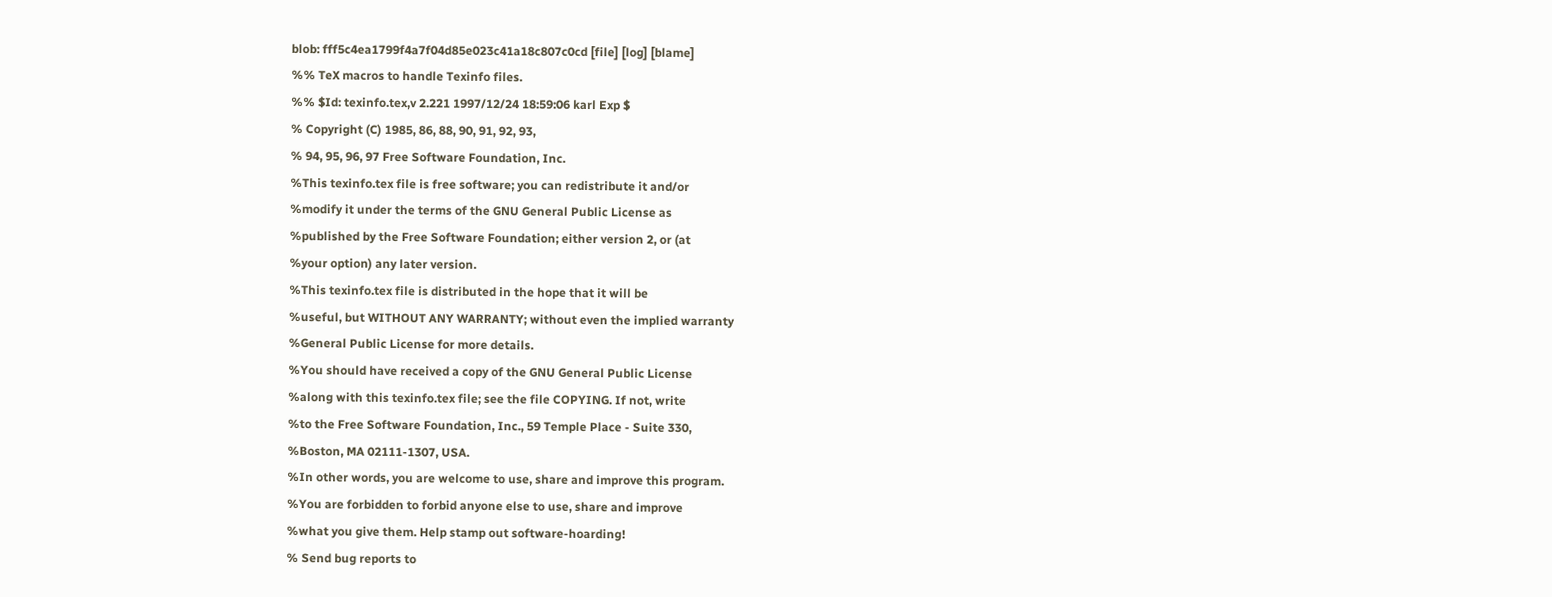blob: fff5c4ea1799f4a7f04d85e023c41a18c807c0cd [file] [log] [blame]
%% TeX macros to handle Texinfo files.
%% $Id: texinfo.tex,v 2.221 1997/12/24 18:59:06 karl Exp $
% Copyright (C) 1985, 86, 88, 90, 91, 92, 93,
% 94, 95, 96, 97 Free Software Foundation, Inc.
%This texinfo.tex file is free software; you can redistribute it and/or
%modify it under the terms of the GNU General Public License as
%published by the Free Software Foundation; either version 2, or (at
%your option) any later version.
%This texinfo.tex file is distributed in the hope that it will be
%useful, but WITHOUT ANY WARRANTY; without even the implied warranty
%General Public License for more details.
%You should have received a copy of the GNU General Public License
%along with this texinfo.tex file; see the file COPYING. If not, write
%to the Free Software Foundation, Inc., 59 Temple Place - Suite 330,
%Boston, MA 02111-1307, USA.
%In other words, you are welcome to use, share and improve this program.
%You are forbidden to forbid anyone else to use, share and improve
%what you give them. Help stamp out software-hoarding!
% Send bug reports to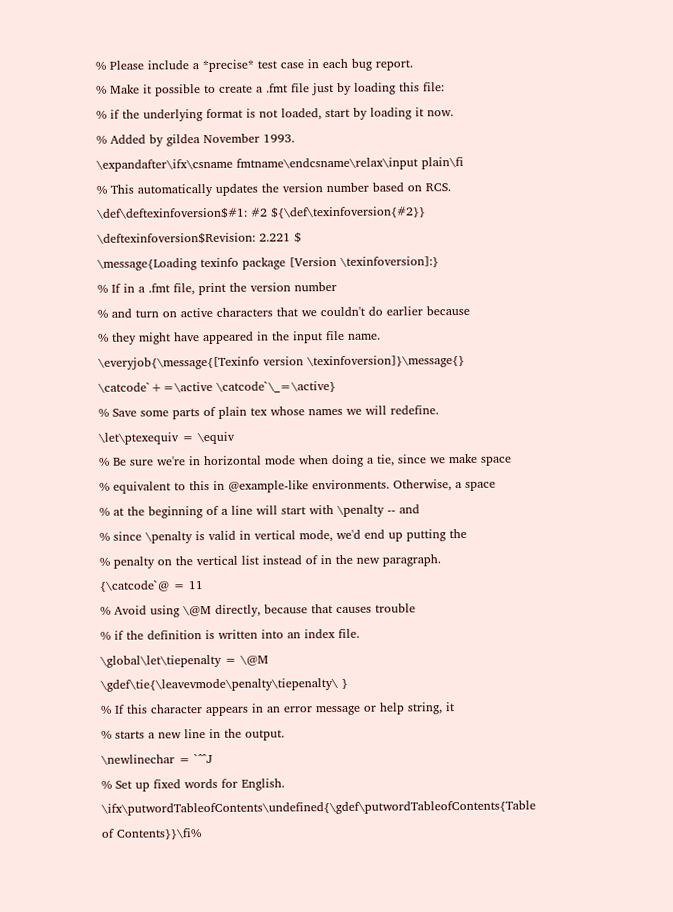% Please include a *precise* test case in each bug report.
% Make it possible to create a .fmt file just by loading this file:
% if the underlying format is not loaded, start by loading it now.
% Added by gildea November 1993.
\expandafter\ifx\csname fmtname\endcsname\relax\input plain\fi
% This automatically updates the version number based on RCS.
\def\deftexinfoversion$#1: #2 ${\def\texinfoversion{#2}}
\deftexinfoversion$Revision: 2.221 $
\message{Loading texinfo package [Version \texinfoversion]:}
% If in a .fmt file, print the version number
% and turn on active characters that we couldn't do earlier because
% they might have appeared in the input file name.
\everyjob{\message{[Texinfo version \texinfoversion]}\message{}
\catcode`+=\active \catcode`\_=\active}
% Save some parts of plain tex whose names we will redefine.
\let\ptexequiv = \equiv
% Be sure we're in horizontal mode when doing a tie, since we make space
% equivalent to this in @example-like environments. Otherwise, a space
% at the beginning of a line will start with \penalty -- and
% since \penalty is valid in vertical mode, we'd end up putting the
% penalty on the vertical list instead of in the new paragraph.
{\catcode`@ = 11
% Avoid using \@M directly, because that causes trouble
% if the definition is written into an index file.
\global\let\tiepenalty = \@M
\gdef\tie{\leavevmode\penalty\tiepenalty\ }
% If this character appears in an error message or help string, it
% starts a new line in the output.
\newlinechar = `^^J
% Set up fixed words for English.
\ifx\putwordTableofContents\undefined{\gdef\putwordTableofContents{Table of Contents}}\fi%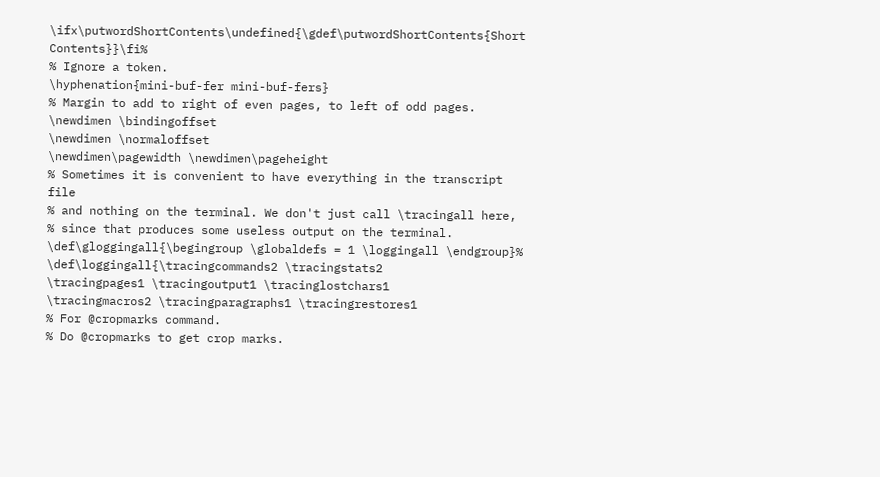\ifx\putwordShortContents\undefined{\gdef\putwordShortContents{Short Contents}}\fi%
% Ignore a token.
\hyphenation{mini-buf-fer mini-buf-fers}
% Margin to add to right of even pages, to left of odd pages.
\newdimen \bindingoffset
\newdimen \normaloffset
\newdimen\pagewidth \newdimen\pageheight
% Sometimes it is convenient to have everything in the transcript file
% and nothing on the terminal. We don't just call \tracingall here,
% since that produces some useless output on the terminal.
\def\gloggingall{\begingroup \globaldefs = 1 \loggingall \endgroup}%
\def\loggingall{\tracingcommands2 \tracingstats2
\tracingpages1 \tracingoutput1 \tracinglostchars1
\tracingmacros2 \tracingparagraphs1 \tracingrestores1
% For @cropmarks command.
% Do @cropmarks to get crop marks.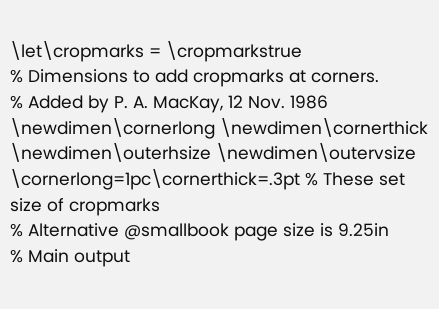\let\cropmarks = \cropmarkstrue
% Dimensions to add cropmarks at corners.
% Added by P. A. MacKay, 12 Nov. 1986
\newdimen\cornerlong \newdimen\cornerthick
\newdimen\outerhsize \newdimen\outervsize
\cornerlong=1pc\cornerthick=.3pt % These set size of cropmarks
% Alternative @smallbook page size is 9.25in
% Main output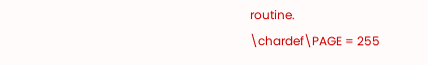routine.
\chardef\PAGE = 255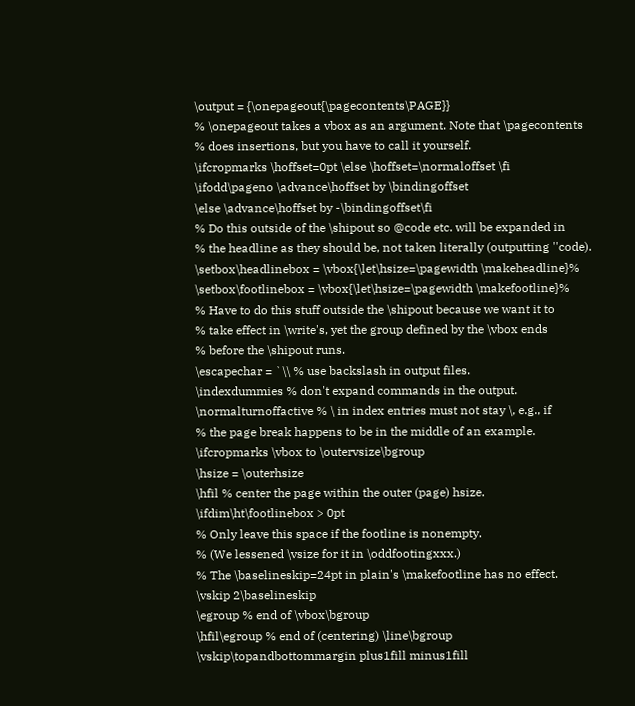\output = {\onepageout{\pagecontents\PAGE}}
% \onepageout takes a vbox as an argument. Note that \pagecontents
% does insertions, but you have to call it yourself.
\ifcropmarks \hoffset=0pt \else \hoffset=\normaloffset \fi
\ifodd\pageno \advance\hoffset by \bindingoffset
\else \advance\hoffset by -\bindingoffset\fi
% Do this outside of the \shipout so @code etc. will be expanded in
% the headline as they should be, not taken literally (outputting ''code).
\setbox\headlinebox = \vbox{\let\hsize=\pagewidth \makeheadline}%
\setbox\footlinebox = \vbox{\let\hsize=\pagewidth \makefootline}%
% Have to do this stuff outside the \shipout because we want it to
% take effect in \write's, yet the group defined by the \vbox ends
% before the \shipout runs.
\escapechar = `\\ % use backslash in output files.
\indexdummies % don't expand commands in the output.
\normalturnoffactive % \ in index entries must not stay \, e.g., if
% the page break happens to be in the middle of an example.
\ifcropmarks \vbox to \outervsize\bgroup
\hsize = \outerhsize
\hfil % center the page within the outer (page) hsize.
\ifdim\ht\footlinebox > 0pt
% Only leave this space if the footline is nonempty.
% (We lessened \vsize for it in \oddfootingxxx.)
% The \baselineskip=24pt in plain's \makefootline has no effect.
\vskip 2\baselineskip
\egroup % end of \vbox\bgroup
\hfil\egroup % end of (centering) \line\bgroup
\vskip\topandbottommargin plus1fill minus1fill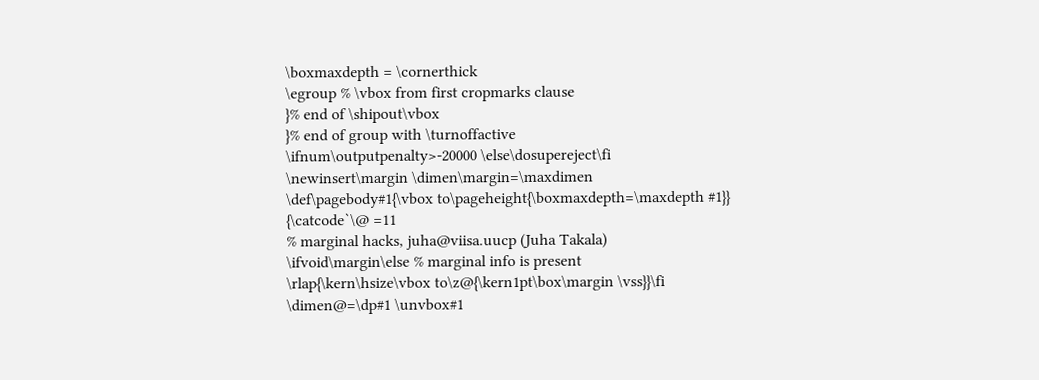\boxmaxdepth = \cornerthick
\egroup % \vbox from first cropmarks clause
}% end of \shipout\vbox
}% end of group with \turnoffactive
\ifnum\outputpenalty>-20000 \else\dosupereject\fi
\newinsert\margin \dimen\margin=\maxdimen
\def\pagebody#1{\vbox to\pageheight{\boxmaxdepth=\maxdepth #1}}
{\catcode`\@ =11
% marginal hacks, juha@viisa.uucp (Juha Takala)
\ifvoid\margin\else % marginal info is present
\rlap{\kern\hsize\vbox to\z@{\kern1pt\box\margin \vss}}\fi
\dimen@=\dp#1 \unvbox#1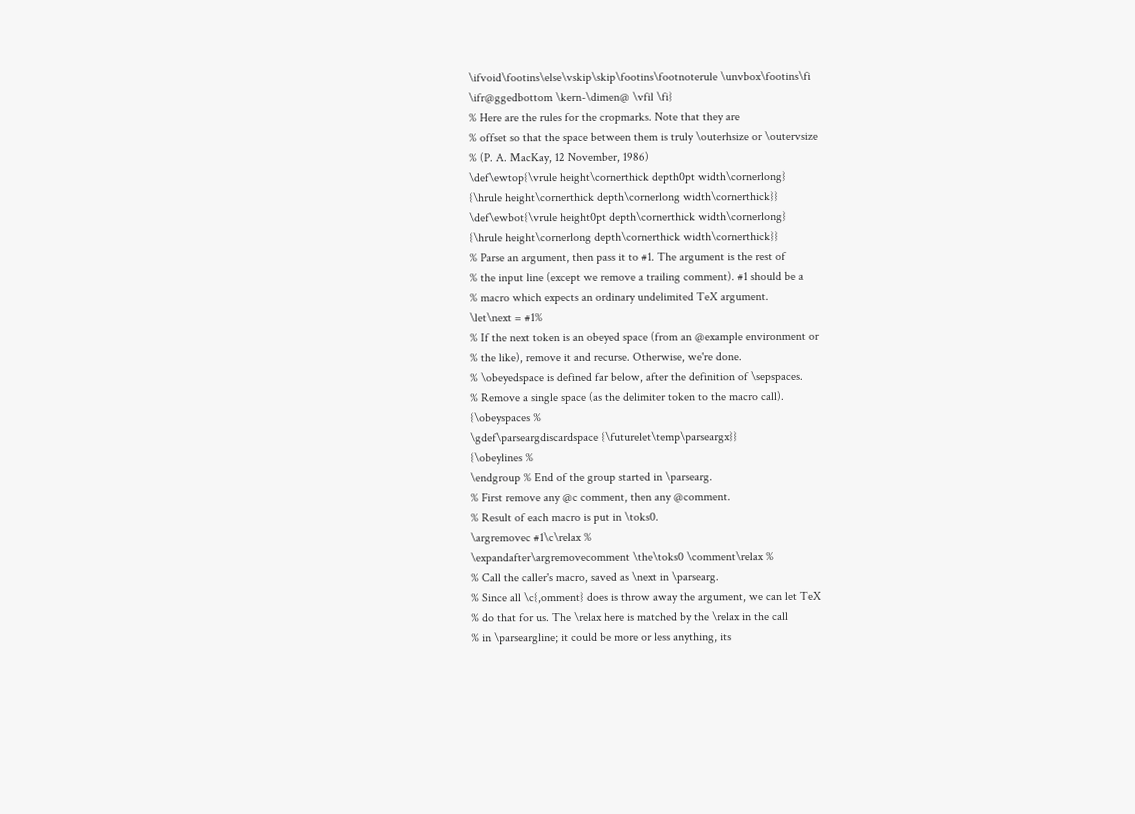\ifvoid\footins\else\vskip\skip\footins\footnoterule \unvbox\footins\fi
\ifr@ggedbottom \kern-\dimen@ \vfil \fi}
% Here are the rules for the cropmarks. Note that they are
% offset so that the space between them is truly \outerhsize or \outervsize
% (P. A. MacKay, 12 November, 1986)
\def\ewtop{\vrule height\cornerthick depth0pt width\cornerlong}
{\hrule height\cornerthick depth\cornerlong width\cornerthick}}
\def\ewbot{\vrule height0pt depth\cornerthick width\cornerlong}
{\hrule height\cornerlong depth\cornerthick width\cornerthick}}
% Parse an argument, then pass it to #1. The argument is the rest of
% the input line (except we remove a trailing comment). #1 should be a
% macro which expects an ordinary undelimited TeX argument.
\let\next = #1%
% If the next token is an obeyed space (from an @example environment or
% the like), remove it and recurse. Otherwise, we're done.
% \obeyedspace is defined far below, after the definition of \sepspaces.
% Remove a single space (as the delimiter token to the macro call).
{\obeyspaces %
\gdef\parseargdiscardspace {\futurelet\temp\parseargx}}
{\obeylines %
\endgroup % End of the group started in \parsearg.
% First remove any @c comment, then any @comment.
% Result of each macro is put in \toks0.
\argremovec #1\c\relax %
\expandafter\argremovecomment \the\toks0 \comment\relax %
% Call the caller's macro, saved as \next in \parsearg.
% Since all \c{,omment} does is throw away the argument, we can let TeX
% do that for us. The \relax here is matched by the \relax in the call
% in \parseargline; it could be more or less anything, its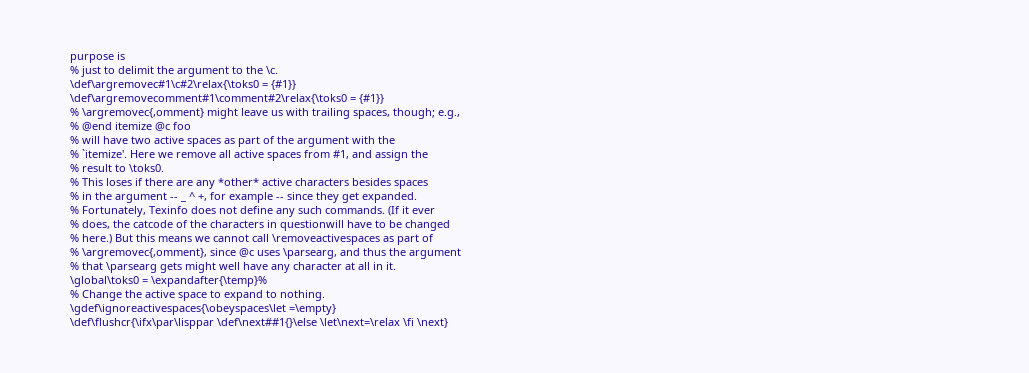purpose is
% just to delimit the argument to the \c.
\def\argremovec#1\c#2\relax{\toks0 = {#1}}
\def\argremovecomment#1\comment#2\relax{\toks0 = {#1}}
% \argremovec{,omment} might leave us with trailing spaces, though; e.g.,
% @end itemize @c foo
% will have two active spaces as part of the argument with the
% `itemize'. Here we remove all active spaces from #1, and assign the
% result to \toks0.
% This loses if there are any *other* active characters besides spaces
% in the argument -- _ ^ +, for example -- since they get expanded.
% Fortunately, Texinfo does not define any such commands. (If it ever
% does, the catcode of the characters in questionwill have to be changed
% here.) But this means we cannot call \removeactivespaces as part of
% \argremovec{,omment}, since @c uses \parsearg, and thus the argument
% that \parsearg gets might well have any character at all in it.
\global\toks0 = \expandafter{\temp}%
% Change the active space to expand to nothing.
\gdef\ignoreactivespaces{\obeyspaces\let =\empty}
\def\flushcr{\ifx\par\lisppar \def\next##1{}\else \let\next=\relax \fi \next}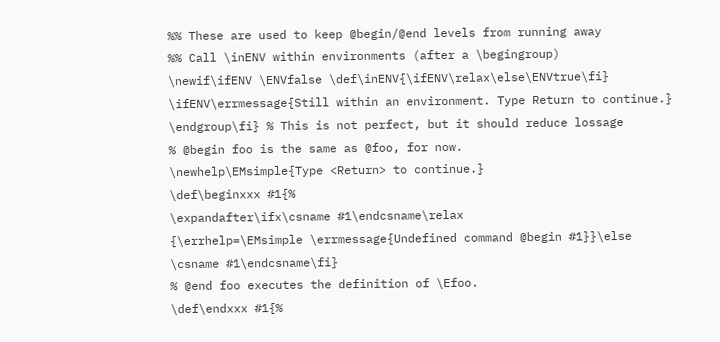%% These are used to keep @begin/@end levels from running away
%% Call \inENV within environments (after a \begingroup)
\newif\ifENV \ENVfalse \def\inENV{\ifENV\relax\else\ENVtrue\fi}
\ifENV\errmessage{Still within an environment. Type Return to continue.}
\endgroup\fi} % This is not perfect, but it should reduce lossage
% @begin foo is the same as @foo, for now.
\newhelp\EMsimple{Type <Return> to continue.}
\def\beginxxx #1{%
\expandafter\ifx\csname #1\endcsname\relax
{\errhelp=\EMsimple \errmessage{Undefined command @begin #1}}\else
\csname #1\endcsname\fi}
% @end foo executes the definition of \Efoo.
\def\endxxx #1{%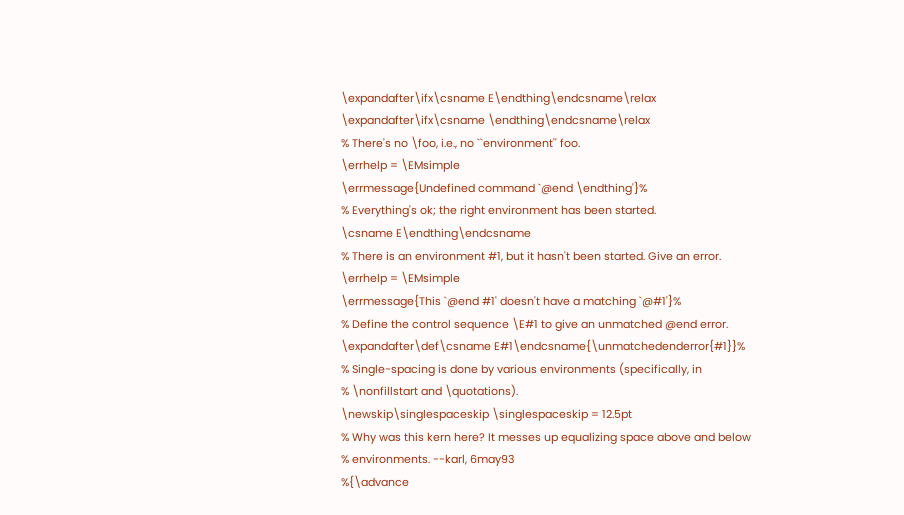\expandafter\ifx\csname E\endthing\endcsname\relax
\expandafter\ifx\csname \endthing\endcsname\relax
% There's no \foo, i.e., no ``environment'' foo.
\errhelp = \EMsimple
\errmessage{Undefined command `@end \endthing'}%
% Everything's ok; the right environment has been started.
\csname E\endthing\endcsname
% There is an environment #1, but it hasn't been started. Give an error.
\errhelp = \EMsimple
\errmessage{This `@end #1' doesn't have a matching `@#1'}%
% Define the control sequence \E#1 to give an unmatched @end error.
\expandafter\def\csname E#1\endcsname{\unmatchedenderror{#1}}%
% Single-spacing is done by various environments (specifically, in
% \nonfillstart and \quotations).
\newskip\singlespaceskip \singlespaceskip = 12.5pt
% Why was this kern here? It messes up equalizing space above and below
% environments. --karl, 6may93
%{\advance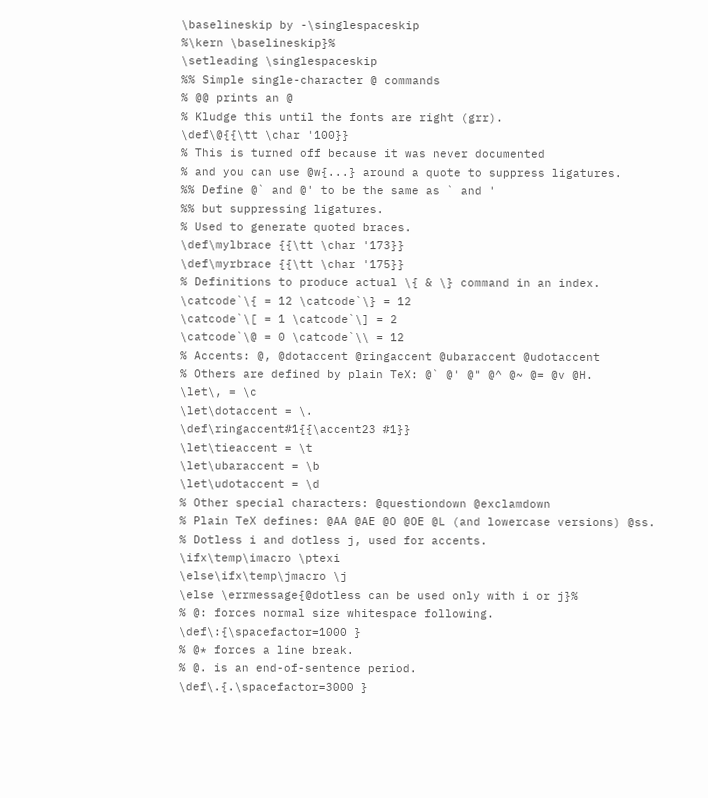\baselineskip by -\singlespaceskip
%\kern \baselineskip}%
\setleading \singlespaceskip
%% Simple single-character @ commands
% @@ prints an @
% Kludge this until the fonts are right (grr).
\def\@{{\tt \char '100}}
% This is turned off because it was never documented
% and you can use @w{...} around a quote to suppress ligatures.
%% Define @` and @' to be the same as ` and '
%% but suppressing ligatures.
% Used to generate quoted braces.
\def\mylbrace {{\tt \char '173}}
\def\myrbrace {{\tt \char '175}}
% Definitions to produce actual \{ & \} command in an index.
\catcode`\{ = 12 \catcode`\} = 12
\catcode`\[ = 1 \catcode`\] = 2
\catcode`\@ = 0 \catcode`\\ = 12
% Accents: @, @dotaccent @ringaccent @ubaraccent @udotaccent
% Others are defined by plain TeX: @` @' @" @^ @~ @= @v @H.
\let\, = \c
\let\dotaccent = \.
\def\ringaccent#1{{\accent23 #1}}
\let\tieaccent = \t
\let\ubaraccent = \b
\let\udotaccent = \d
% Other special characters: @questiondown @exclamdown
% Plain TeX defines: @AA @AE @O @OE @L (and lowercase versions) @ss.
% Dotless i and dotless j, used for accents.
\ifx\temp\imacro \ptexi
\else\ifx\temp\jmacro \j
\else \errmessage{@dotless can be used only with i or j}%
% @: forces normal size whitespace following.
\def\:{\spacefactor=1000 }
% @* forces a line break.
% @. is an end-of-sentence period.
\def\.{.\spacefactor=3000 }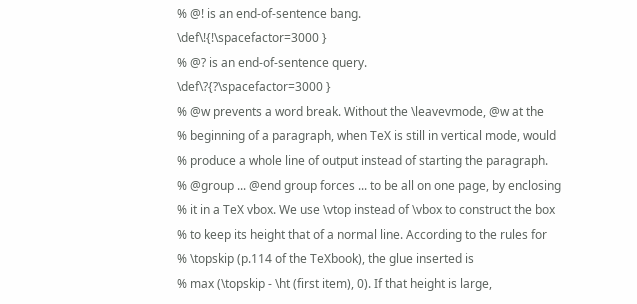% @! is an end-of-sentence bang.
\def\!{!\spacefactor=3000 }
% @? is an end-of-sentence query.
\def\?{?\spacefactor=3000 }
% @w prevents a word break. Without the \leavevmode, @w at the
% beginning of a paragraph, when TeX is still in vertical mode, would
% produce a whole line of output instead of starting the paragraph.
% @group ... @end group forces ... to be all on one page, by enclosing
% it in a TeX vbox. We use \vtop instead of \vbox to construct the box
% to keep its height that of a normal line. According to the rules for
% \topskip (p.114 of the TeXbook), the glue inserted is
% max (\topskip - \ht (first item), 0). If that height is large,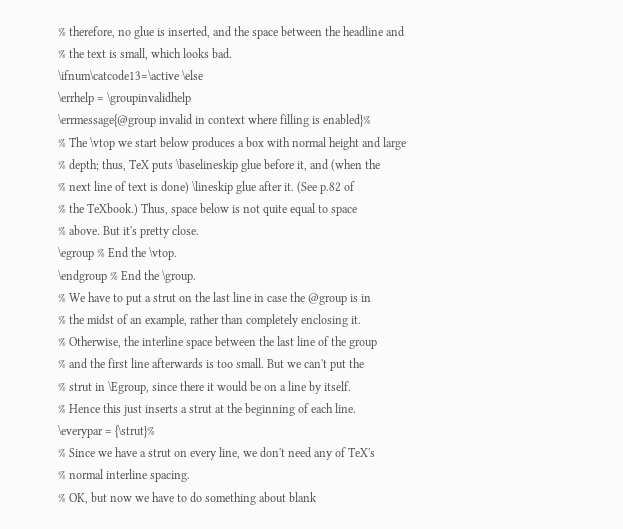% therefore, no glue is inserted, and the space between the headline and
% the text is small, which looks bad.
\ifnum\catcode13=\active \else
\errhelp = \groupinvalidhelp
\errmessage{@group invalid in context where filling is enabled}%
% The \vtop we start below produces a box with normal height and large
% depth; thus, TeX puts \baselineskip glue before it, and (when the
% next line of text is done) \lineskip glue after it. (See p.82 of
% the TeXbook.) Thus, space below is not quite equal to space
% above. But it's pretty close.
\egroup % End the \vtop.
\endgroup % End the \group.
% We have to put a strut on the last line in case the @group is in
% the midst of an example, rather than completely enclosing it.
% Otherwise, the interline space between the last line of the group
% and the first line afterwards is too small. But we can't put the
% strut in \Egroup, since there it would be on a line by itself.
% Hence this just inserts a strut at the beginning of each line.
\everypar = {\strut}%
% Since we have a strut on every line, we don't need any of TeX's
% normal interline spacing.
% OK, but now we have to do something about blank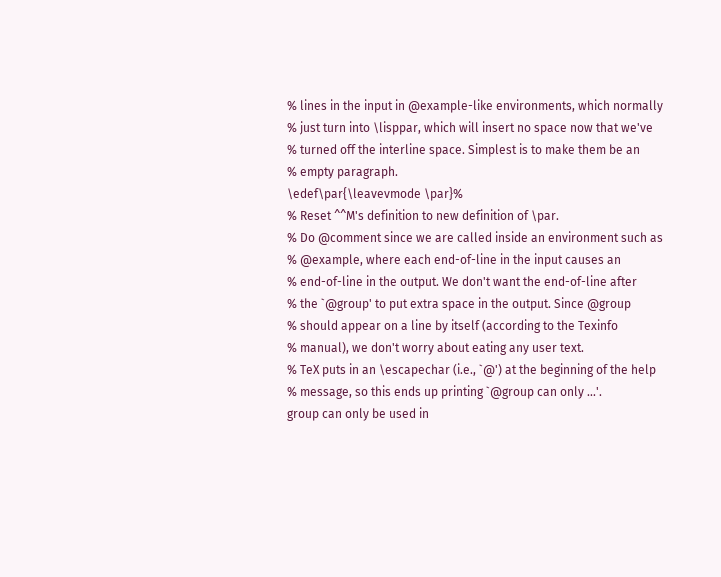% lines in the input in @example-like environments, which normally
% just turn into \lisppar, which will insert no space now that we've
% turned off the interline space. Simplest is to make them be an
% empty paragraph.
\edef\par{\leavevmode \par}%
% Reset ^^M's definition to new definition of \par.
% Do @comment since we are called inside an environment such as
% @example, where each end-of-line in the input causes an
% end-of-line in the output. We don't want the end-of-line after
% the `@group' to put extra space in the output. Since @group
% should appear on a line by itself (according to the Texinfo
% manual), we don't worry about eating any user text.
% TeX puts in an \escapechar (i.e., `@') at the beginning of the help
% message, so this ends up printing `@group can only ...'.
group can only be used in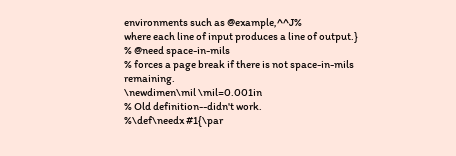environments such as @example,^^J%
where each line of input produces a line of output.}
% @need space-in-mils
% forces a page break if there is not space-in-mils remaining.
\newdimen\mil \mil=0.001in
% Old definition--didn't work.
%\def\needx #1{\par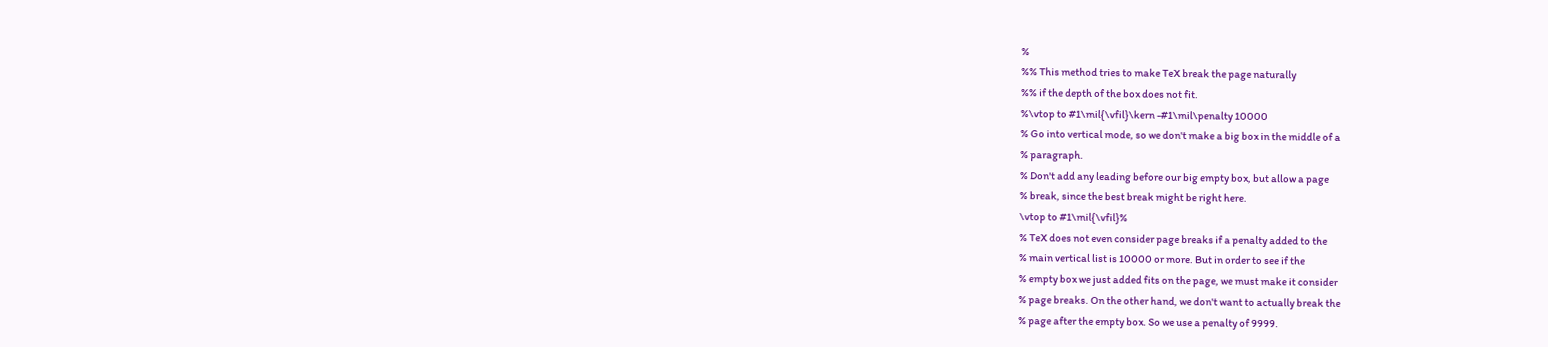%
%% This method tries to make TeX break the page naturally
%% if the depth of the box does not fit.
%\vtop to #1\mil{\vfil}\kern -#1\mil\penalty 10000
% Go into vertical mode, so we don't make a big box in the middle of a
% paragraph.
% Don't add any leading before our big empty box, but allow a page
% break, since the best break might be right here.
\vtop to #1\mil{\vfil}%
% TeX does not even consider page breaks if a penalty added to the
% main vertical list is 10000 or more. But in order to see if the
% empty box we just added fits on the page, we must make it consider
% page breaks. On the other hand, we don't want to actually break the
% page after the empty box. So we use a penalty of 9999.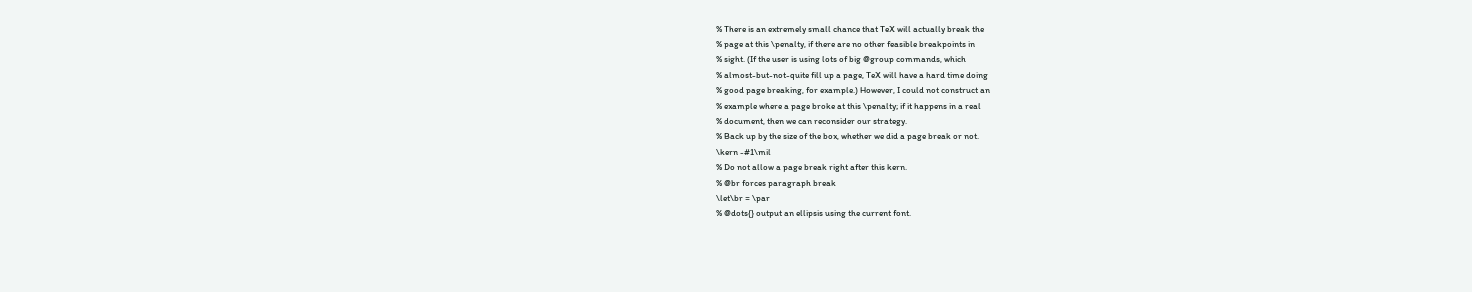% There is an extremely small chance that TeX will actually break the
% page at this \penalty, if there are no other feasible breakpoints in
% sight. (If the user is using lots of big @group commands, which
% almost-but-not-quite fill up a page, TeX will have a hard time doing
% good page breaking, for example.) However, I could not construct an
% example where a page broke at this \penalty; if it happens in a real
% document, then we can reconsider our strategy.
% Back up by the size of the box, whether we did a page break or not.
\kern -#1\mil
% Do not allow a page break right after this kern.
% @br forces paragraph break
\let\br = \par
% @dots{} output an ellipsis using the current font.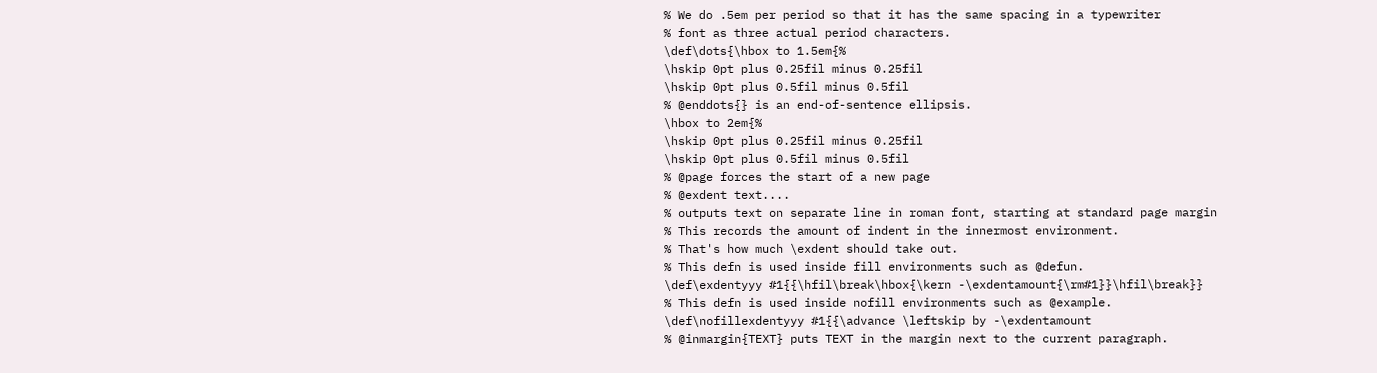% We do .5em per period so that it has the same spacing in a typewriter
% font as three actual period characters.
\def\dots{\hbox to 1.5em{%
\hskip 0pt plus 0.25fil minus 0.25fil
\hskip 0pt plus 0.5fil minus 0.5fil
% @enddots{} is an end-of-sentence ellipsis.
\hbox to 2em{%
\hskip 0pt plus 0.25fil minus 0.25fil
\hskip 0pt plus 0.5fil minus 0.5fil
% @page forces the start of a new page
% @exdent text....
% outputs text on separate line in roman font, starting at standard page margin
% This records the amount of indent in the innermost environment.
% That's how much \exdent should take out.
% This defn is used inside fill environments such as @defun.
\def\exdentyyy #1{{\hfil\break\hbox{\kern -\exdentamount{\rm#1}}\hfil\break}}
% This defn is used inside nofill environments such as @example.
\def\nofillexdentyyy #1{{\advance \leftskip by -\exdentamount
% @inmargin{TEXT} puts TEXT in the margin next to the current paragraph.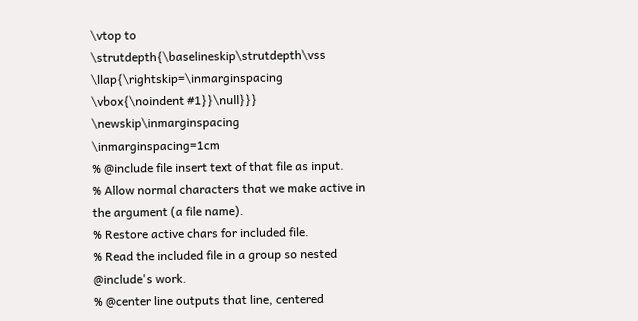\vtop to \strutdepth{\baselineskip\strutdepth\vss
\llap{\rightskip=\inmarginspacing \vbox{\noindent #1}}\null}}}
\newskip\inmarginspacing \inmarginspacing=1cm
% @include file insert text of that file as input.
% Allow normal characters that we make active in the argument (a file name).
% Restore active chars for included file.
% Read the included file in a group so nested @include's work.
% @center line outputs that line, centered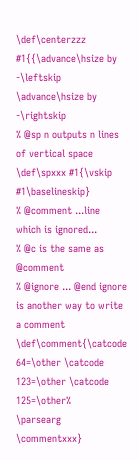\def\centerzzz #1{{\advance\hsize by -\leftskip
\advance\hsize by -\rightskip
% @sp n outputs n lines of vertical space
\def\spxxx #1{\vskip #1\baselineskip}
% @comment ...line which is ignored...
% @c is the same as @comment
% @ignore ... @end ignore is another way to write a comment
\def\comment{\catcode 64=\other \catcode 123=\other \catcode 125=\other%
\parsearg \commentxxx}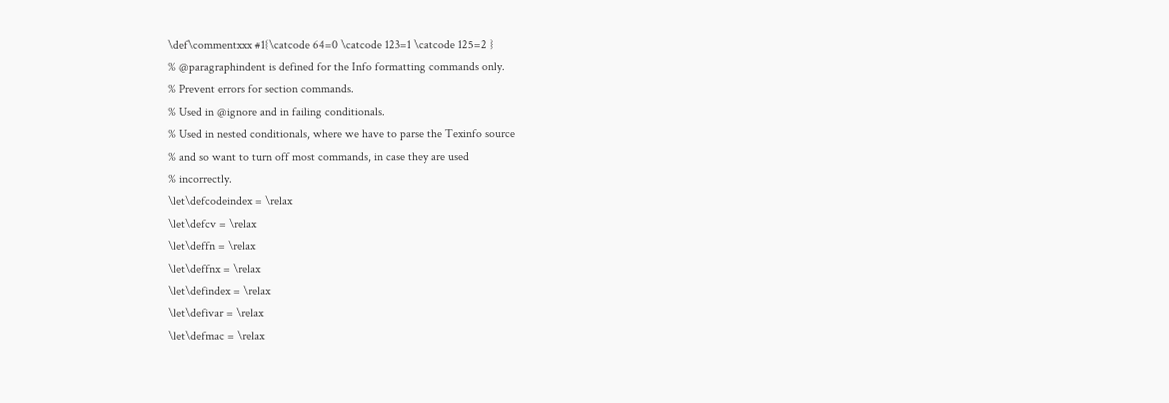\def\commentxxx #1{\catcode 64=0 \catcode 123=1 \catcode 125=2 }
% @paragraphindent is defined for the Info formatting commands only.
% Prevent errors for section commands.
% Used in @ignore and in failing conditionals.
% Used in nested conditionals, where we have to parse the Texinfo source
% and so want to turn off most commands, in case they are used
% incorrectly.
\let\defcodeindex = \relax
\let\defcv = \relax
\let\deffn = \relax
\let\deffnx = \relax
\let\defindex = \relax
\let\defivar = \relax
\let\defmac = \relax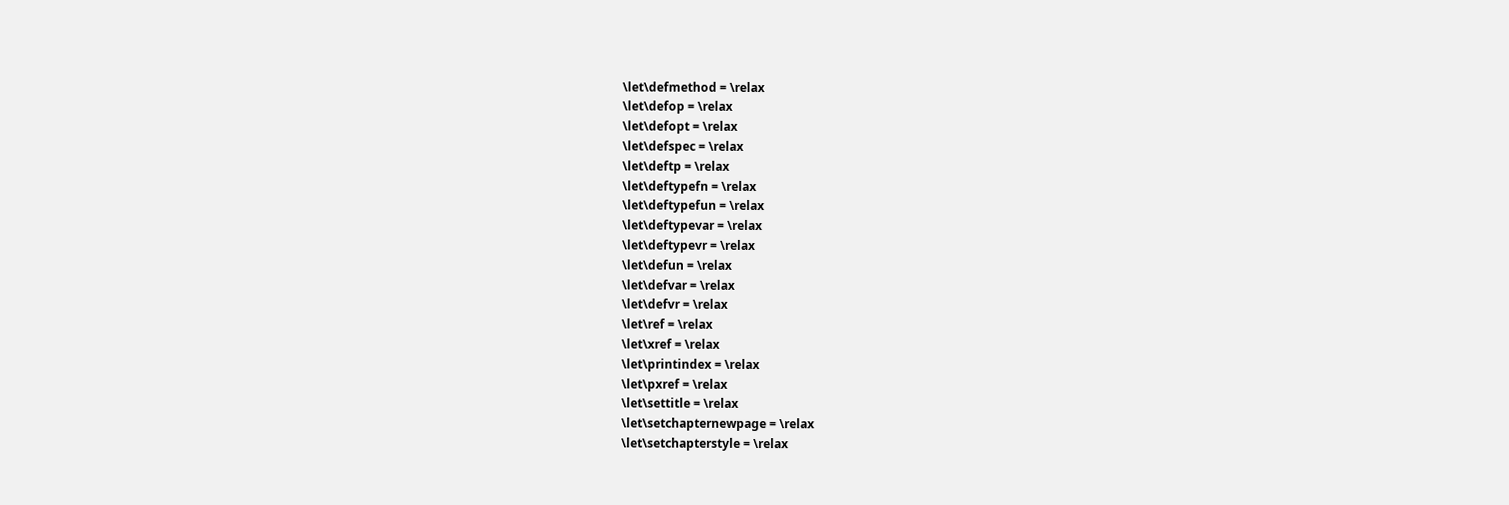\let\defmethod = \relax
\let\defop = \relax
\let\defopt = \relax
\let\defspec = \relax
\let\deftp = \relax
\let\deftypefn = \relax
\let\deftypefun = \relax
\let\deftypevar = \relax
\let\deftypevr = \relax
\let\defun = \relax
\let\defvar = \relax
\let\defvr = \relax
\let\ref = \relax
\let\xref = \relax
\let\printindex = \relax
\let\pxref = \relax
\let\settitle = \relax
\let\setchapternewpage = \relax
\let\setchapterstyle = \relax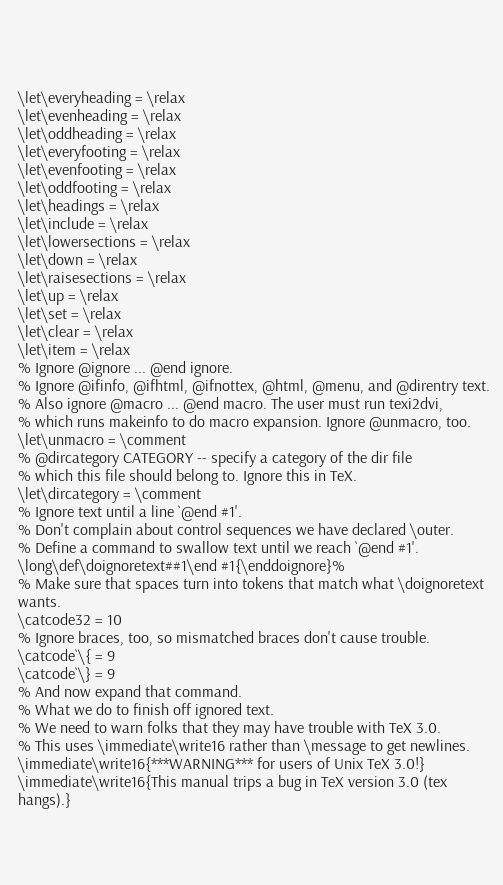\let\everyheading = \relax
\let\evenheading = \relax
\let\oddheading = \relax
\let\everyfooting = \relax
\let\evenfooting = \relax
\let\oddfooting = \relax
\let\headings = \relax
\let\include = \relax
\let\lowersections = \relax
\let\down = \relax
\let\raisesections = \relax
\let\up = \relax
\let\set = \relax
\let\clear = \relax
\let\item = \relax
% Ignore @ignore ... @end ignore.
% Ignore @ifinfo, @ifhtml, @ifnottex, @html, @menu, and @direntry text.
% Also ignore @macro ... @end macro. The user must run texi2dvi,
% which runs makeinfo to do macro expansion. Ignore @unmacro, too.
\let\unmacro = \comment
% @dircategory CATEGORY -- specify a category of the dir file
% which this file should belong to. Ignore this in TeX.
\let\dircategory = \comment
% Ignore text until a line `@end #1'.
% Don't complain about control sequences we have declared \outer.
% Define a command to swallow text until we reach `@end #1'.
\long\def\doignoretext##1\end #1{\enddoignore}%
% Make sure that spaces turn into tokens that match what \doignoretext wants.
\catcode32 = 10
% Ignore braces, too, so mismatched braces don't cause trouble.
\catcode`\{ = 9
\catcode`\} = 9
% And now expand that command.
% What we do to finish off ignored text.
% We need to warn folks that they may have trouble with TeX 3.0.
% This uses \immediate\write16 rather than \message to get newlines.
\immediate\write16{***WARNING*** for users of Unix TeX 3.0!}
\immediate\write16{This manual trips a bug in TeX version 3.0 (tex hangs).}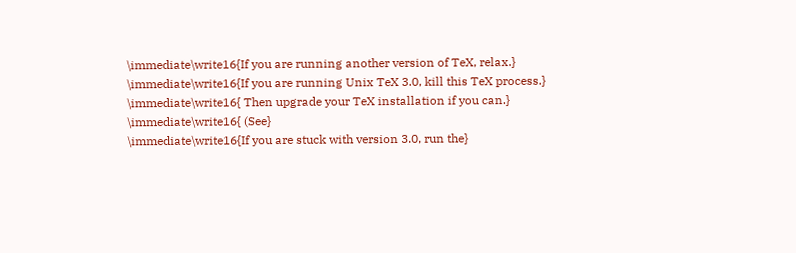\immediate\write16{If you are running another version of TeX, relax.}
\immediate\write16{If you are running Unix TeX 3.0, kill this TeX process.}
\immediate\write16{ Then upgrade your TeX installation if you can.}
\immediate\write16{ (See}
\immediate\write16{If you are stuck with version 3.0, run the}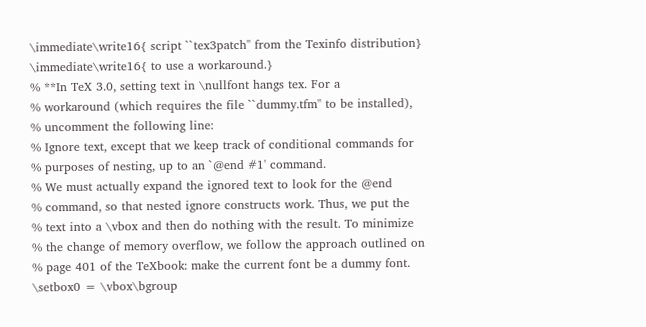\immediate\write16{ script ``tex3patch'' from the Texinfo distribution}
\immediate\write16{ to use a workaround.}
% **In TeX 3.0, setting text in \nullfont hangs tex. For a
% workaround (which requires the file ``dummy.tfm'' to be installed),
% uncomment the following line:
% Ignore text, except that we keep track of conditional commands for
% purposes of nesting, up to an `@end #1' command.
% We must actually expand the ignored text to look for the @end
% command, so that nested ignore constructs work. Thus, we put the
% text into a \vbox and then do nothing with the result. To minimize
% the change of memory overflow, we follow the approach outlined on
% page 401 of the TeXbook: make the current font be a dummy font.
\setbox0 = \vbox\bgroup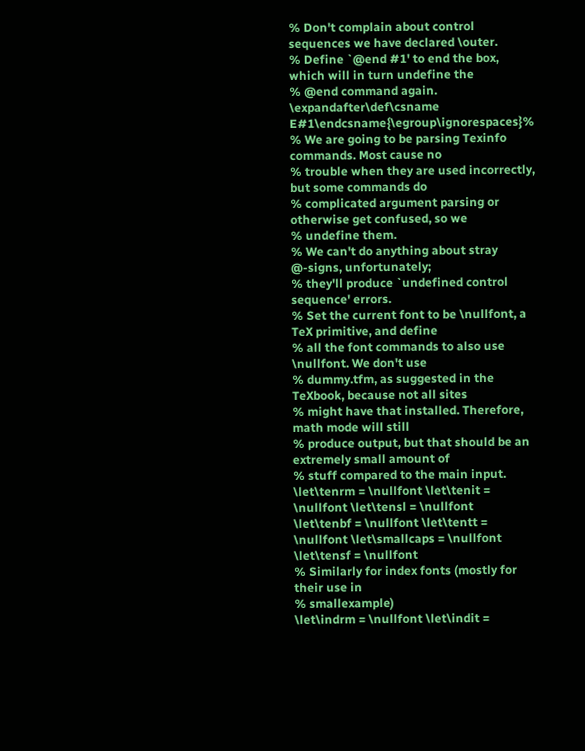% Don't complain about control sequences we have declared \outer.
% Define `@end #1' to end the box, which will in turn undefine the
% @end command again.
\expandafter\def\csname E#1\endcsname{\egroup\ignorespaces}%
% We are going to be parsing Texinfo commands. Most cause no
% trouble when they are used incorrectly, but some commands do
% complicated argument parsing or otherwise get confused, so we
% undefine them.
% We can't do anything about stray @-signs, unfortunately;
% they'll produce `undefined control sequence' errors.
% Set the current font to be \nullfont, a TeX primitive, and define
% all the font commands to also use \nullfont. We don't use
% dummy.tfm, as suggested in the TeXbook, because not all sites
% might have that installed. Therefore, math mode will still
% produce output, but that should be an extremely small amount of
% stuff compared to the main input.
\let\tenrm = \nullfont \let\tenit = \nullfont \let\tensl = \nullfont
\let\tenbf = \nullfont \let\tentt = \nullfont \let\smallcaps = \nullfont
\let\tensf = \nullfont
% Similarly for index fonts (mostly for their use in
% smallexample)
\let\indrm = \nullfont \let\indit =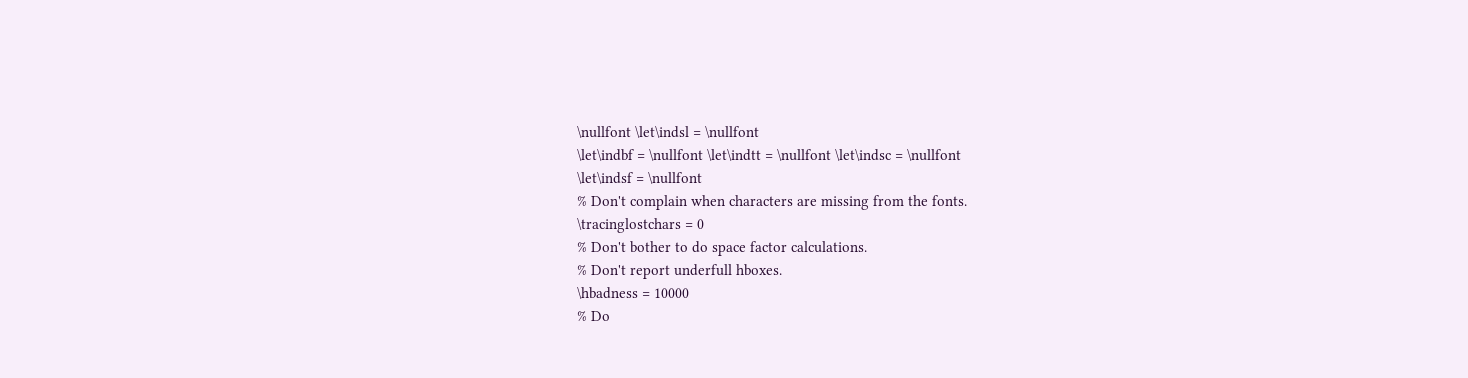\nullfont \let\indsl = \nullfont
\let\indbf = \nullfont \let\indtt = \nullfont \let\indsc = \nullfont
\let\indsf = \nullfont
% Don't complain when characters are missing from the fonts.
\tracinglostchars = 0
% Don't bother to do space factor calculations.
% Don't report underfull hboxes.
\hbadness = 10000
% Do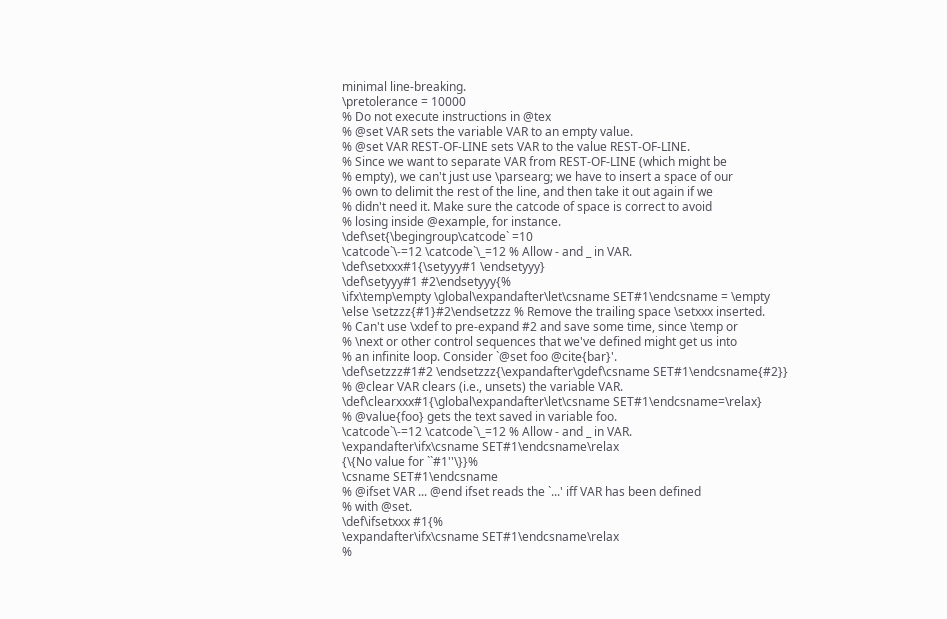minimal line-breaking.
\pretolerance = 10000
% Do not execute instructions in @tex
% @set VAR sets the variable VAR to an empty value.
% @set VAR REST-OF-LINE sets VAR to the value REST-OF-LINE.
% Since we want to separate VAR from REST-OF-LINE (which might be
% empty), we can't just use \parsearg; we have to insert a space of our
% own to delimit the rest of the line, and then take it out again if we
% didn't need it. Make sure the catcode of space is correct to avoid
% losing inside @example, for instance.
\def\set{\begingroup\catcode` =10
\catcode`\-=12 \catcode`\_=12 % Allow - and _ in VAR.
\def\setxxx#1{\setyyy#1 \endsetyyy}
\def\setyyy#1 #2\endsetyyy{%
\ifx\temp\empty \global\expandafter\let\csname SET#1\endcsname = \empty
\else \setzzz{#1}#2\endsetzzz % Remove the trailing space \setxxx inserted.
% Can't use \xdef to pre-expand #2 and save some time, since \temp or
% \next or other control sequences that we've defined might get us into
% an infinite loop. Consider `@set foo @cite{bar}'.
\def\setzzz#1#2 \endsetzzz{\expandafter\gdef\csname SET#1\endcsname{#2}}
% @clear VAR clears (i.e., unsets) the variable VAR.
\def\clearxxx#1{\global\expandafter\let\csname SET#1\endcsname=\relax}
% @value{foo} gets the text saved in variable foo.
\catcode`\-=12 \catcode`\_=12 % Allow - and _ in VAR.
\expandafter\ifx\csname SET#1\endcsname\relax
{\{No value for ``#1''\}}%
\csname SET#1\endcsname
% @ifset VAR ... @end ifset reads the `...' iff VAR has been defined
% with @set.
\def\ifsetxxx #1{%
\expandafter\ifx\csname SET#1\endcsname\relax
%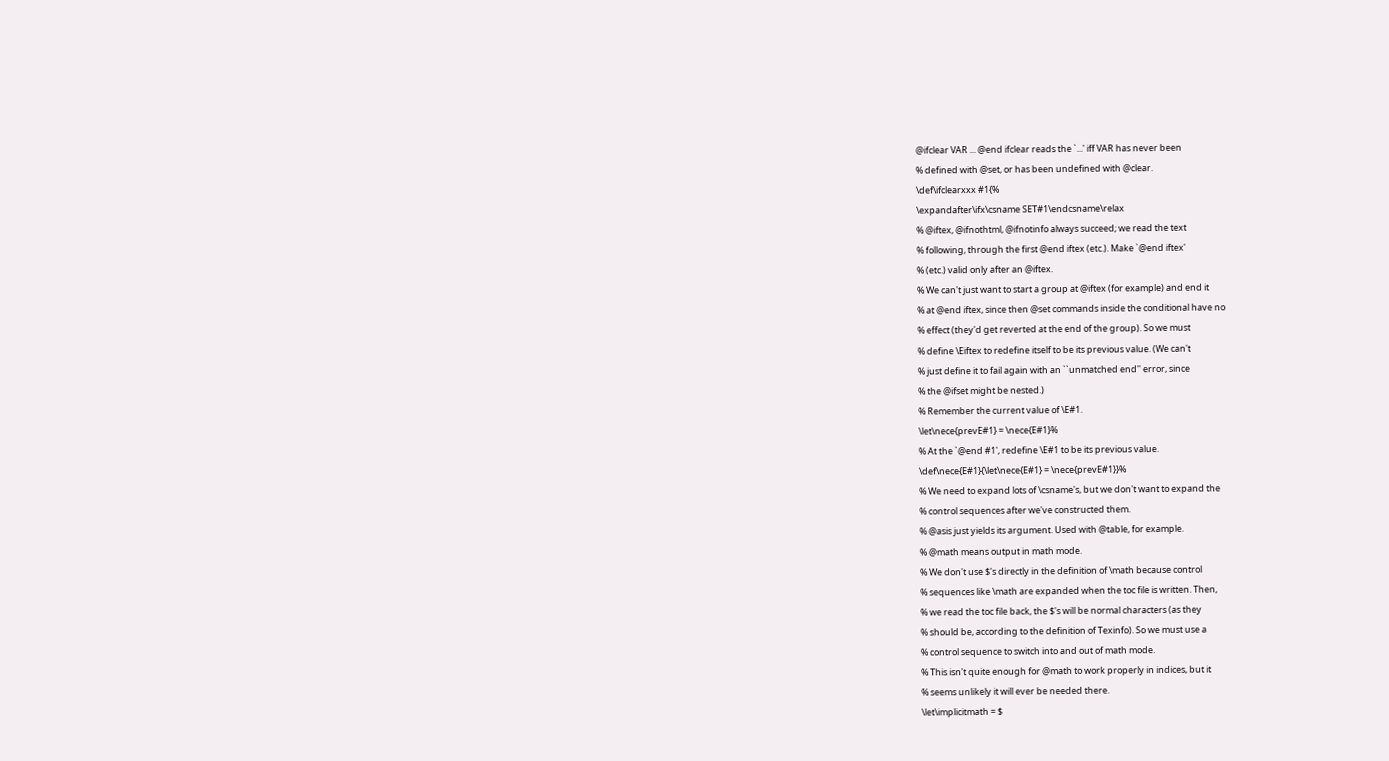@ifclear VAR ... @end ifclear reads the `...' iff VAR has never been
% defined with @set, or has been undefined with @clear.
\def\ifclearxxx #1{%
\expandafter\ifx\csname SET#1\endcsname\relax
% @iftex, @ifnothtml, @ifnotinfo always succeed; we read the text
% following, through the first @end iftex (etc.). Make `@end iftex'
% (etc.) valid only after an @iftex.
% We can't just want to start a group at @iftex (for example) and end it
% at @end iftex, since then @set commands inside the conditional have no
% effect (they'd get reverted at the end of the group). So we must
% define \Eiftex to redefine itself to be its previous value. (We can't
% just define it to fail again with an ``unmatched end'' error, since
% the @ifset might be nested.)
% Remember the current value of \E#1.
\let\nece{prevE#1} = \nece{E#1}%
% At the `@end #1', redefine \E#1 to be its previous value.
\def\nece{E#1}{\let\nece{E#1} = \nece{prevE#1}}%
% We need to expand lots of \csname's, but we don't want to expand the
% control sequences after we've constructed them.
% @asis just yields its argument. Used with @table, for example.
% @math means output in math mode.
% We don't use $'s directly in the definition of \math because control
% sequences like \math are expanded when the toc file is written. Then,
% we read the toc file back, the $'s will be normal characters (as they
% should be, according to the definition of Texinfo). So we must use a
% control sequence to switch into and out of math mode.
% This isn't quite enough for @math to work properly in indices, but it
% seems unlikely it will ever be needed there.
\let\implicitmath = $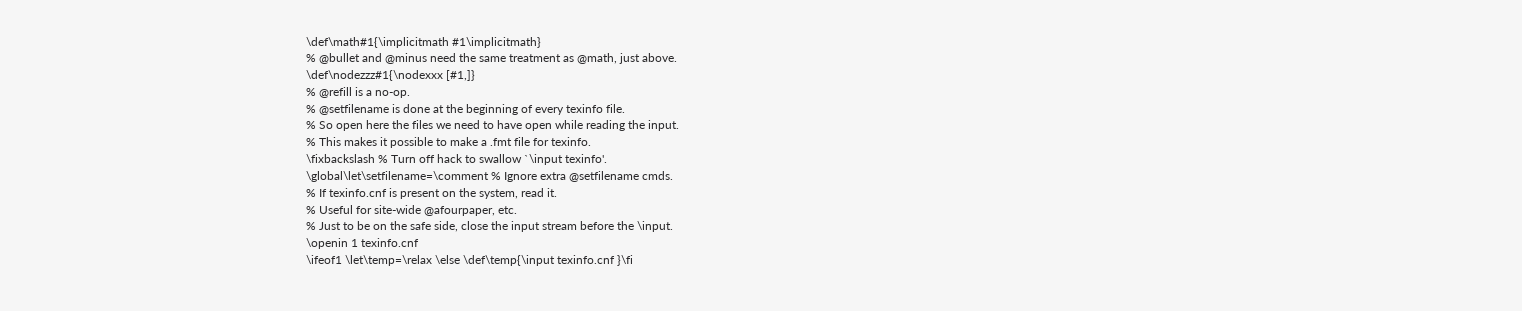\def\math#1{\implicitmath #1\implicitmath}
% @bullet and @minus need the same treatment as @math, just above.
\def\nodezzz#1{\nodexxx [#1,]}
% @refill is a no-op.
% @setfilename is done at the beginning of every texinfo file.
% So open here the files we need to have open while reading the input.
% This makes it possible to make a .fmt file for texinfo.
\fixbackslash % Turn off hack to swallow `\input texinfo'.
\global\let\setfilename=\comment % Ignore extra @setfilename cmds.
% If texinfo.cnf is present on the system, read it.
% Useful for site-wide @afourpaper, etc.
% Just to be on the safe side, close the input stream before the \input.
\openin 1 texinfo.cnf
\ifeof1 \let\temp=\relax \else \def\temp{\input texinfo.cnf }\fi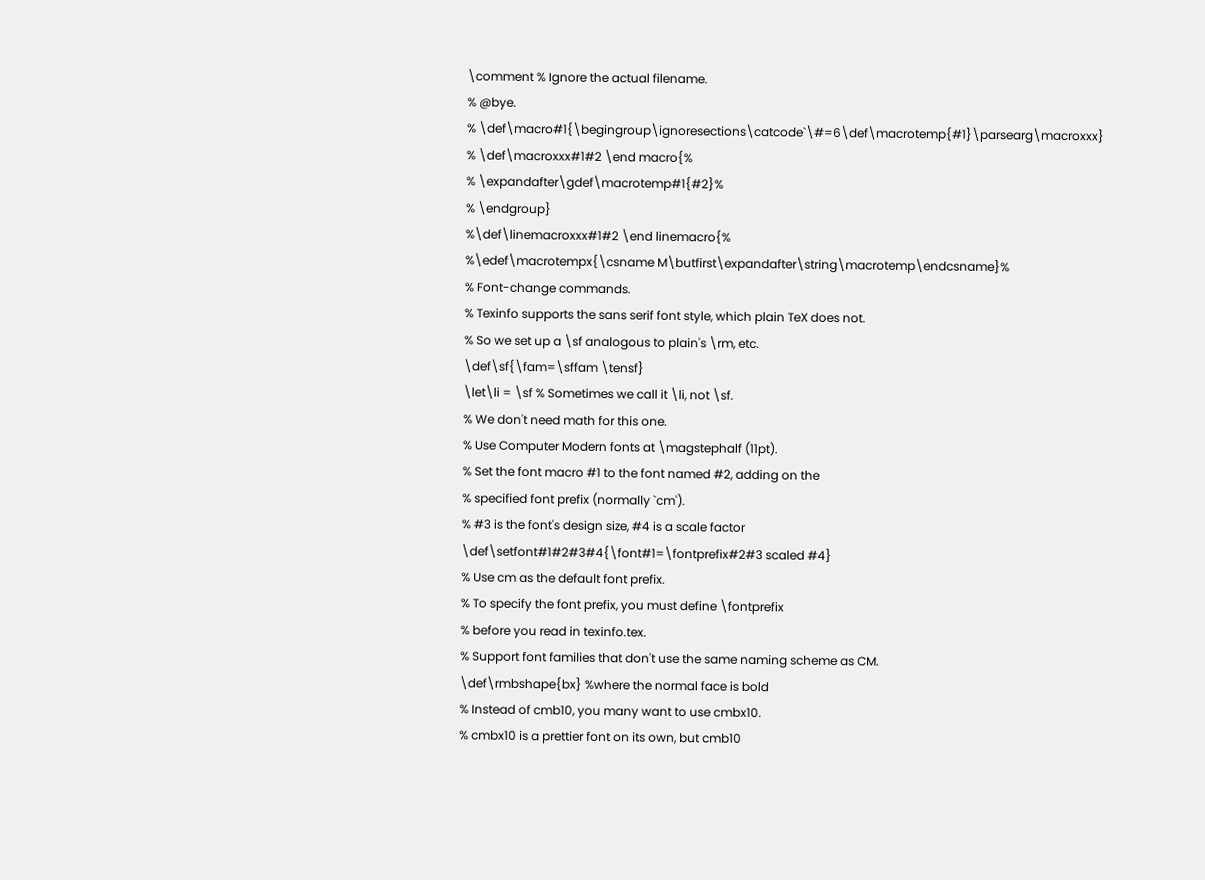\comment % Ignore the actual filename.
% @bye.
% \def\macro#1{\begingroup\ignoresections\catcode`\#=6\def\macrotemp{#1}\parsearg\macroxxx}
% \def\macroxxx#1#2 \end macro{%
% \expandafter\gdef\macrotemp#1{#2}%
% \endgroup}
%\def\linemacroxxx#1#2 \end linemacro{%
%\edef\macrotempx{\csname M\butfirst\expandafter\string\macrotemp\endcsname}%
% Font-change commands.
% Texinfo supports the sans serif font style, which plain TeX does not.
% So we set up a \sf analogous to plain's \rm, etc.
\def\sf{\fam=\sffam \tensf}
\let\li = \sf % Sometimes we call it \li, not \sf.
% We don't need math for this one.
% Use Computer Modern fonts at \magstephalf (11pt).
% Set the font macro #1 to the font named #2, adding on the
% specified font prefix (normally `cm').
% #3 is the font's design size, #4 is a scale factor
\def\setfont#1#2#3#4{\font#1=\fontprefix#2#3 scaled #4}
% Use cm as the default font prefix.
% To specify the font prefix, you must define \fontprefix
% before you read in texinfo.tex.
% Support font families that don't use the same naming scheme as CM.
\def\rmbshape{bx} %where the normal face is bold
% Instead of cmb10, you many want to use cmbx10.
% cmbx10 is a prettier font on its own, but cmb10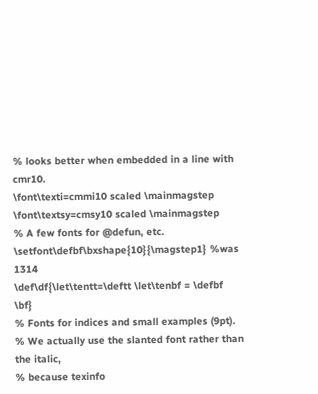% looks better when embedded in a line with cmr10.
\font\texti=cmmi10 scaled \mainmagstep
\font\textsy=cmsy10 scaled \mainmagstep
% A few fonts for @defun, etc.
\setfont\defbf\bxshape{10}{\magstep1} %was 1314
\def\df{\let\tentt=\deftt \let\tenbf = \defbf \bf}
% Fonts for indices and small examples (9pt).
% We actually use the slanted font rather than the italic,
% because texinfo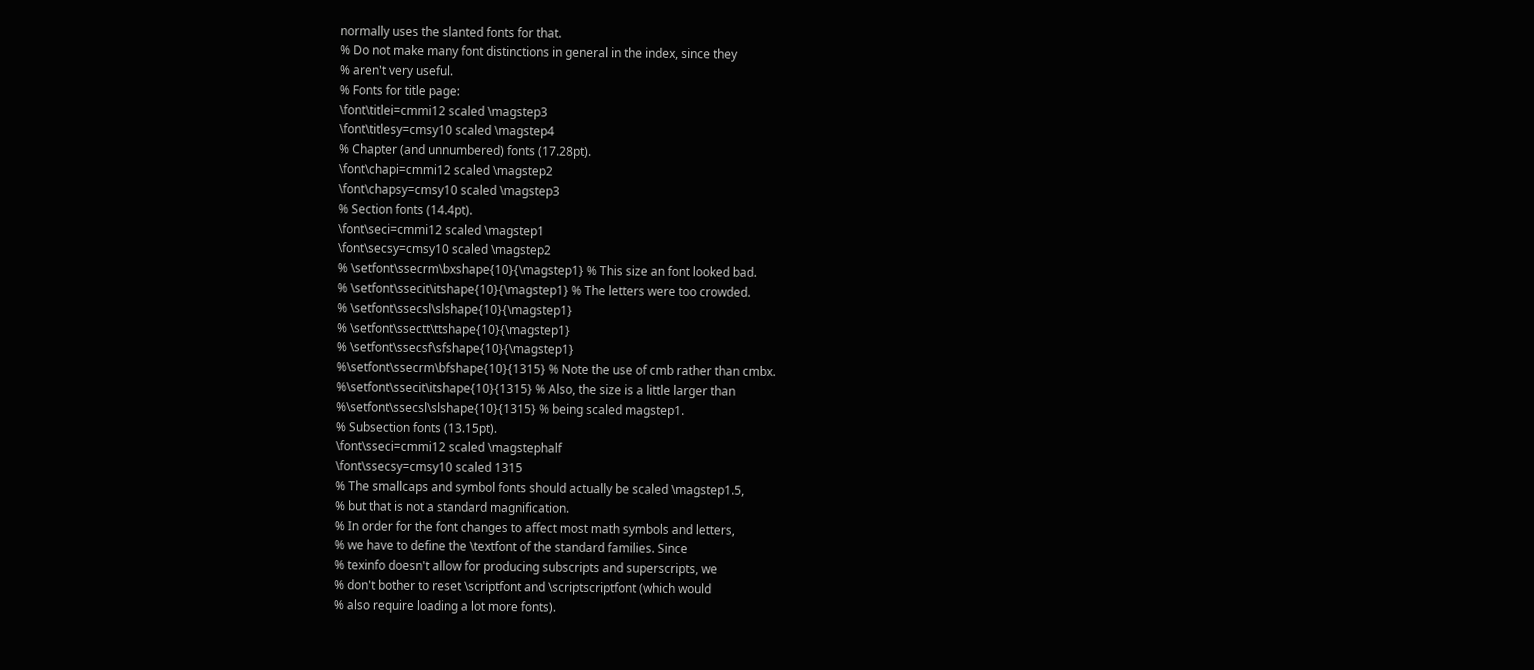normally uses the slanted fonts for that.
% Do not make many font distinctions in general in the index, since they
% aren't very useful.
% Fonts for title page:
\font\titlei=cmmi12 scaled \magstep3
\font\titlesy=cmsy10 scaled \magstep4
% Chapter (and unnumbered) fonts (17.28pt).
\font\chapi=cmmi12 scaled \magstep2
\font\chapsy=cmsy10 scaled \magstep3
% Section fonts (14.4pt).
\font\seci=cmmi12 scaled \magstep1
\font\secsy=cmsy10 scaled \magstep2
% \setfont\ssecrm\bxshape{10}{\magstep1} % This size an font looked bad.
% \setfont\ssecit\itshape{10}{\magstep1} % The letters were too crowded.
% \setfont\ssecsl\slshape{10}{\magstep1}
% \setfont\ssectt\ttshape{10}{\magstep1}
% \setfont\ssecsf\sfshape{10}{\magstep1}
%\setfont\ssecrm\bfshape{10}{1315} % Note the use of cmb rather than cmbx.
%\setfont\ssecit\itshape{10}{1315} % Also, the size is a little larger than
%\setfont\ssecsl\slshape{10}{1315} % being scaled magstep1.
% Subsection fonts (13.15pt).
\font\sseci=cmmi12 scaled \magstephalf
\font\ssecsy=cmsy10 scaled 1315
% The smallcaps and symbol fonts should actually be scaled \magstep1.5,
% but that is not a standard magnification.
% In order for the font changes to affect most math symbols and letters,
% we have to define the \textfont of the standard families. Since
% texinfo doesn't allow for producing subscripts and superscripts, we
% don't bother to reset \scriptfont and \scriptscriptfont (which would
% also require loading a lot more fonts).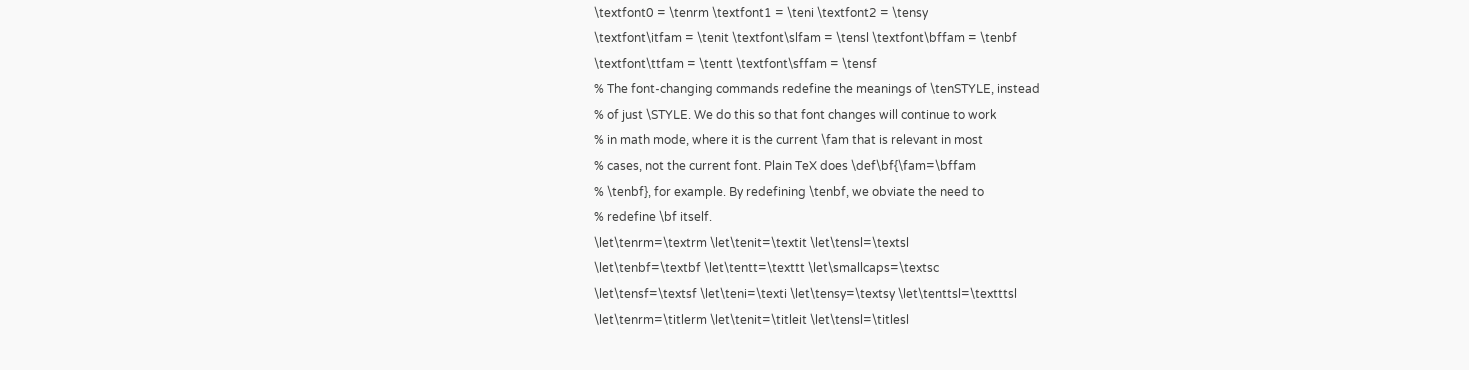\textfont0 = \tenrm \textfont1 = \teni \textfont2 = \tensy
\textfont\itfam = \tenit \textfont\slfam = \tensl \textfont\bffam = \tenbf
\textfont\ttfam = \tentt \textfont\sffam = \tensf
% The font-changing commands redefine the meanings of \tenSTYLE, instead
% of just \STYLE. We do this so that font changes will continue to work
% in math mode, where it is the current \fam that is relevant in most
% cases, not the current font. Plain TeX does \def\bf{\fam=\bffam
% \tenbf}, for example. By redefining \tenbf, we obviate the need to
% redefine \bf itself.
\let\tenrm=\textrm \let\tenit=\textit \let\tensl=\textsl
\let\tenbf=\textbf \let\tentt=\texttt \let\smallcaps=\textsc
\let\tensf=\textsf \let\teni=\texti \let\tensy=\textsy \let\tenttsl=\textttsl
\let\tenrm=\titlerm \let\tenit=\titleit \let\tensl=\titlesl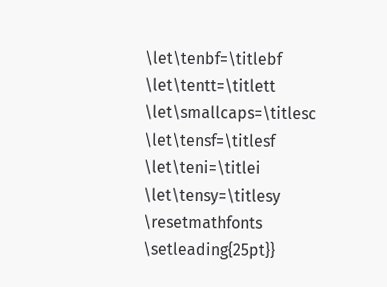\let\tenbf=\titlebf \let\tentt=\titlett \let\smallcaps=\titlesc
\let\tensf=\titlesf \let\teni=\titlei \let\tensy=\titlesy
\resetmathfonts \setleading{25pt}}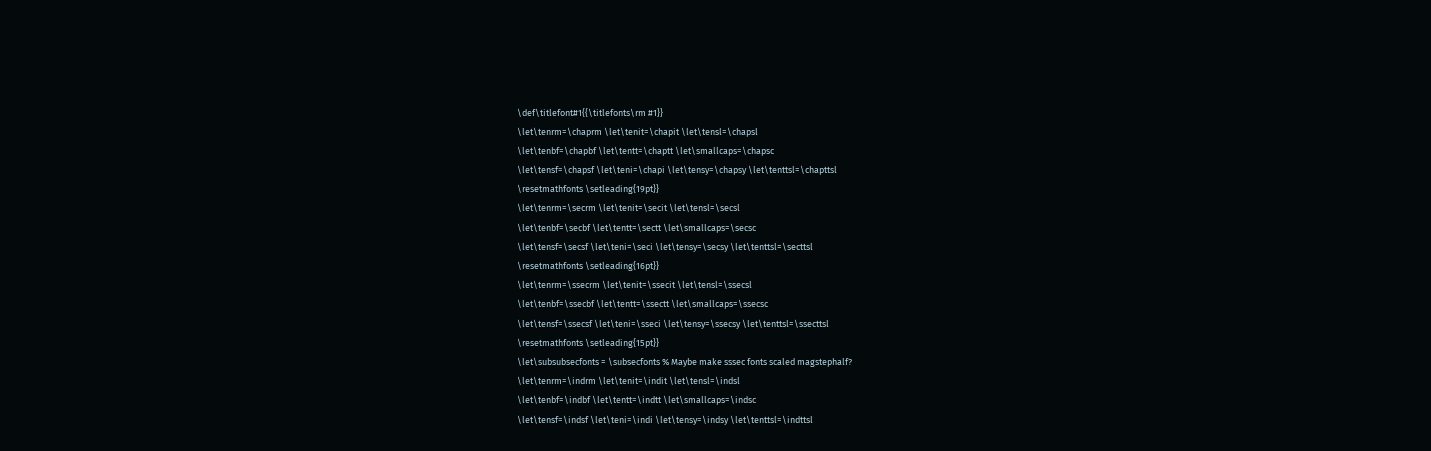\def\titlefont#1{{\titlefonts\rm #1}}
\let\tenrm=\chaprm \let\tenit=\chapit \let\tensl=\chapsl
\let\tenbf=\chapbf \let\tentt=\chaptt \let\smallcaps=\chapsc
\let\tensf=\chapsf \let\teni=\chapi \let\tensy=\chapsy \let\tenttsl=\chapttsl
\resetmathfonts \setleading{19pt}}
\let\tenrm=\secrm \let\tenit=\secit \let\tensl=\secsl
\let\tenbf=\secbf \let\tentt=\sectt \let\smallcaps=\secsc
\let\tensf=\secsf \let\teni=\seci \let\tensy=\secsy \let\tenttsl=\secttsl
\resetmathfonts \setleading{16pt}}
\let\tenrm=\ssecrm \let\tenit=\ssecit \let\tensl=\ssecsl
\let\tenbf=\ssecbf \let\tentt=\ssectt \let\smallcaps=\ssecsc
\let\tensf=\ssecsf \let\teni=\sseci \let\tensy=\ssecsy \let\tenttsl=\ssecttsl
\resetmathfonts \setleading{15pt}}
\let\subsubsecfonts = \subsecfonts % Maybe make sssec fonts scaled magstephalf?
\let\tenrm=\indrm \let\tenit=\indit \let\tensl=\indsl
\let\tenbf=\indbf \let\tentt=\indtt \let\smallcaps=\indsc
\let\tensf=\indsf \let\teni=\indi \let\tensy=\indsy \let\tenttsl=\indttsl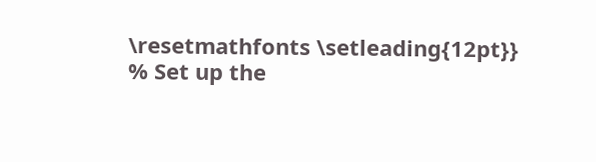\resetmathfonts \setleading{12pt}}
% Set up the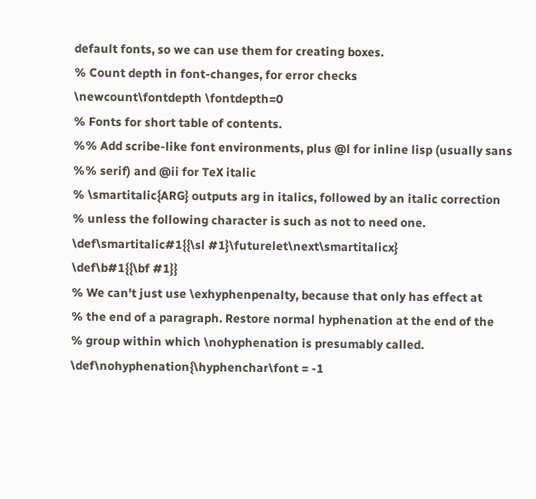default fonts, so we can use them for creating boxes.
% Count depth in font-changes, for error checks
\newcount\fontdepth \fontdepth=0
% Fonts for short table of contents.
%% Add scribe-like font environments, plus @l for inline lisp (usually sans
%% serif) and @ii for TeX italic
% \smartitalic{ARG} outputs arg in italics, followed by an italic correction
% unless the following character is such as not to need one.
\def\smartitalic#1{{\sl #1}\futurelet\next\smartitalicx}
\def\b#1{{\bf #1}}
% We can't just use \exhyphenpenalty, because that only has effect at
% the end of a paragraph. Restore normal hyphenation at the end of the
% group within which \nohyphenation is presumably called.
\def\nohyphenation{\hyphenchar\font = -1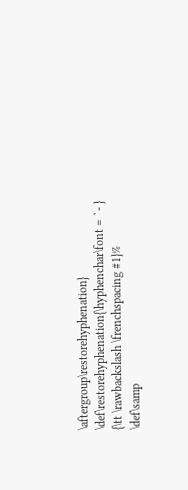\aftergroup\restorehyphenation}
\def\restorehyphenation{\hyphenchar\font = `- }
{\tt \rawbackslash \frenchspacing #1}%
\def\samp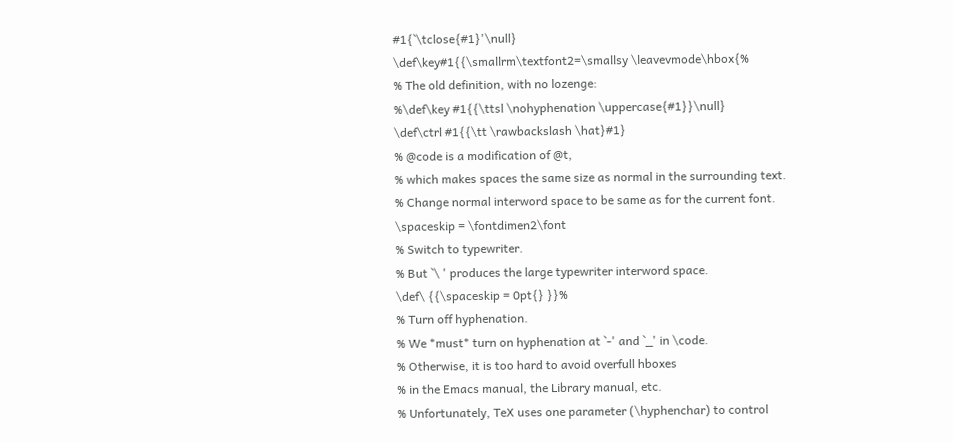#1{`\tclose{#1}'\null}
\def\key#1{{\smallrm\textfont2=\smallsy \leavevmode\hbox{%
% The old definition, with no lozenge:
%\def\key #1{{\ttsl \nohyphenation \uppercase{#1}}\null}
\def\ctrl #1{{\tt \rawbackslash \hat}#1}
% @code is a modification of @t,
% which makes spaces the same size as normal in the surrounding text.
% Change normal interword space to be same as for the current font.
\spaceskip = \fontdimen2\font
% Switch to typewriter.
% But `\ ' produces the large typewriter interword space.
\def\ {{\spaceskip = 0pt{} }}%
% Turn off hyphenation.
% We *must* turn on hyphenation at `-' and `_' in \code.
% Otherwise, it is too hard to avoid overfull hboxes
% in the Emacs manual, the Library manual, etc.
% Unfortunately, TeX uses one parameter (\hyphenchar) to control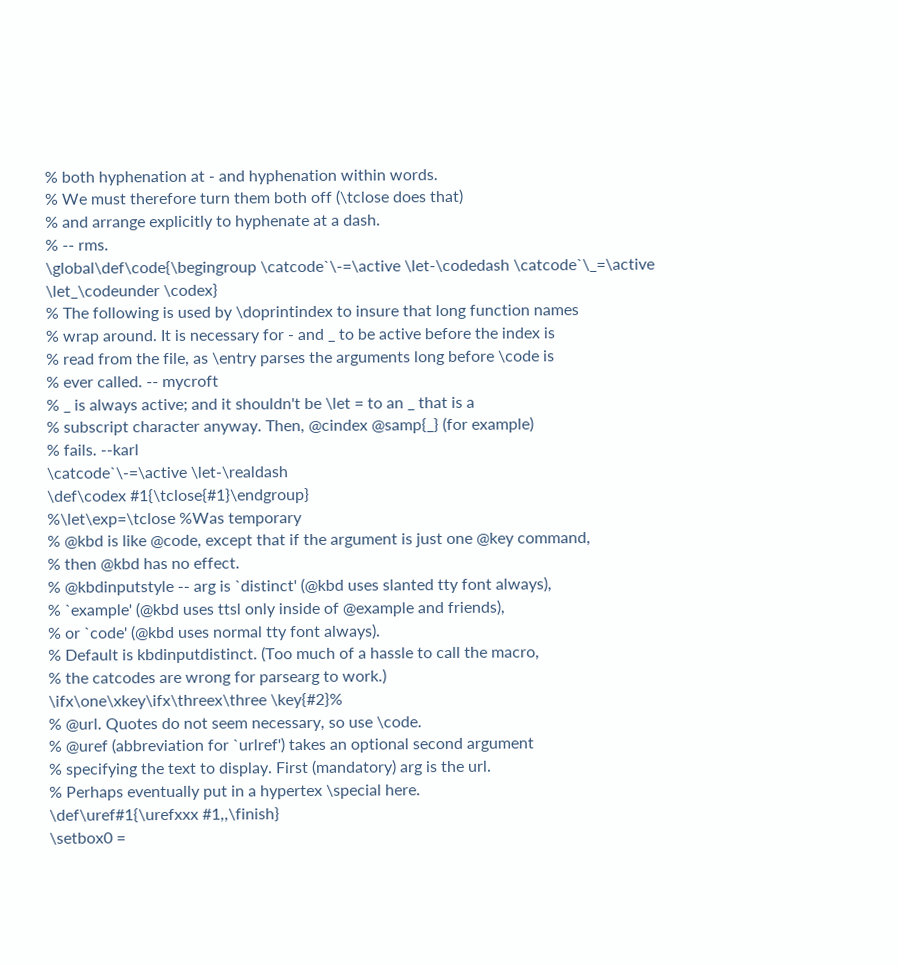% both hyphenation at - and hyphenation within words.
% We must therefore turn them both off (\tclose does that)
% and arrange explicitly to hyphenate at a dash.
% -- rms.
\global\def\code{\begingroup \catcode`\-=\active \let-\codedash \catcode`\_=\active \let_\codeunder \codex}
% The following is used by \doprintindex to insure that long function names
% wrap around. It is necessary for - and _ to be active before the index is
% read from the file, as \entry parses the arguments long before \code is
% ever called. -- mycroft
% _ is always active; and it shouldn't be \let = to an _ that is a
% subscript character anyway. Then, @cindex @samp{_} (for example)
% fails. --karl
\catcode`\-=\active \let-\realdash
\def\codex #1{\tclose{#1}\endgroup}
%\let\exp=\tclose %Was temporary
% @kbd is like @code, except that if the argument is just one @key command,
% then @kbd has no effect.
% @kbdinputstyle -- arg is `distinct' (@kbd uses slanted tty font always),
% `example' (@kbd uses ttsl only inside of @example and friends),
% or `code' (@kbd uses normal tty font always).
% Default is kbdinputdistinct. (Too much of a hassle to call the macro,
% the catcodes are wrong for parsearg to work.)
\ifx\one\xkey\ifx\threex\three \key{#2}%
% @url. Quotes do not seem necessary, so use \code.
% @uref (abbreviation for `urlref') takes an optional second argument
% specifying the text to display. First (mandatory) arg is the url.
% Perhaps eventually put in a hypertex \special here.
\def\uref#1{\urefxxx #1,,\finish}
\setbox0 =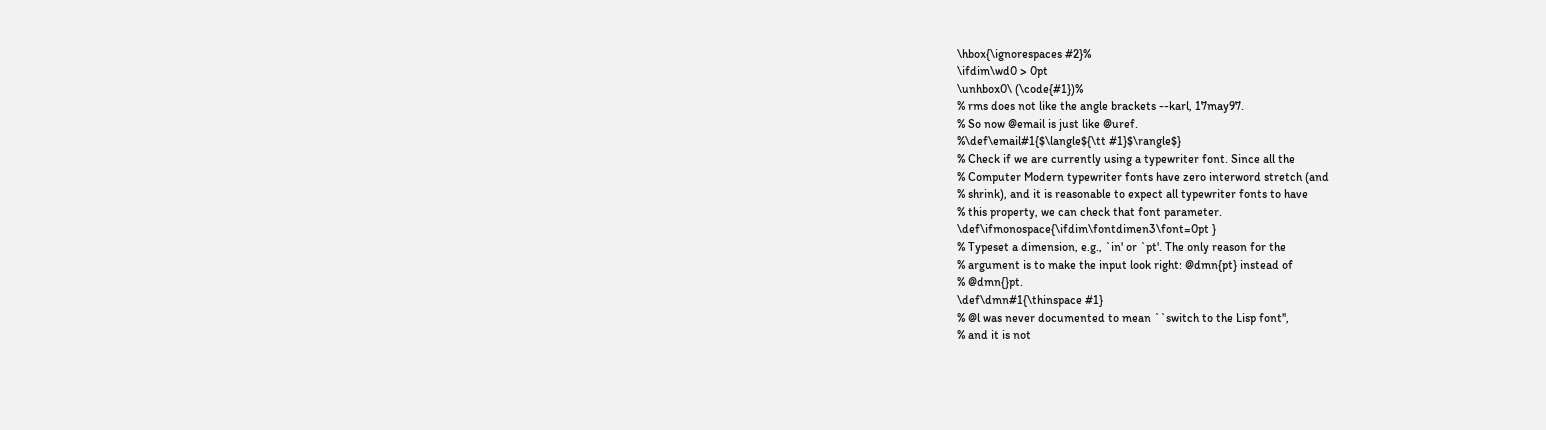\hbox{\ignorespaces #2}%
\ifdim\wd0 > 0pt
\unhbox0\ (\code{#1})%
% rms does not like the angle brackets --karl, 17may97.
% So now @email is just like @uref.
%\def\email#1{$\langle${\tt #1}$\rangle$}
% Check if we are currently using a typewriter font. Since all the
% Computer Modern typewriter fonts have zero interword stretch (and
% shrink), and it is reasonable to expect all typewriter fonts to have
% this property, we can check that font parameter.
\def\ifmonospace{\ifdim\fontdimen3\font=0pt }
% Typeset a dimension, e.g., `in' or `pt'. The only reason for the
% argument is to make the input look right: @dmn{pt} instead of
% @dmn{}pt.
\def\dmn#1{\thinspace #1}
% @l was never documented to mean ``switch to the Lisp font'',
% and it is not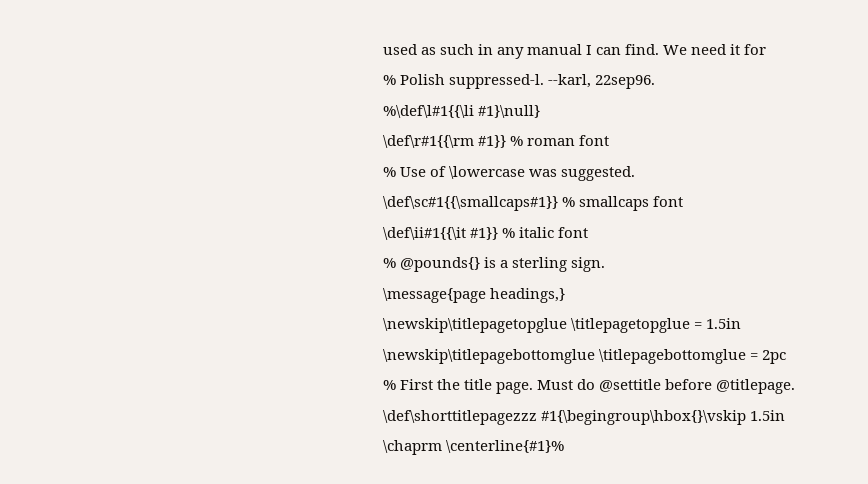used as such in any manual I can find. We need it for
% Polish suppressed-l. --karl, 22sep96.
%\def\l#1{{\li #1}\null}
\def\r#1{{\rm #1}} % roman font
% Use of \lowercase was suggested.
\def\sc#1{{\smallcaps#1}} % smallcaps font
\def\ii#1{{\it #1}} % italic font
% @pounds{} is a sterling sign.
\message{page headings,}
\newskip\titlepagetopglue \titlepagetopglue = 1.5in
\newskip\titlepagebottomglue \titlepagebottomglue = 2pc
% First the title page. Must do @settitle before @titlepage.
\def\shorttitlepagezzz #1{\begingroup\hbox{}\vskip 1.5in \chaprm \centerline{#1}%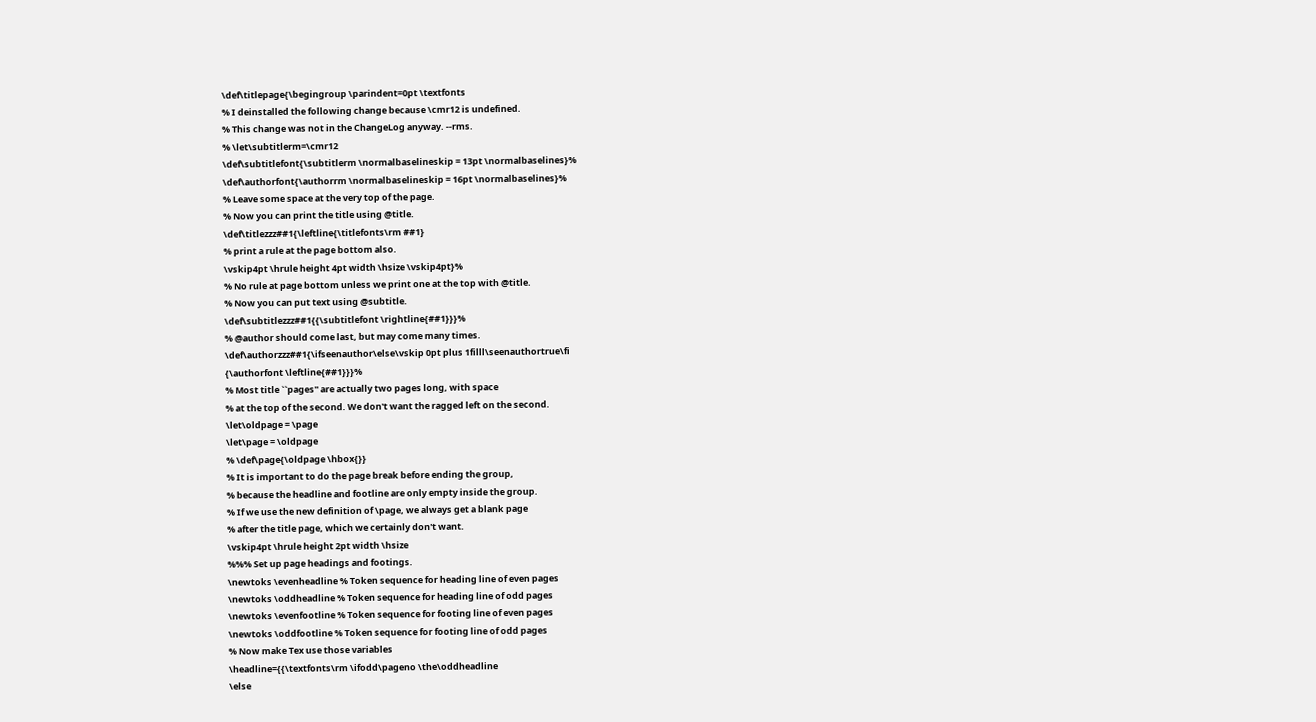\def\titlepage{\begingroup \parindent=0pt \textfonts
% I deinstalled the following change because \cmr12 is undefined.
% This change was not in the ChangeLog anyway. --rms.
% \let\subtitlerm=\cmr12
\def\subtitlefont{\subtitlerm \normalbaselineskip = 13pt \normalbaselines}%
\def\authorfont{\authorrm \normalbaselineskip = 16pt \normalbaselines}%
% Leave some space at the very top of the page.
% Now you can print the title using @title.
\def\titlezzz##1{\leftline{\titlefonts\rm ##1}
% print a rule at the page bottom also.
\vskip4pt \hrule height 4pt width \hsize \vskip4pt}%
% No rule at page bottom unless we print one at the top with @title.
% Now you can put text using @subtitle.
\def\subtitlezzz##1{{\subtitlefont \rightline{##1}}}%
% @author should come last, but may come many times.
\def\authorzzz##1{\ifseenauthor\else\vskip 0pt plus 1filll\seenauthortrue\fi
{\authorfont \leftline{##1}}}%
% Most title ``pages'' are actually two pages long, with space
% at the top of the second. We don't want the ragged left on the second.
\let\oldpage = \page
\let\page = \oldpage
% \def\page{\oldpage \hbox{}}
% It is important to do the page break before ending the group,
% because the headline and footline are only empty inside the group.
% If we use the new definition of \page, we always get a blank page
% after the title page, which we certainly don't want.
\vskip4pt \hrule height 2pt width \hsize
%%% Set up page headings and footings.
\newtoks \evenheadline % Token sequence for heading line of even pages
\newtoks \oddheadline % Token sequence for heading line of odd pages
\newtoks \evenfootline % Token sequence for footing line of even pages
\newtoks \oddfootline % Token sequence for footing line of odd pages
% Now make Tex use those variables
\headline={{\textfonts\rm \ifodd\pageno \the\oddheadline
\else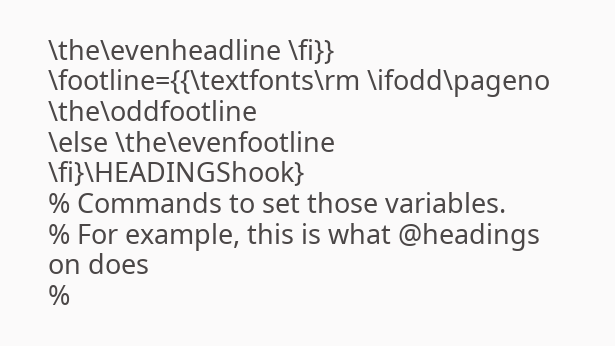\the\evenheadline \fi}}
\footline={{\textfonts\rm \ifodd\pageno \the\oddfootline
\else \the\evenfootline \fi}\HEADINGShook}
% Commands to set those variables.
% For example, this is what @headings on does
%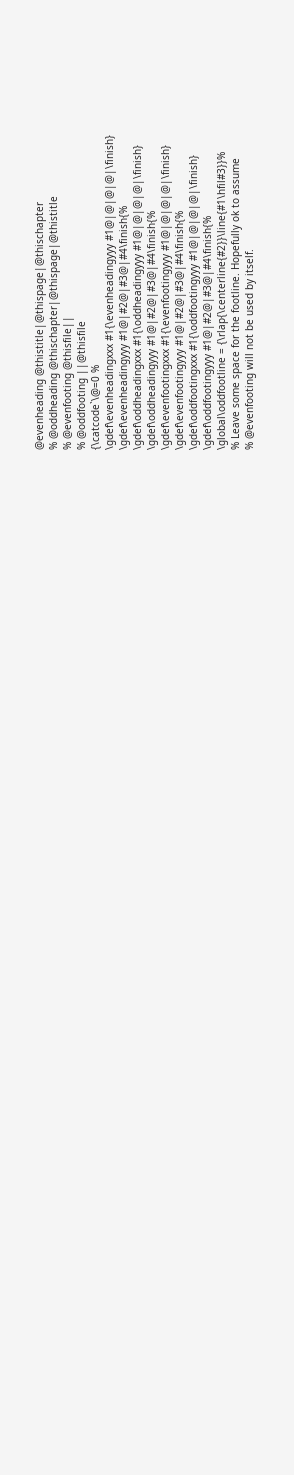@evenheading @thistitle|@thispage|@thischapter
% @oddheading @thischapter|@thispage|@thistitle
% @evenfooting @thisfile||
% @oddfooting ||@thisfile
{\catcode`\@=0 %
\gdef\evenheadingxxx #1{\evenheadingyyy #1@|@|@|@|\finish}
\gdef\evenheadingyyy #1@|#2@|#3@|#4\finish{%
\gdef\oddheadingxxx #1{\oddheadingyyy #1@|@|@|@|\finish}
\gdef\oddheadingyyy #1@|#2@|#3@|#4\finish{%
\gdef\evenfootingxxx #1{\evenfootingyyy #1@|@|@|@|\finish}
\gdef\evenfootingyyy #1@|#2@|#3@|#4\finish{%
\gdef\oddfootingxxx #1{\oddfootingyyy #1@|@|@|@|\finish}
\gdef\oddfootingyyy #1@|#2@|#3@|#4\finish{%
\global\oddfootline = {\rlap{\centerline{#2}}\line{#1\hfil#3}}%
% Leave some space for the footline. Hopefully ok to assume
% @evenfooting will not be used by itself.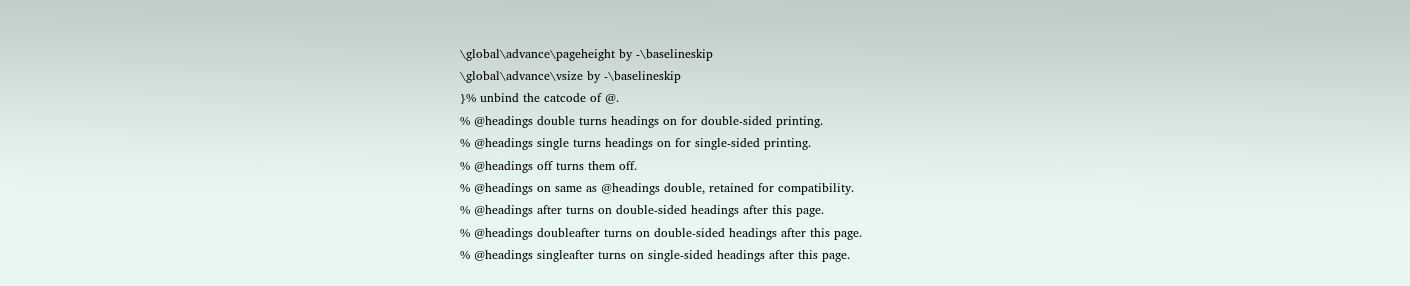\global\advance\pageheight by -\baselineskip
\global\advance\vsize by -\baselineskip
}% unbind the catcode of @.
% @headings double turns headings on for double-sided printing.
% @headings single turns headings on for single-sided printing.
% @headings off turns them off.
% @headings on same as @headings double, retained for compatibility.
% @headings after turns on double-sided headings after this page.
% @headings doubleafter turns on double-sided headings after this page.
% @headings singleafter turns on single-sided headings after this page.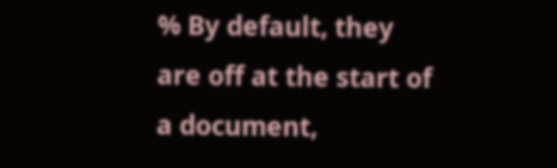% By default, they are off at the start of a document,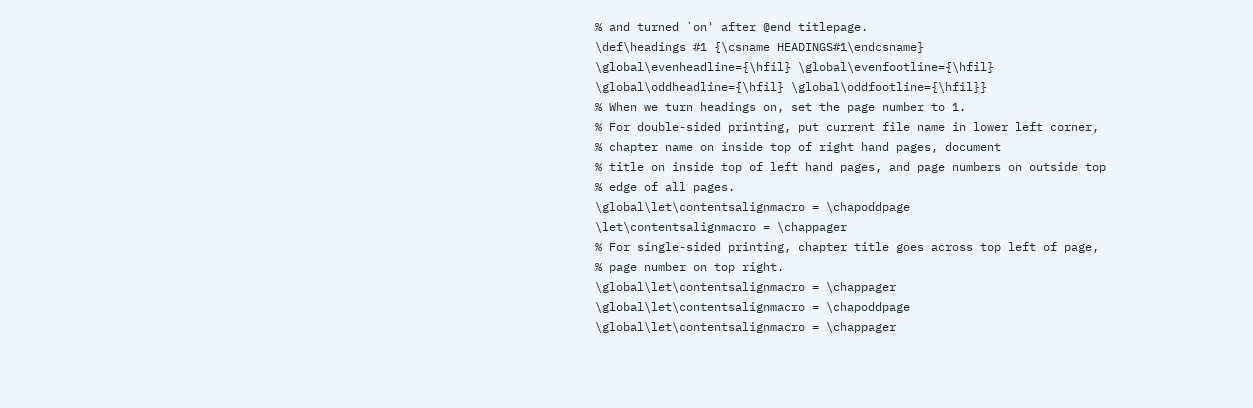% and turned `on' after @end titlepage.
\def\headings #1 {\csname HEADINGS#1\endcsname}
\global\evenheadline={\hfil} \global\evenfootline={\hfil}
\global\oddheadline={\hfil} \global\oddfootline={\hfil}}
% When we turn headings on, set the page number to 1.
% For double-sided printing, put current file name in lower left corner,
% chapter name on inside top of right hand pages, document
% title on inside top of left hand pages, and page numbers on outside top
% edge of all pages.
\global\let\contentsalignmacro = \chapoddpage
\let\contentsalignmacro = \chappager
% For single-sided printing, chapter title goes across top left of page,
% page number on top right.
\global\let\contentsalignmacro = \chappager
\global\let\contentsalignmacro = \chapoddpage
\global\let\contentsalignmacro = \chappager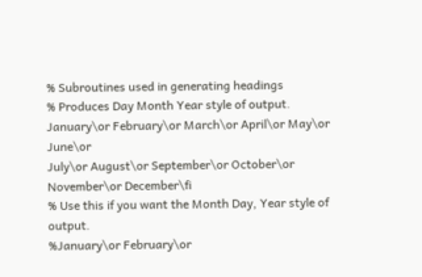% Subroutines used in generating headings
% Produces Day Month Year style of output.
January\or February\or March\or April\or May\or June\or
July\or August\or September\or October\or November\or December\fi
% Use this if you want the Month Day, Year style of output.
%January\or February\or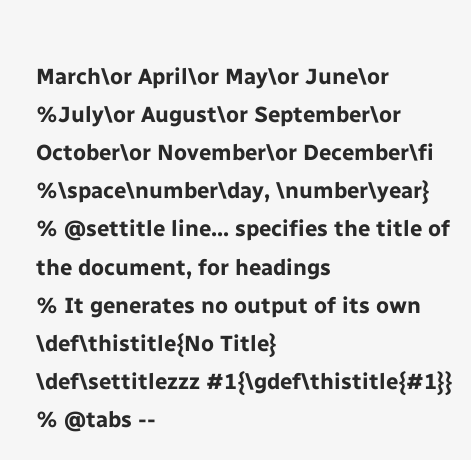March\or April\or May\or June\or
%July\or August\or September\or October\or November\or December\fi
%\space\number\day, \number\year}
% @settitle line... specifies the title of the document, for headings
% It generates no output of its own
\def\thistitle{No Title}
\def\settitlezzz #1{\gdef\thistitle{#1}}
% @tabs --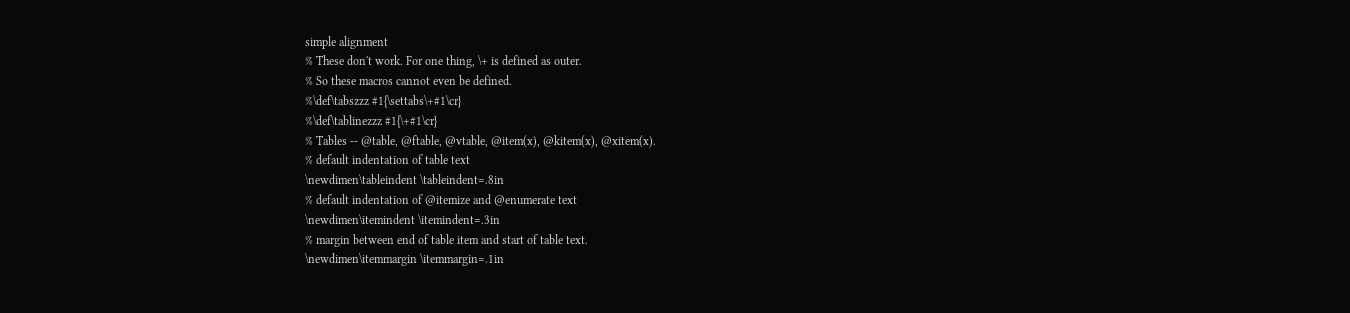simple alignment
% These don't work. For one thing, \+ is defined as outer.
% So these macros cannot even be defined.
%\def\tabszzz #1{\settabs\+#1\cr}
%\def\tablinezzz #1{\+#1\cr}
% Tables -- @table, @ftable, @vtable, @item(x), @kitem(x), @xitem(x).
% default indentation of table text
\newdimen\tableindent \tableindent=.8in
% default indentation of @itemize and @enumerate text
\newdimen\itemindent \itemindent=.3in
% margin between end of table item and start of table text.
\newdimen\itemmargin \itemmargin=.1in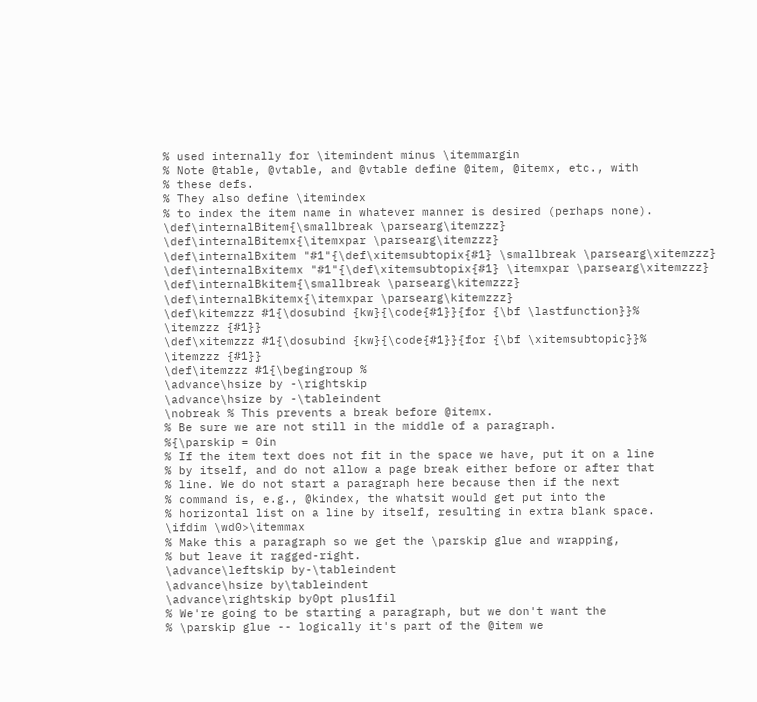% used internally for \itemindent minus \itemmargin
% Note @table, @vtable, and @vtable define @item, @itemx, etc., with
% these defs.
% They also define \itemindex
% to index the item name in whatever manner is desired (perhaps none).
\def\internalBitem{\smallbreak \parsearg\itemzzz}
\def\internalBitemx{\itemxpar \parsearg\itemzzz}
\def\internalBxitem "#1"{\def\xitemsubtopix{#1} \smallbreak \parsearg\xitemzzz}
\def\internalBxitemx "#1"{\def\xitemsubtopix{#1} \itemxpar \parsearg\xitemzzz}
\def\internalBkitem{\smallbreak \parsearg\kitemzzz}
\def\internalBkitemx{\itemxpar \parsearg\kitemzzz}
\def\kitemzzz #1{\dosubind {kw}{\code{#1}}{for {\bf \lastfunction}}%
\itemzzz {#1}}
\def\xitemzzz #1{\dosubind {kw}{\code{#1}}{for {\bf \xitemsubtopic}}%
\itemzzz {#1}}
\def\itemzzz #1{\begingroup %
\advance\hsize by -\rightskip
\advance\hsize by -\tableindent
\nobreak % This prevents a break before @itemx.
% Be sure we are not still in the middle of a paragraph.
%{\parskip = 0in
% If the item text does not fit in the space we have, put it on a line
% by itself, and do not allow a page break either before or after that
% line. We do not start a paragraph here because then if the next
% command is, e.g., @kindex, the whatsit would get put into the
% horizontal list on a line by itself, resulting in extra blank space.
\ifdim \wd0>\itemmax
% Make this a paragraph so we get the \parskip glue and wrapping,
% but leave it ragged-right.
\advance\leftskip by-\tableindent
\advance\hsize by\tableindent
\advance\rightskip by0pt plus1fil
% We're going to be starting a paragraph, but we don't want the
% \parskip glue -- logically it's part of the @item we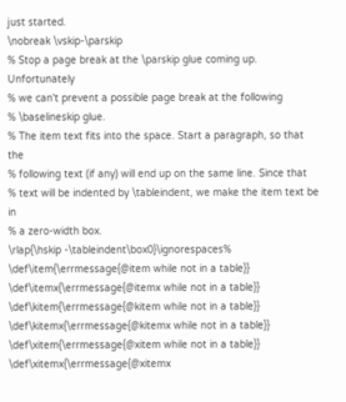just started.
\nobreak \vskip-\parskip
% Stop a page break at the \parskip glue coming up. Unfortunately
% we can't prevent a possible page break at the following
% \baselineskip glue.
% The item text fits into the space. Start a paragraph, so that the
% following text (if any) will end up on the same line. Since that
% text will be indented by \tableindent, we make the item text be in
% a zero-width box.
\rlap{\hskip -\tableindent\box0}\ignorespaces%
\def\item{\errmessage{@item while not in a table}}
\def\itemx{\errmessage{@itemx while not in a table}}
\def\kitem{\errmessage{@kitem while not in a table}}
\def\kitemx{\errmessage{@kitemx while not in a table}}
\def\xitem{\errmessage{@xitem while not in a table}}
\def\xitemx{\errmessage{@xitemx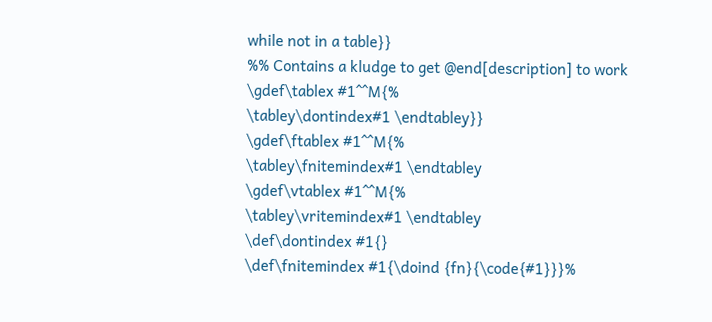while not in a table}}
%% Contains a kludge to get @end[description] to work
\gdef\tablex #1^^M{%
\tabley\dontindex#1 \endtabley}}
\gdef\ftablex #1^^M{%
\tabley\fnitemindex#1 \endtabley
\gdef\vtablex #1^^M{%
\tabley\vritemindex#1 \endtabley
\def\dontindex #1{}
\def\fnitemindex #1{\doind {fn}{\code{#1}}}%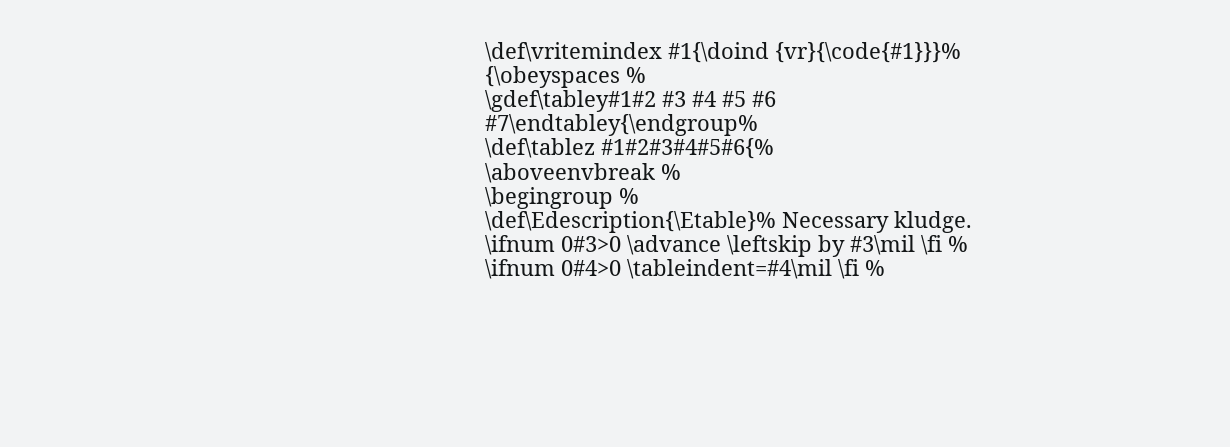\def\vritemindex #1{\doind {vr}{\code{#1}}}%
{\obeyspaces %
\gdef\tabley#1#2 #3 #4 #5 #6 #7\endtabley{\endgroup%
\def\tablez #1#2#3#4#5#6{%
\aboveenvbreak %
\begingroup %
\def\Edescription{\Etable}% Necessary kludge.
\ifnum 0#3>0 \advance \leftskip by #3\mil \fi %
\ifnum 0#4>0 \tableindent=#4\mil \fi %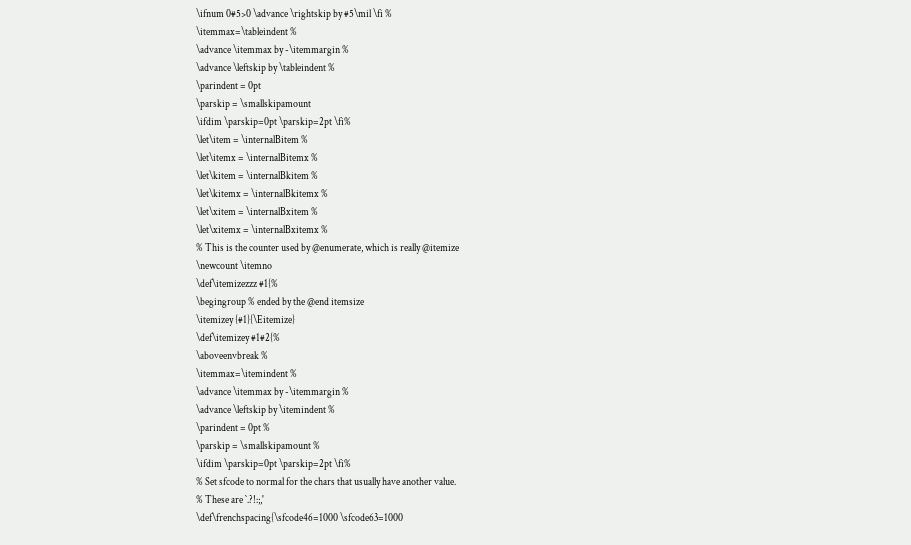\ifnum 0#5>0 \advance \rightskip by #5\mil \fi %
\itemmax=\tableindent %
\advance \itemmax by -\itemmargin %
\advance \leftskip by \tableindent %
\parindent = 0pt
\parskip = \smallskipamount
\ifdim \parskip=0pt \parskip=2pt \fi%
\let\item = \internalBitem %
\let\itemx = \internalBitemx %
\let\kitem = \internalBkitem %
\let\kitemx = \internalBkitemx %
\let\xitem = \internalBxitem %
\let\xitemx = \internalBxitemx %
% This is the counter used by @enumerate, which is really @itemize
\newcount \itemno
\def\itemizezzz #1{%
\begingroup % ended by the @end itemsize
\itemizey {#1}{\Eitemize}
\def\itemizey #1#2{%
\aboveenvbreak %
\itemmax=\itemindent %
\advance \itemmax by -\itemmargin %
\advance \leftskip by \itemindent %
\parindent = 0pt %
\parskip = \smallskipamount %
\ifdim \parskip=0pt \parskip=2pt \fi%
% Set sfcode to normal for the chars that usually have another value.
% These are `.?!:;,'
\def\frenchspacing{\sfcode46=1000 \sfcode63=1000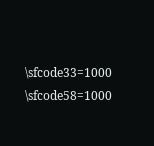\sfcode33=1000
\sfcode58=1000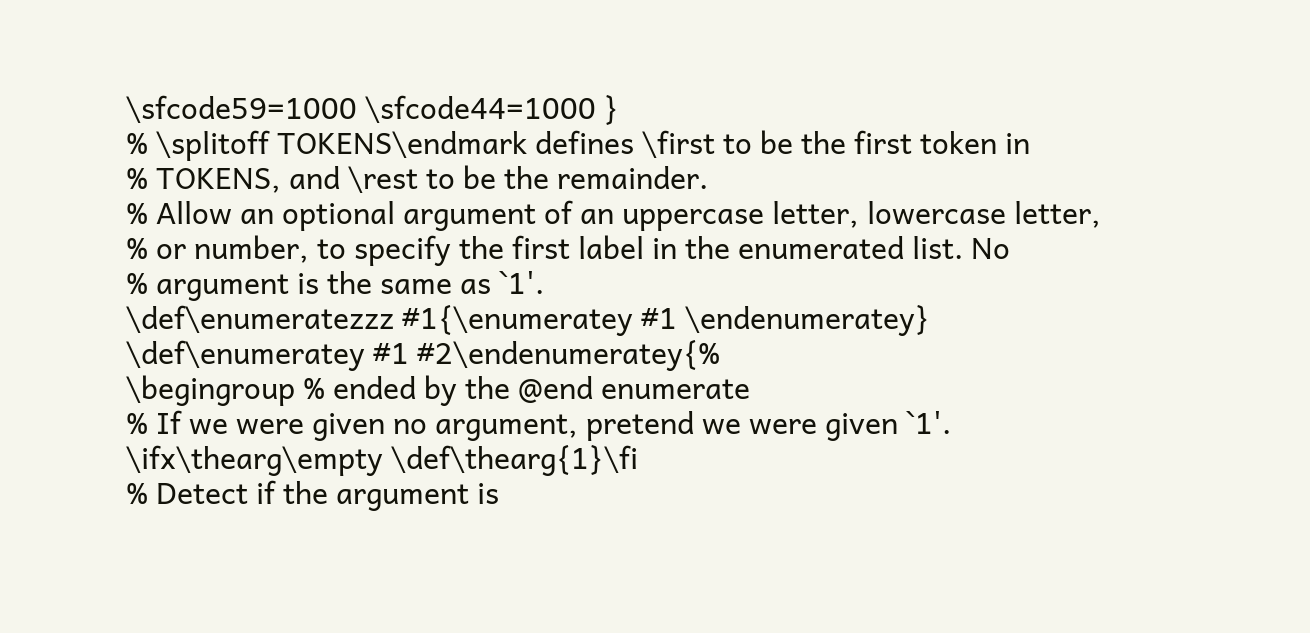\sfcode59=1000 \sfcode44=1000 }
% \splitoff TOKENS\endmark defines \first to be the first token in
% TOKENS, and \rest to be the remainder.
% Allow an optional argument of an uppercase letter, lowercase letter,
% or number, to specify the first label in the enumerated list. No
% argument is the same as `1'.
\def\enumeratezzz #1{\enumeratey #1 \endenumeratey}
\def\enumeratey #1 #2\endenumeratey{%
\begingroup % ended by the @end enumerate
% If we were given no argument, pretend we were given `1'.
\ifx\thearg\empty \def\thearg{1}\fi
% Detect if the argument is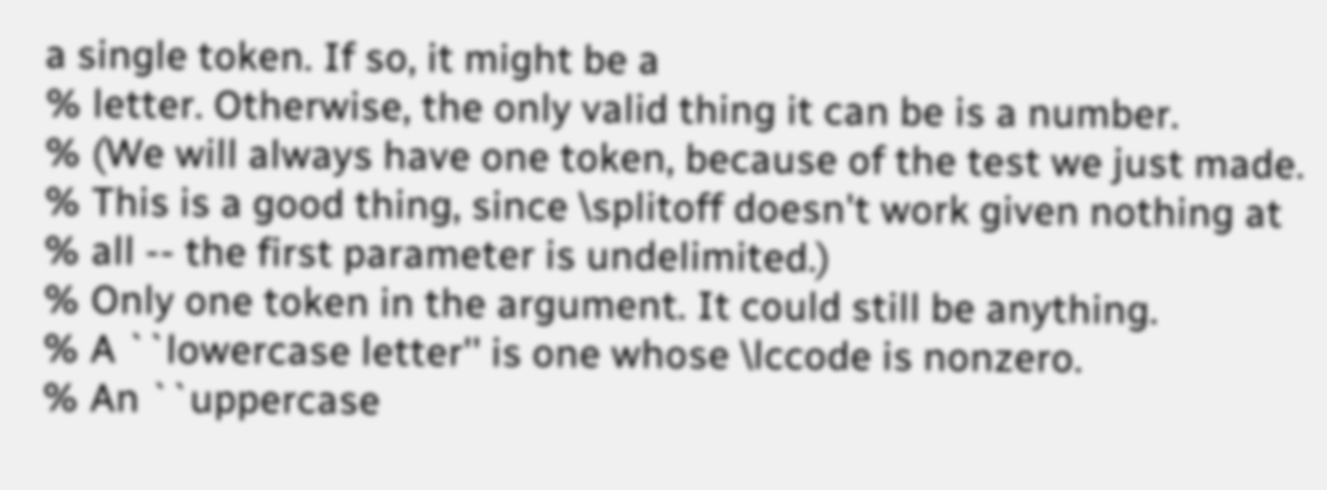a single token. If so, it might be a
% letter. Otherwise, the only valid thing it can be is a number.
% (We will always have one token, because of the test we just made.
% This is a good thing, since \splitoff doesn't work given nothing at
% all -- the first parameter is undelimited.)
% Only one token in the argument. It could still be anything.
% A ``lowercase letter'' is one whose \lccode is nonzero.
% An ``uppercase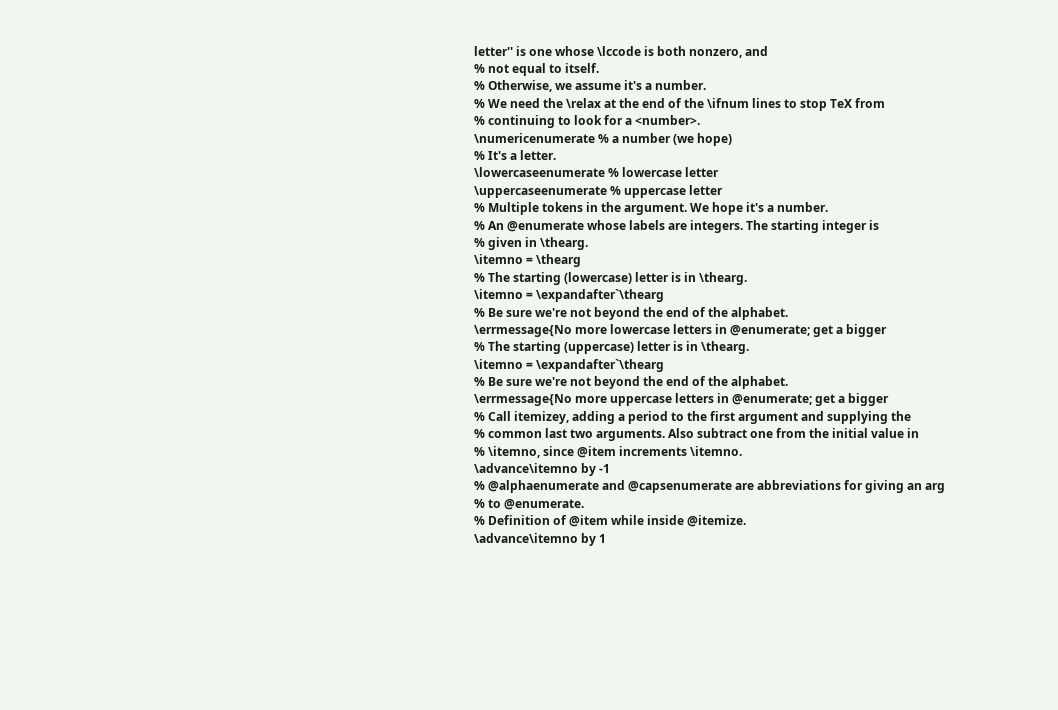letter'' is one whose \lccode is both nonzero, and
% not equal to itself.
% Otherwise, we assume it's a number.
% We need the \relax at the end of the \ifnum lines to stop TeX from
% continuing to look for a <number>.
\numericenumerate % a number (we hope)
% It's a letter.
\lowercaseenumerate % lowercase letter
\uppercaseenumerate % uppercase letter
% Multiple tokens in the argument. We hope it's a number.
% An @enumerate whose labels are integers. The starting integer is
% given in \thearg.
\itemno = \thearg
% The starting (lowercase) letter is in \thearg.
\itemno = \expandafter`\thearg
% Be sure we're not beyond the end of the alphabet.
\errmessage{No more lowercase letters in @enumerate; get a bigger
% The starting (uppercase) letter is in \thearg.
\itemno = \expandafter`\thearg
% Be sure we're not beyond the end of the alphabet.
\errmessage{No more uppercase letters in @enumerate; get a bigger
% Call itemizey, adding a period to the first argument and supplying the
% common last two arguments. Also subtract one from the initial value in
% \itemno, since @item increments \itemno.
\advance\itemno by -1
% @alphaenumerate and @capsenumerate are abbreviations for giving an arg
% to @enumerate.
% Definition of @item while inside @itemize.
\advance\itemno by 1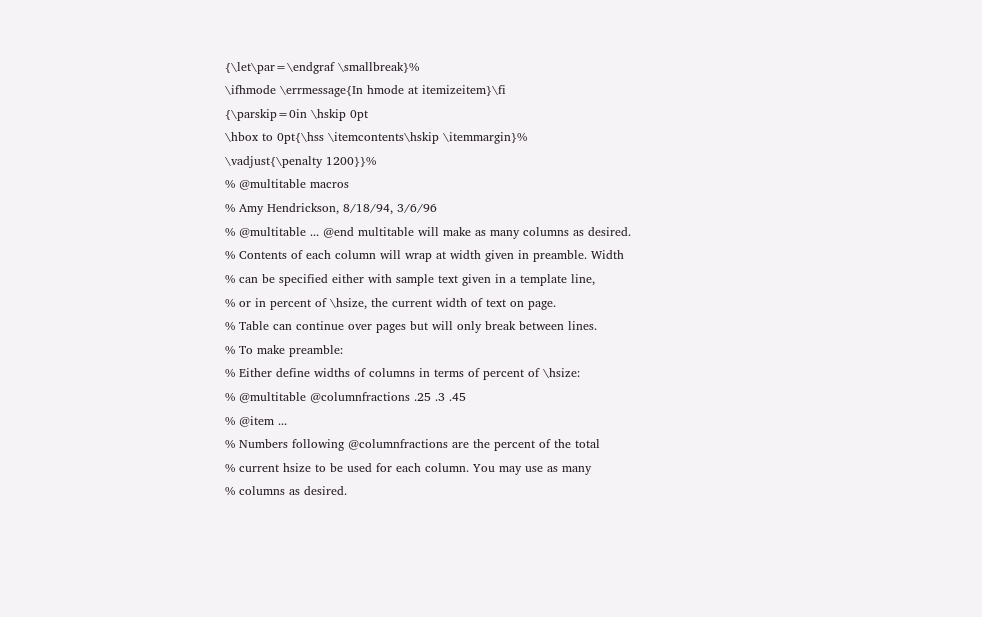{\let\par=\endgraf \smallbreak}%
\ifhmode \errmessage{In hmode at itemizeitem}\fi
{\parskip=0in \hskip 0pt
\hbox to 0pt{\hss \itemcontents\hskip \itemmargin}%
\vadjust{\penalty 1200}}%
% @multitable macros
% Amy Hendrickson, 8/18/94, 3/6/96
% @multitable ... @end multitable will make as many columns as desired.
% Contents of each column will wrap at width given in preamble. Width
% can be specified either with sample text given in a template line,
% or in percent of \hsize, the current width of text on page.
% Table can continue over pages but will only break between lines.
% To make preamble:
% Either define widths of columns in terms of percent of \hsize:
% @multitable @columnfractions .25 .3 .45
% @item ...
% Numbers following @columnfractions are the percent of the total
% current hsize to be used for each column. You may use as many
% columns as desired.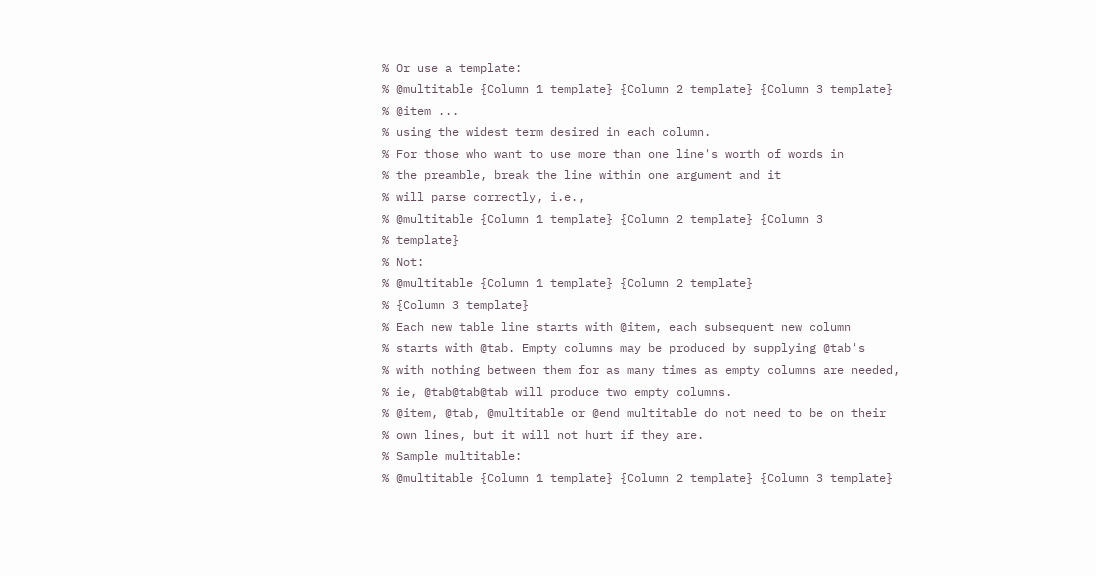% Or use a template:
% @multitable {Column 1 template} {Column 2 template} {Column 3 template}
% @item ...
% using the widest term desired in each column.
% For those who want to use more than one line's worth of words in
% the preamble, break the line within one argument and it
% will parse correctly, i.e.,
% @multitable {Column 1 template} {Column 2 template} {Column 3
% template}
% Not:
% @multitable {Column 1 template} {Column 2 template}
% {Column 3 template}
% Each new table line starts with @item, each subsequent new column
% starts with @tab. Empty columns may be produced by supplying @tab's
% with nothing between them for as many times as empty columns are needed,
% ie, @tab@tab@tab will produce two empty columns.
% @item, @tab, @multitable or @end multitable do not need to be on their
% own lines, but it will not hurt if they are.
% Sample multitable:
% @multitable {Column 1 template} {Column 2 template} {Column 3 template}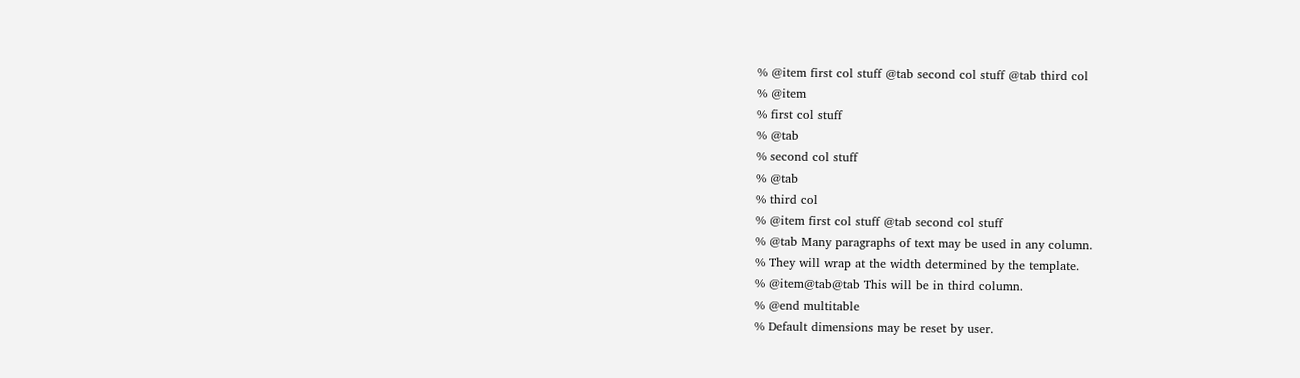% @item first col stuff @tab second col stuff @tab third col
% @item
% first col stuff
% @tab
% second col stuff
% @tab
% third col
% @item first col stuff @tab second col stuff
% @tab Many paragraphs of text may be used in any column.
% They will wrap at the width determined by the template.
% @item@tab@tab This will be in third column.
% @end multitable
% Default dimensions may be reset by user.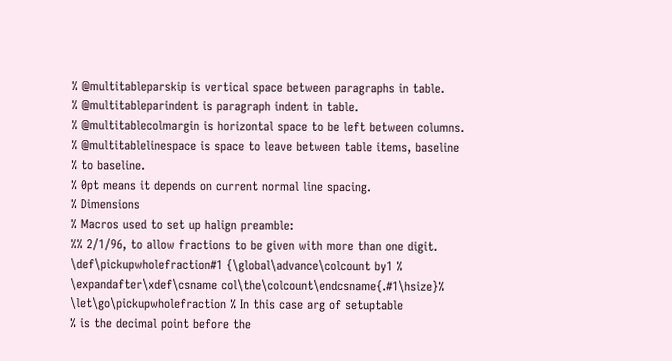% @multitableparskip is vertical space between paragraphs in table.
% @multitableparindent is paragraph indent in table.
% @multitablecolmargin is horizontal space to be left between columns.
% @multitablelinespace is space to leave between table items, baseline
% to baseline.
% 0pt means it depends on current normal line spacing.
% Dimensions
% Macros used to set up halign preamble:
%% 2/1/96, to allow fractions to be given with more than one digit.
\def\pickupwholefraction#1 {\global\advance\colcount by1 %
\expandafter\xdef\csname col\the\colcount\endcsname{.#1\hsize}%
\let\go\pickupwholefraction % In this case arg of setuptable
% is the decimal point before the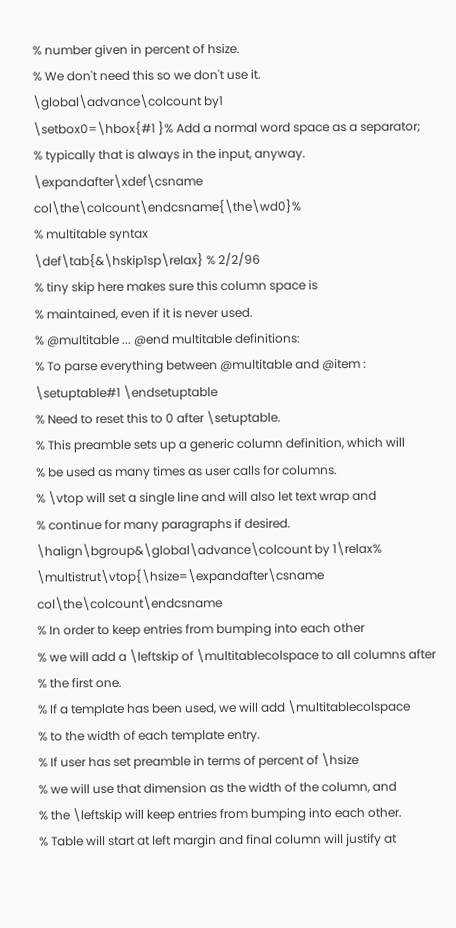% number given in percent of hsize.
% We don't need this so we don't use it.
\global\advance\colcount by1
\setbox0=\hbox{#1 }% Add a normal word space as a separator;
% typically that is always in the input, anyway.
\expandafter\xdef\csname col\the\colcount\endcsname{\the\wd0}%
% multitable syntax
\def\tab{&\hskip1sp\relax} % 2/2/96
% tiny skip here makes sure this column space is
% maintained, even if it is never used.
% @multitable ... @end multitable definitions:
% To parse everything between @multitable and @item :
\setuptable#1 \endsetuptable
% Need to reset this to 0 after \setuptable.
% This preamble sets up a generic column definition, which will
% be used as many times as user calls for columns.
% \vtop will set a single line and will also let text wrap and
% continue for many paragraphs if desired.
\halign\bgroup&\global\advance\colcount by 1\relax%
\multistrut\vtop{\hsize=\expandafter\csname col\the\colcount\endcsname
% In order to keep entries from bumping into each other
% we will add a \leftskip of \multitablecolspace to all columns after
% the first one.
% If a template has been used, we will add \multitablecolspace
% to the width of each template entry.
% If user has set preamble in terms of percent of \hsize
% we will use that dimension as the width of the column, and
% the \leftskip will keep entries from bumping into each other.
% Table will start at left margin and final column will justify at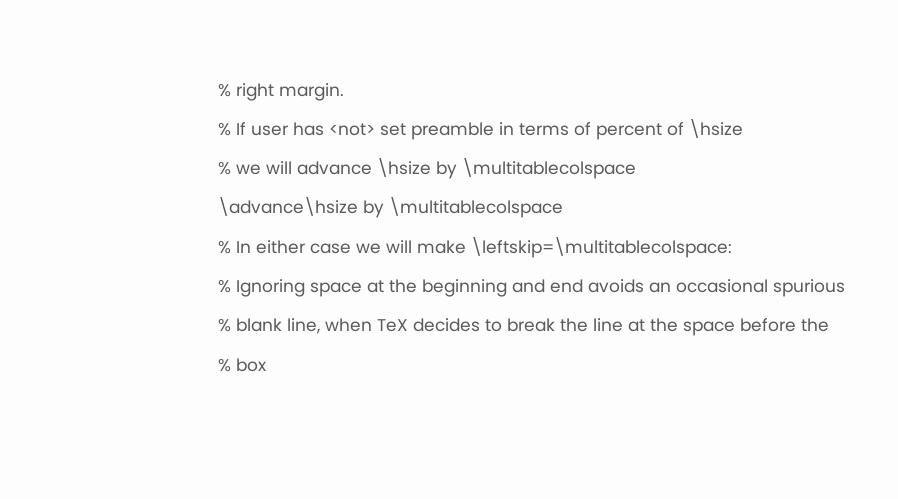% right margin.
% If user has <not> set preamble in terms of percent of \hsize
% we will advance \hsize by \multitablecolspace
\advance\hsize by \multitablecolspace
% In either case we will make \leftskip=\multitablecolspace:
% Ignoring space at the beginning and end avoids an occasional spurious
% blank line, when TeX decides to break the line at the space before the
% box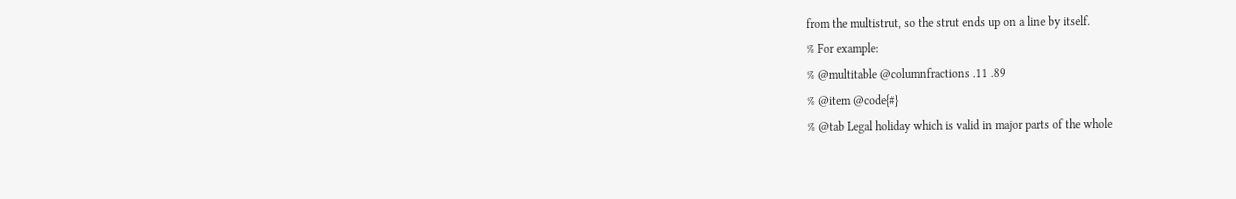from the multistrut, so the strut ends up on a line by itself.
% For example:
% @multitable @columnfractions .11 .89
% @item @code{#}
% @tab Legal holiday which is valid in major parts of the whole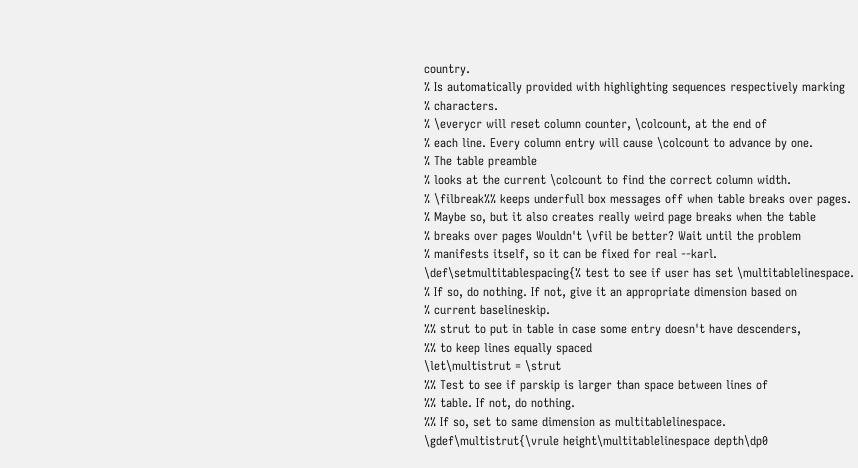country.
% Is automatically provided with highlighting sequences respectively marking
% characters.
% \everycr will reset column counter, \colcount, at the end of
% each line. Every column entry will cause \colcount to advance by one.
% The table preamble
% looks at the current \colcount to find the correct column width.
% \filbreak%% keeps underfull box messages off when table breaks over pages.
% Maybe so, but it also creates really weird page breaks when the table
% breaks over pages Wouldn't \vfil be better? Wait until the problem
% manifests itself, so it can be fixed for real --karl.
\def\setmultitablespacing{% test to see if user has set \multitablelinespace.
% If so, do nothing. If not, give it an appropriate dimension based on
% current baselineskip.
%% strut to put in table in case some entry doesn't have descenders,
%% to keep lines equally spaced
\let\multistrut = \strut
%% Test to see if parskip is larger than space between lines of
%% table. If not, do nothing.
%% If so, set to same dimension as multitablelinespace.
\gdef\multistrut{\vrule height\multitablelinespace depth\dp0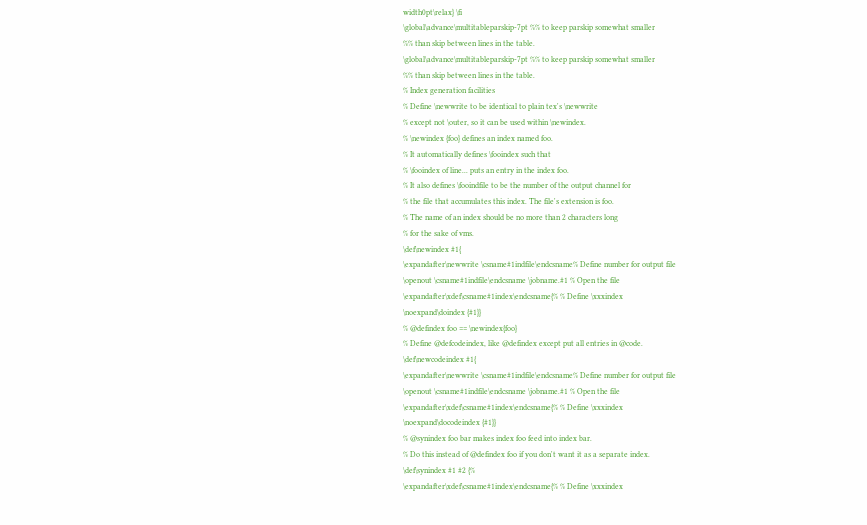width0pt\relax} \fi
\global\advance\multitableparskip-7pt %% to keep parskip somewhat smaller
%% than skip between lines in the table.
\global\advance\multitableparskip-7pt %% to keep parskip somewhat smaller
%% than skip between lines in the table.
% Index generation facilities
% Define \newwrite to be identical to plain tex's \newwrite
% except not \outer, so it can be used within \newindex.
% \newindex {foo} defines an index named foo.
% It automatically defines \fooindex such that
% \fooindex of line... puts an entry in the index foo.
% It also defines \fooindfile to be the number of the output channel for
% the file that accumulates this index. The file's extension is foo.
% The name of an index should be no more than 2 characters long
% for the sake of vms.
\def\newindex #1{
\expandafter\newwrite \csname#1indfile\endcsname% Define number for output file
\openout \csname#1indfile\endcsname \jobname.#1 % Open the file
\expandafter\xdef\csname#1index\endcsname{% % Define \xxxindex
\noexpand\doindex {#1}}
% @defindex foo == \newindex{foo}
% Define @defcodeindex, like @defindex except put all entries in @code.
\def\newcodeindex #1{
\expandafter\newwrite \csname#1indfile\endcsname% Define number for output file
\openout \csname#1indfile\endcsname \jobname.#1 % Open the file
\expandafter\xdef\csname#1index\endcsname{% % Define \xxxindex
\noexpand\docodeindex {#1}}
% @synindex foo bar makes index foo feed into index bar.
% Do this instead of @defindex foo if you don't want it as a separate index.
\def\synindex #1 #2 {%
\expandafter\xdef\csname#1index\endcsname{% % Define \xxxindex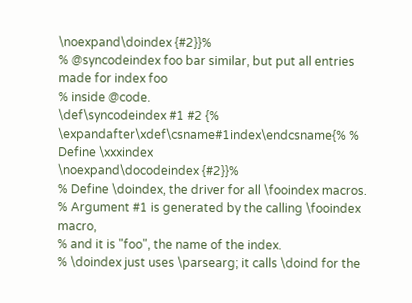\noexpand\doindex {#2}}%
% @syncodeindex foo bar similar, but put all entries made for index foo
% inside @code.
\def\syncodeindex #1 #2 {%
\expandafter\xdef\csname#1index\endcsname{% % Define \xxxindex
\noexpand\docodeindex {#2}}%
% Define \doindex, the driver for all \fooindex macros.
% Argument #1 is generated by the calling \fooindex macro,
% and it is "foo", the name of the index.
% \doindex just uses \parsearg; it calls \doind for the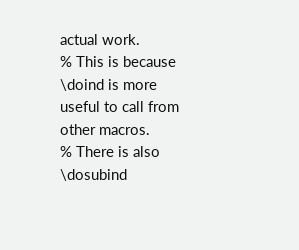actual work.
% This is because \doind is more useful to call from other macros.
% There is also \dosubind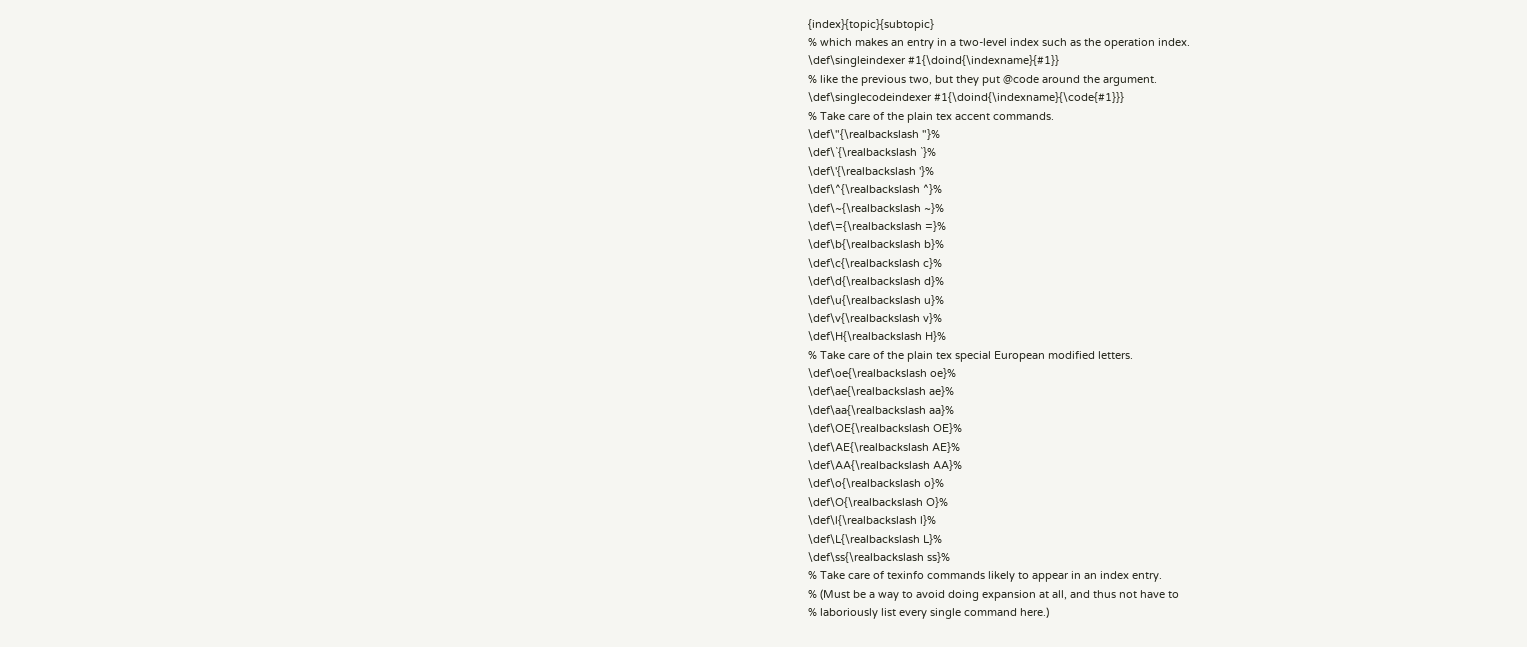{index}{topic}{subtopic}
% which makes an entry in a two-level index such as the operation index.
\def\singleindexer #1{\doind{\indexname}{#1}}
% like the previous two, but they put @code around the argument.
\def\singlecodeindexer #1{\doind{\indexname}{\code{#1}}}
% Take care of the plain tex accent commands.
\def\"{\realbackslash "}%
\def\`{\realbackslash `}%
\def\'{\realbackslash '}%
\def\^{\realbackslash ^}%
\def\~{\realbackslash ~}%
\def\={\realbackslash =}%
\def\b{\realbackslash b}%
\def\c{\realbackslash c}%
\def\d{\realbackslash d}%
\def\u{\realbackslash u}%
\def\v{\realbackslash v}%
\def\H{\realbackslash H}%
% Take care of the plain tex special European modified letters.
\def\oe{\realbackslash oe}%
\def\ae{\realbackslash ae}%
\def\aa{\realbackslash aa}%
\def\OE{\realbackslash OE}%
\def\AE{\realbackslash AE}%
\def\AA{\realbackslash AA}%
\def\o{\realbackslash o}%
\def\O{\realbackslash O}%
\def\l{\realbackslash l}%
\def\L{\realbackslash L}%
\def\ss{\realbackslash ss}%
% Take care of texinfo commands likely to appear in an index entry.
% (Must be a way to avoid doing expansion at all, and thus not have to
% laboriously list every single command here.)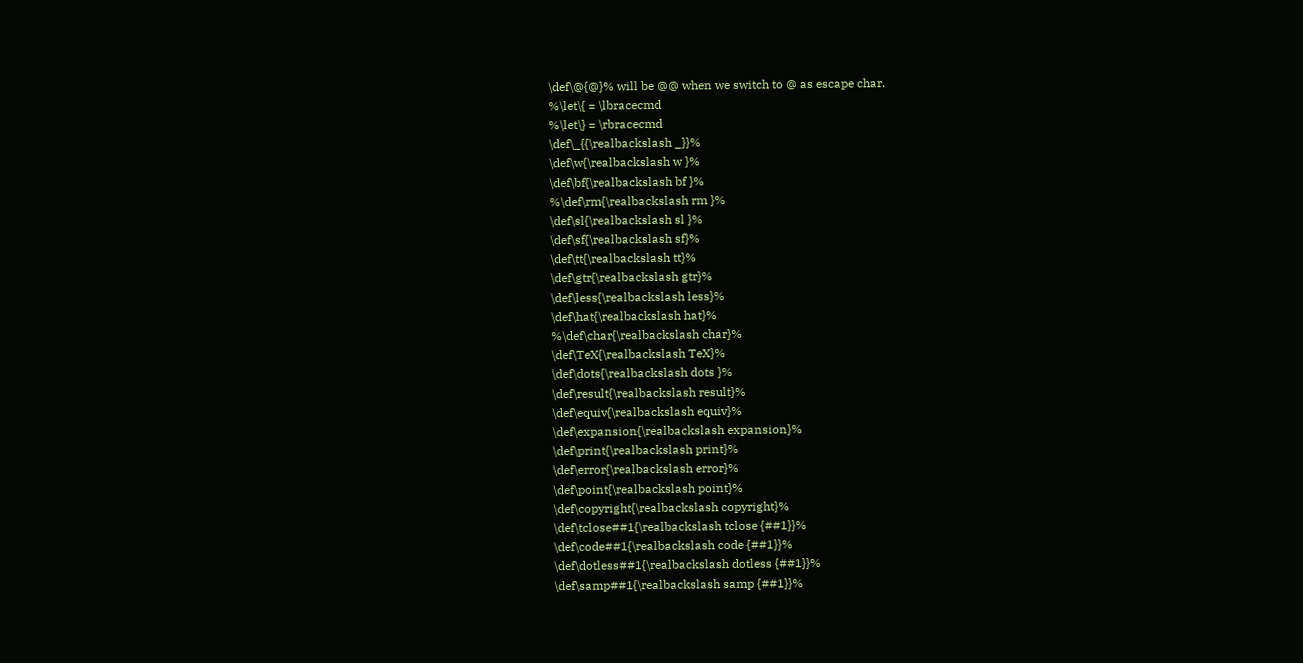\def\@{@}% will be @@ when we switch to @ as escape char.
%\let\{ = \lbracecmd
%\let\} = \rbracecmd
\def\_{{\realbackslash _}}%
\def\w{\realbackslash w }%
\def\bf{\realbackslash bf }%
%\def\rm{\realbackslash rm }%
\def\sl{\realbackslash sl }%
\def\sf{\realbackslash sf}%
\def\tt{\realbackslash tt}%
\def\gtr{\realbackslash gtr}%
\def\less{\realbackslash less}%
\def\hat{\realbackslash hat}%
%\def\char{\realbackslash char}%
\def\TeX{\realbackslash TeX}%
\def\dots{\realbackslash dots }%
\def\result{\realbackslash result}%
\def\equiv{\realbackslash equiv}%
\def\expansion{\realbackslash expansion}%
\def\print{\realbackslash print}%
\def\error{\realbackslash error}%
\def\point{\realbackslash point}%
\def\copyright{\realbackslash copyright}%
\def\tclose##1{\realbackslash tclose {##1}}%
\def\code##1{\realbackslash code {##1}}%
\def\dotless##1{\realbackslash dotless {##1}}%
\def\samp##1{\realbackslash samp {##1}}%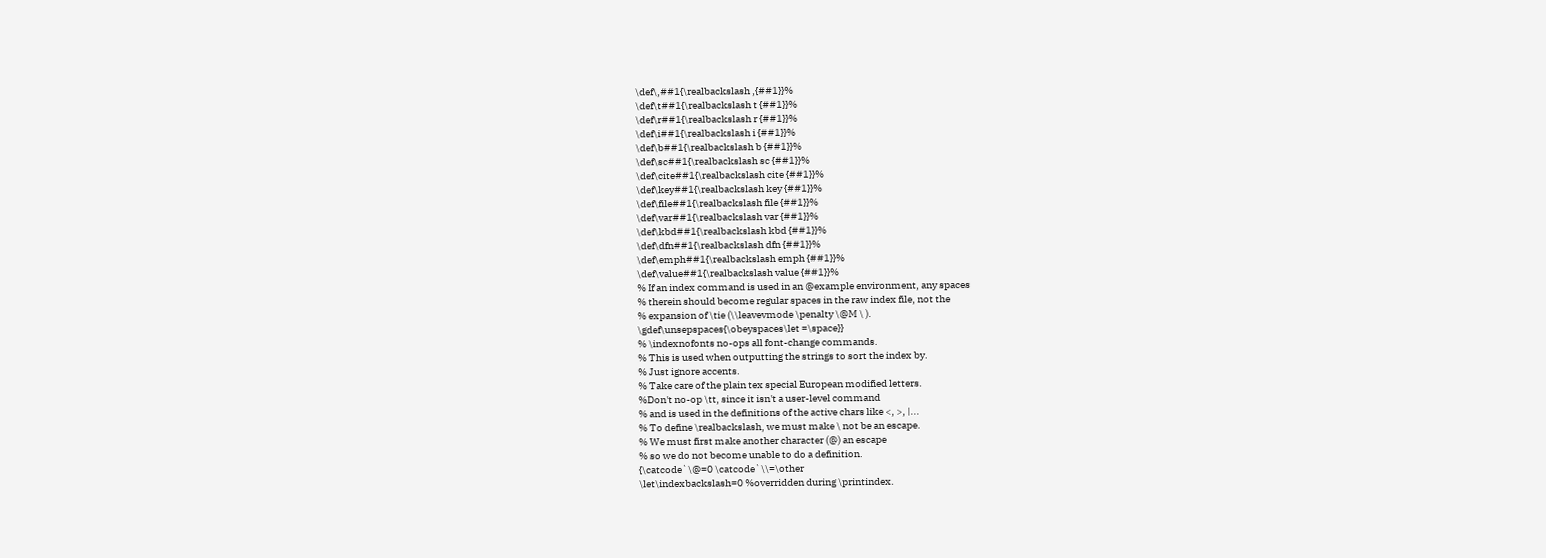\def\,##1{\realbackslash ,{##1}}%
\def\t##1{\realbackslash t {##1}}%
\def\r##1{\realbackslash r {##1}}%
\def\i##1{\realbackslash i {##1}}%
\def\b##1{\realbackslash b {##1}}%
\def\sc##1{\realbackslash sc {##1}}%
\def\cite##1{\realbackslash cite {##1}}%
\def\key##1{\realbackslash key {##1}}%
\def\file##1{\realbackslash file {##1}}%
\def\var##1{\realbackslash var {##1}}%
\def\kbd##1{\realbackslash kbd {##1}}%
\def\dfn##1{\realbackslash dfn {##1}}%
\def\emph##1{\realbackslash emph {##1}}%
\def\value##1{\realbackslash value {##1}}%
% If an index command is used in an @example environment, any spaces
% therein should become regular spaces in the raw index file, not the
% expansion of \tie (\\leavevmode \penalty \@M \ ).
\gdef\unsepspaces{\obeyspaces\let =\space}}
% \indexnofonts no-ops all font-change commands.
% This is used when outputting the strings to sort the index by.
% Just ignore accents.
% Take care of the plain tex special European modified letters.
%Don't no-op \tt, since it isn't a user-level command
% and is used in the definitions of the active chars like <, >, |...
% To define \realbackslash, we must make \ not be an escape.
% We must first make another character (@) an escape
% so we do not become unable to do a definition.
{\catcode`\@=0 \catcode`\\=\other
\let\indexbackslash=0 %overridden during \printindex.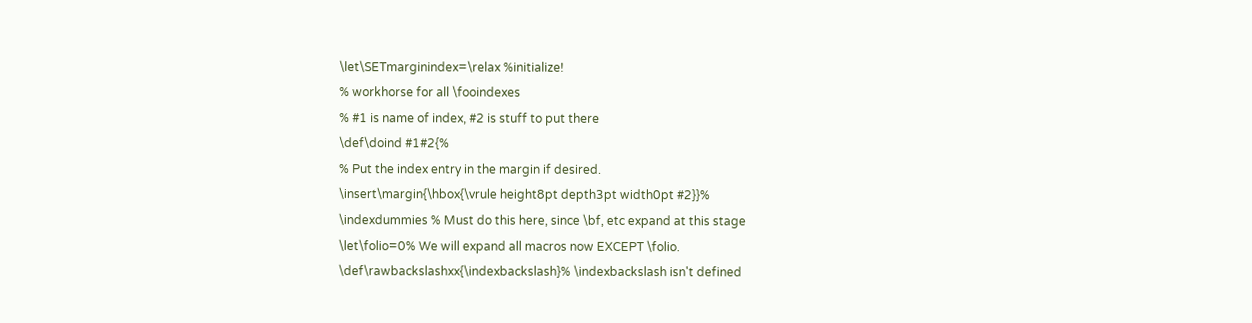\let\SETmarginindex=\relax %initialize!
% workhorse for all \fooindexes
% #1 is name of index, #2 is stuff to put there
\def\doind #1#2{%
% Put the index entry in the margin if desired.
\insert\margin{\hbox{\vrule height8pt depth3pt width0pt #2}}%
\indexdummies % Must do this here, since \bf, etc expand at this stage
\let\folio=0% We will expand all macros now EXCEPT \folio.
\def\rawbackslashxx{\indexbackslash}% \indexbackslash isn't defined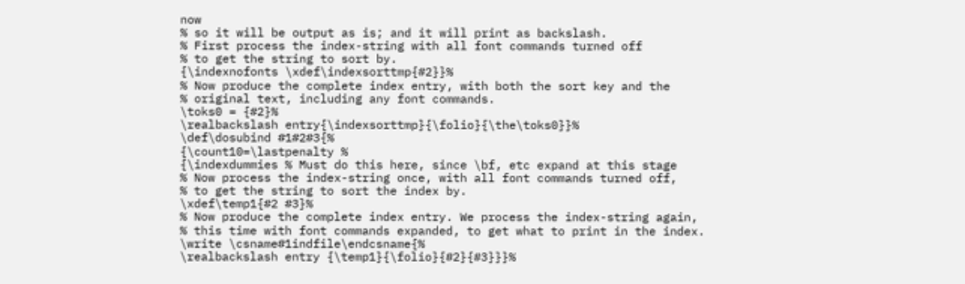now
% so it will be output as is; and it will print as backslash.
% First process the index-string with all font commands turned off
% to get the string to sort by.
{\indexnofonts \xdef\indexsorttmp{#2}}%
% Now produce the complete index entry, with both the sort key and the
% original text, including any font commands.
\toks0 = {#2}%
\realbackslash entry{\indexsorttmp}{\folio}{\the\toks0}}%
\def\dosubind #1#2#3{%
{\count10=\lastpenalty %
{\indexdummies % Must do this here, since \bf, etc expand at this stage
% Now process the index-string once, with all font commands turned off,
% to get the string to sort the index by.
\xdef\temp1{#2 #3}%
% Now produce the complete index entry. We process the index-string again,
% this time with font commands expanded, to get what to print in the index.
\write \csname#1indfile\endcsname{%
\realbackslash entry {\temp1}{\folio}{#2}{#3}}}%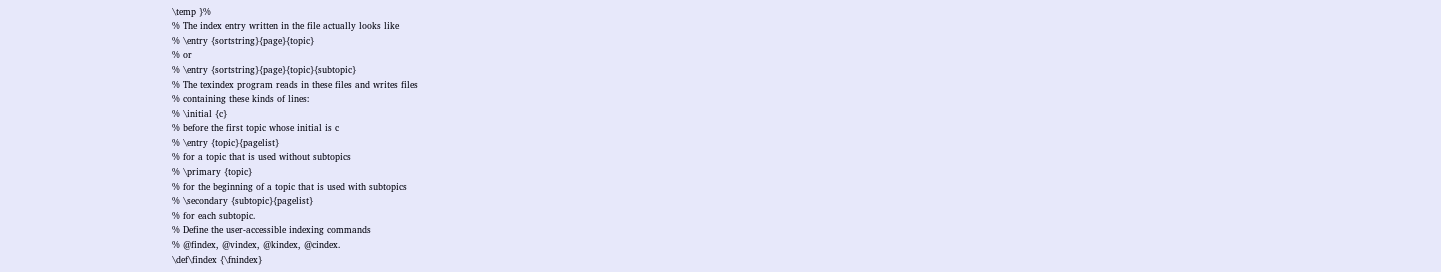\temp }%
% The index entry written in the file actually looks like
% \entry {sortstring}{page}{topic}
% or
% \entry {sortstring}{page}{topic}{subtopic}
% The texindex program reads in these files and writes files
% containing these kinds of lines:
% \initial {c}
% before the first topic whose initial is c
% \entry {topic}{pagelist}
% for a topic that is used without subtopics
% \primary {topic}
% for the beginning of a topic that is used with subtopics
% \secondary {subtopic}{pagelist}
% for each subtopic.
% Define the user-accessible indexing commands
% @findex, @vindex, @kindex, @cindex.
\def\findex {\fnindex}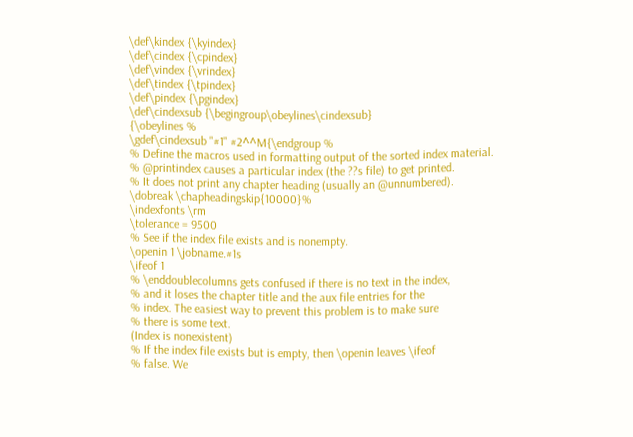\def\kindex {\kyindex}
\def\cindex {\cpindex}
\def\vindex {\vrindex}
\def\tindex {\tpindex}
\def\pindex {\pgindex}
\def\cindexsub {\begingroup\obeylines\cindexsub}
{\obeylines %
\gdef\cindexsub "#1" #2^^M{\endgroup %
% Define the macros used in formatting output of the sorted index material.
% @printindex causes a particular index (the ??s file) to get printed.
% It does not print any chapter heading (usually an @unnumbered).
\dobreak \chapheadingskip{10000}%
\indexfonts \rm
\tolerance = 9500
% See if the index file exists and is nonempty.
\openin 1 \jobname.#1s
\ifeof 1
% \enddoublecolumns gets confused if there is no text in the index,
% and it loses the chapter title and the aux file entries for the
% index. The easiest way to prevent this problem is to make sure
% there is some text.
(Index is nonexistent)
% If the index file exists but is empty, then \openin leaves \ifeof
% false. We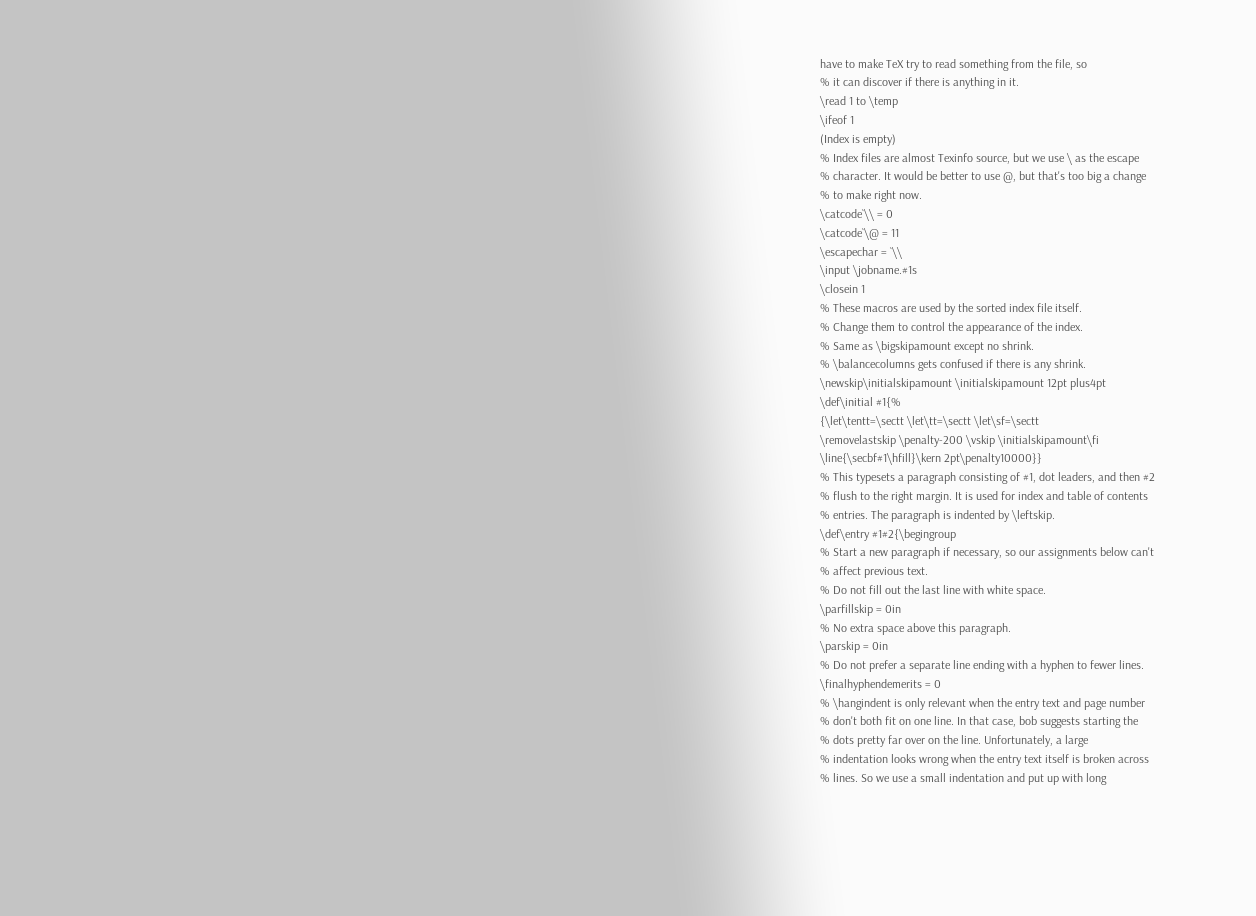have to make TeX try to read something from the file, so
% it can discover if there is anything in it.
\read 1 to \temp
\ifeof 1
(Index is empty)
% Index files are almost Texinfo source, but we use \ as the escape
% character. It would be better to use @, but that's too big a change
% to make right now.
\catcode`\\ = 0
\catcode`\@ = 11
\escapechar = `\\
\input \jobname.#1s
\closein 1
% These macros are used by the sorted index file itself.
% Change them to control the appearance of the index.
% Same as \bigskipamount except no shrink.
% \balancecolumns gets confused if there is any shrink.
\newskip\initialskipamount \initialskipamount 12pt plus4pt
\def\initial #1{%
{\let\tentt=\sectt \let\tt=\sectt \let\sf=\sectt
\removelastskip \penalty-200 \vskip \initialskipamount\fi
\line{\secbf#1\hfill}\kern 2pt\penalty10000}}
% This typesets a paragraph consisting of #1, dot leaders, and then #2
% flush to the right margin. It is used for index and table of contents
% entries. The paragraph is indented by \leftskip.
\def\entry #1#2{\begingroup
% Start a new paragraph if necessary, so our assignments below can't
% affect previous text.
% Do not fill out the last line with white space.
\parfillskip = 0in
% No extra space above this paragraph.
\parskip = 0in
% Do not prefer a separate line ending with a hyphen to fewer lines.
\finalhyphendemerits = 0
% \hangindent is only relevant when the entry text and page number
% don't both fit on one line. In that case, bob suggests starting the
% dots pretty far over on the line. Unfortunately, a large
% indentation looks wrong when the entry text itself is broken across
% lines. So we use a small indentation and put up with long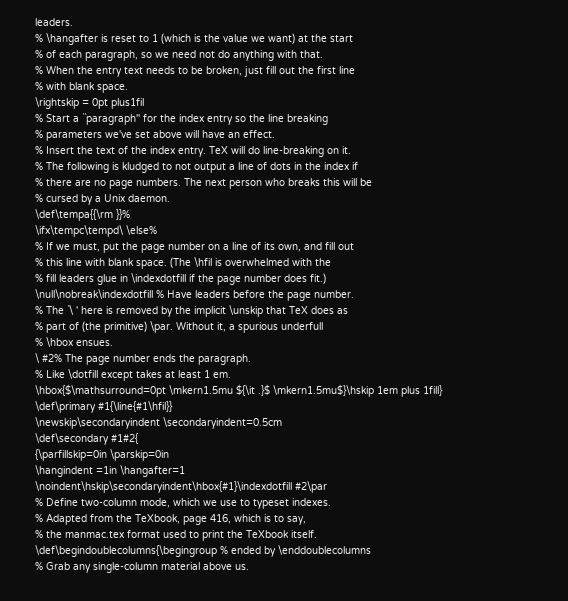leaders.
% \hangafter is reset to 1 (which is the value we want) at the start
% of each paragraph, so we need not do anything with that.
% When the entry text needs to be broken, just fill out the first line
% with blank space.
\rightskip = 0pt plus1fil
% Start a ``paragraph'' for the index entry so the line breaking
% parameters we've set above will have an effect.
% Insert the text of the index entry. TeX will do line-breaking on it.
% The following is kludged to not output a line of dots in the index if
% there are no page numbers. The next person who breaks this will be
% cursed by a Unix daemon.
\def\tempa{{\rm }}%
\ifx\tempc\tempd\ \else%
% If we must, put the page number on a line of its own, and fill out
% this line with blank space. (The \hfil is overwhelmed with the
% fill leaders glue in \indexdotfill if the page number does fit.)
\null\nobreak\indexdotfill % Have leaders before the page number.
% The `\ ' here is removed by the implicit \unskip that TeX does as
% part of (the primitive) \par. Without it, a spurious underfull
% \hbox ensues.
\ #2% The page number ends the paragraph.
% Like \dotfill except takes at least 1 em.
\hbox{$\mathsurround=0pt \mkern1.5mu ${\it .}$ \mkern1.5mu$}\hskip 1em plus 1fill}
\def\primary #1{\line{#1\hfil}}
\newskip\secondaryindent \secondaryindent=0.5cm
\def\secondary #1#2{
{\parfillskip=0in \parskip=0in
\hangindent =1in \hangafter=1
\noindent\hskip\secondaryindent\hbox{#1}\indexdotfill #2\par
% Define two-column mode, which we use to typeset indexes.
% Adapted from the TeXbook, page 416, which is to say,
% the manmac.tex format used to print the TeXbook itself.
\def\begindoublecolumns{\begingroup % ended by \enddoublecolumns
% Grab any single-column material above us.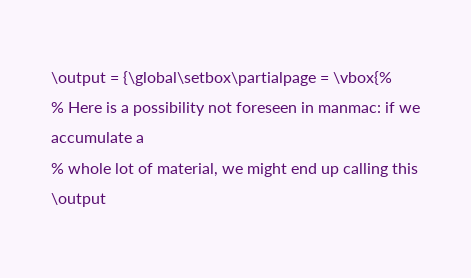\output = {\global\setbox\partialpage = \vbox{%
% Here is a possibility not foreseen in manmac: if we accumulate a
% whole lot of material, we might end up calling this \output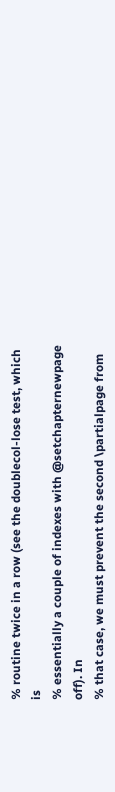% routine twice in a row (see the doublecol-lose test, which is
% essentially a couple of indexes with @setchapternewpage off). In
% that case, we must prevent the second \partialpage from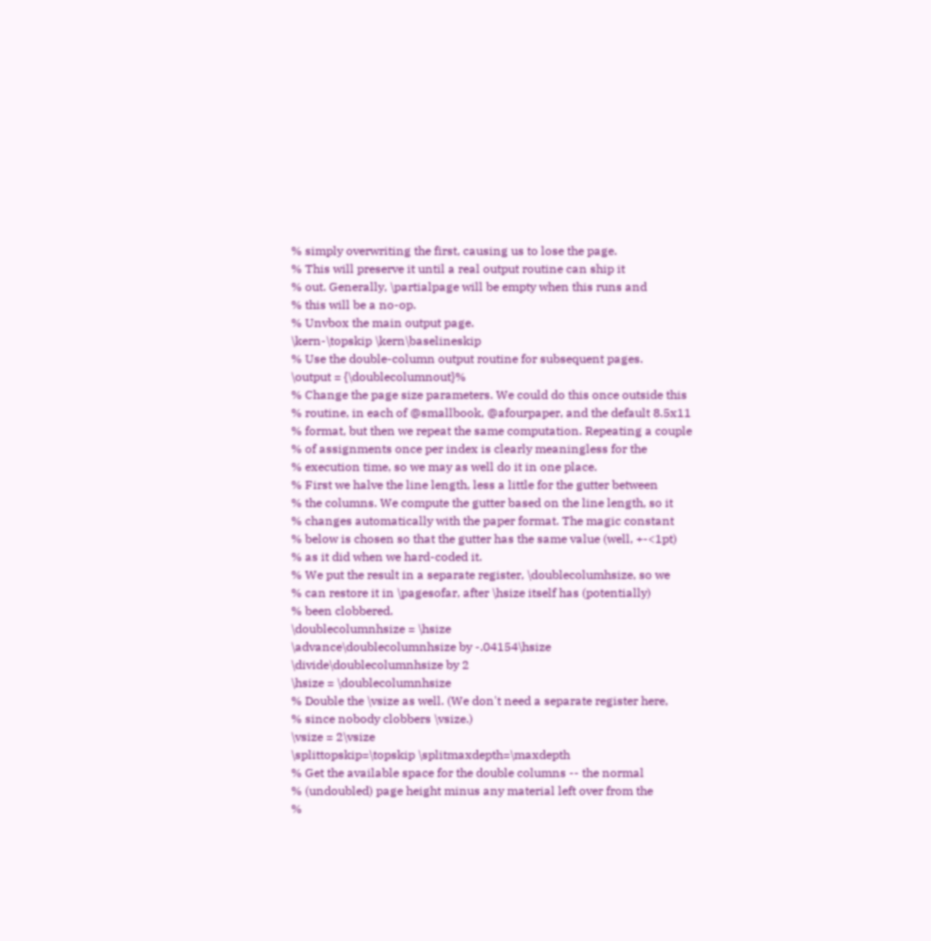% simply overwriting the first, causing us to lose the page.
% This will preserve it until a real output routine can ship it
% out. Generally, \partialpage will be empty when this runs and
% this will be a no-op.
% Unvbox the main output page.
\kern-\topskip \kern\baselineskip
% Use the double-column output routine for subsequent pages.
\output = {\doublecolumnout}%
% Change the page size parameters. We could do this once outside this
% routine, in each of @smallbook, @afourpaper, and the default 8.5x11
% format, but then we repeat the same computation. Repeating a couple
% of assignments once per index is clearly meaningless for the
% execution time, so we may as well do it in one place.
% First we halve the line length, less a little for the gutter between
% the columns. We compute the gutter based on the line length, so it
% changes automatically with the paper format. The magic constant
% below is chosen so that the gutter has the same value (well, +-<1pt)
% as it did when we hard-coded it.
% We put the result in a separate register, \doublecolumhsize, so we
% can restore it in \pagesofar, after \hsize itself has (potentially)
% been clobbered.
\doublecolumnhsize = \hsize
\advance\doublecolumnhsize by -.04154\hsize
\divide\doublecolumnhsize by 2
\hsize = \doublecolumnhsize
% Double the \vsize as well. (We don't need a separate register here,
% since nobody clobbers \vsize.)
\vsize = 2\vsize
\splittopskip=\topskip \splitmaxdepth=\maxdepth
% Get the available space for the double columns -- the normal
% (undoubled) page height minus any material left over from the
%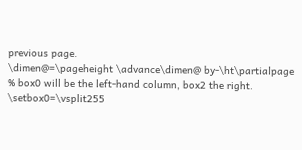previous page.
\dimen@=\pageheight \advance\dimen@ by-\ht\partialpage
% box0 will be the left-hand column, box2 the right.
\setbox0=\vsplit255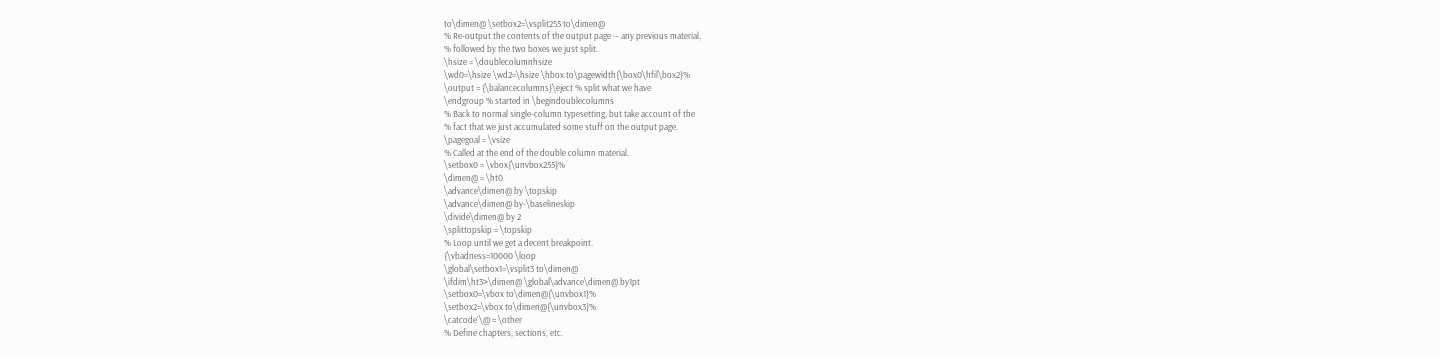to\dimen@ \setbox2=\vsplit255 to\dimen@
% Re-output the contents of the output page -- any previous material,
% followed by the two boxes we just split.
\hsize = \doublecolumnhsize
\wd0=\hsize \wd2=\hsize \hbox to\pagewidth{\box0\hfil\box2}%
\output = {\balancecolumns}\eject % split what we have
\endgroup % started in \begindoublecolumns
% Back to normal single-column typesetting, but take account of the
% fact that we just accumulated some stuff on the output page.
\pagegoal = \vsize
% Called at the end of the double column material.
\setbox0 = \vbox{\unvbox255}%
\dimen@ = \ht0
\advance\dimen@ by \topskip
\advance\dimen@ by-\baselineskip
\divide\dimen@ by 2
\splittopskip = \topskip
% Loop until we get a decent breakpoint.
{\vbadness=10000 \loop
\global\setbox1=\vsplit3 to\dimen@
\ifdim\ht3>\dimen@ \global\advance\dimen@ by1pt
\setbox0=\vbox to\dimen@{\unvbox1}%
\setbox2=\vbox to\dimen@{\unvbox3}%
\catcode`\@ = \other
% Define chapters, sections, etc.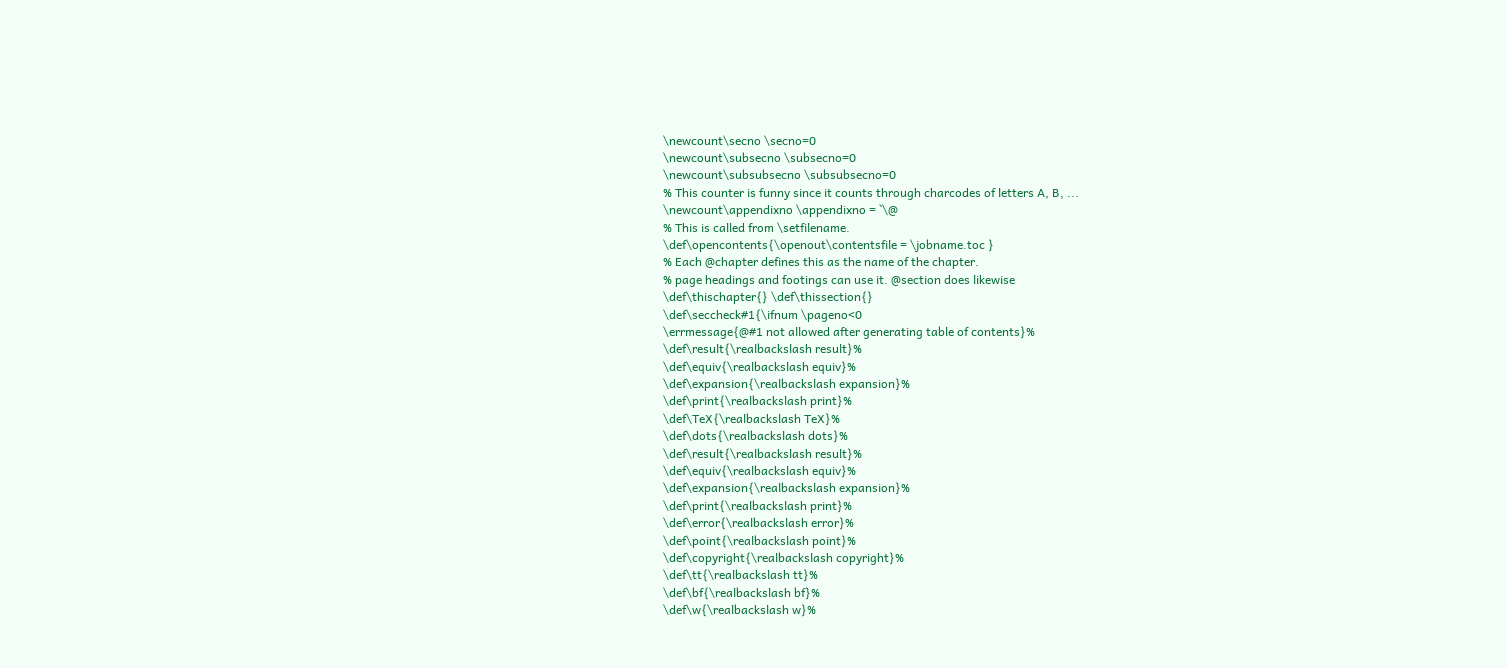\newcount\secno \secno=0
\newcount\subsecno \subsecno=0
\newcount\subsubsecno \subsubsecno=0
% This counter is funny since it counts through charcodes of letters A, B, ...
\newcount\appendixno \appendixno = `\@
% This is called from \setfilename.
\def\opencontents{\openout\contentsfile = \jobname.toc }
% Each @chapter defines this as the name of the chapter.
% page headings and footings can use it. @section does likewise
\def\thischapter{} \def\thissection{}
\def\seccheck#1{\ifnum \pageno<0
\errmessage{@#1 not allowed after generating table of contents}%
\def\result{\realbackslash result}%
\def\equiv{\realbackslash equiv}%
\def\expansion{\realbackslash expansion}%
\def\print{\realbackslash print}%
\def\TeX{\realbackslash TeX}%
\def\dots{\realbackslash dots}%
\def\result{\realbackslash result}%
\def\equiv{\realbackslash equiv}%
\def\expansion{\realbackslash expansion}%
\def\print{\realbackslash print}%
\def\error{\realbackslash error}%
\def\point{\realbackslash point}%
\def\copyright{\realbackslash copyright}%
\def\tt{\realbackslash tt}%
\def\bf{\realbackslash bf}%
\def\w{\realbackslash w}%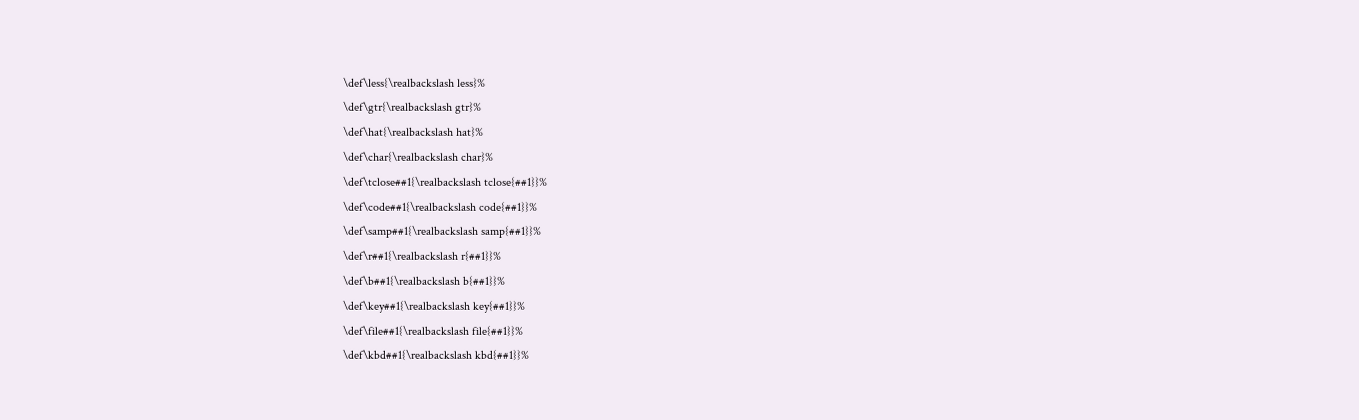\def\less{\realbackslash less}%
\def\gtr{\realbackslash gtr}%
\def\hat{\realbackslash hat}%
\def\char{\realbackslash char}%
\def\tclose##1{\realbackslash tclose{##1}}%
\def\code##1{\realbackslash code{##1}}%
\def\samp##1{\realbackslash samp{##1}}%
\def\r##1{\realbackslash r{##1}}%
\def\b##1{\realbackslash b{##1}}%
\def\key##1{\realbackslash key{##1}}%
\def\file##1{\realbackslash file{##1}}%
\def\kbd##1{\realbackslash kbd{##1}}%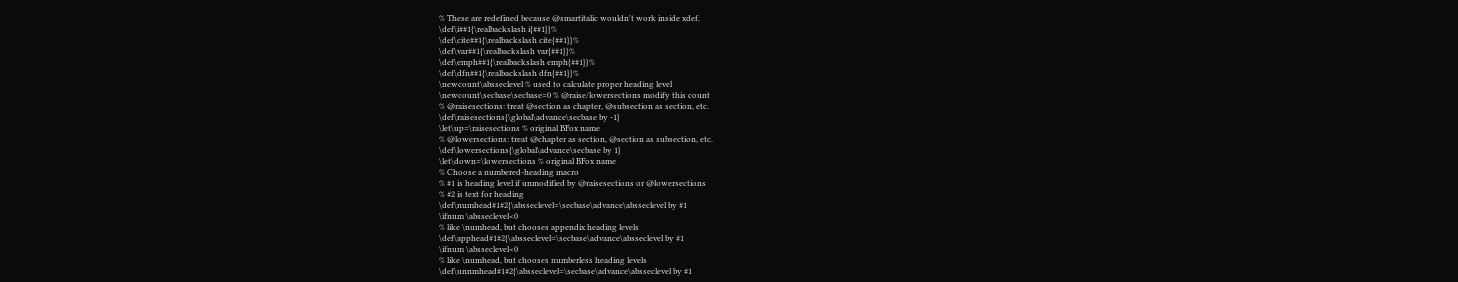% These are redefined because @smartitalic wouldn't work inside xdef.
\def\i##1{\realbackslash i{##1}}%
\def\cite##1{\realbackslash cite{##1}}%
\def\var##1{\realbackslash var{##1}}%
\def\emph##1{\realbackslash emph{##1}}%
\def\dfn##1{\realbackslash dfn{##1}}%
\newcount\absseclevel % used to calculate proper heading level
\newcount\secbase\secbase=0 % @raise/lowersections modify this count
% @raisesections: treat @section as chapter, @subsection as section, etc.
\def\raisesections{\global\advance\secbase by -1}
\let\up=\raisesections % original BFox name
% @lowersections: treat @chapter as section, @section as subsection, etc.
\def\lowersections{\global\advance\secbase by 1}
\let\down=\lowersections % original BFox name
% Choose a numbered-heading macro
% #1 is heading level if unmodified by @raisesections or @lowersections
% #2 is text for heading
\def\numhead#1#2{\absseclevel=\secbase\advance\absseclevel by #1
\ifnum \absseclevel<0
% like \numhead, but chooses appendix heading levels
\def\apphead#1#2{\absseclevel=\secbase\advance\absseclevel by #1
\ifnum \absseclevel<0
% like \numhead, but chooses numberless heading levels
\def\unnmhead#1#2{\absseclevel=\secbase\advance\absseclevel by #1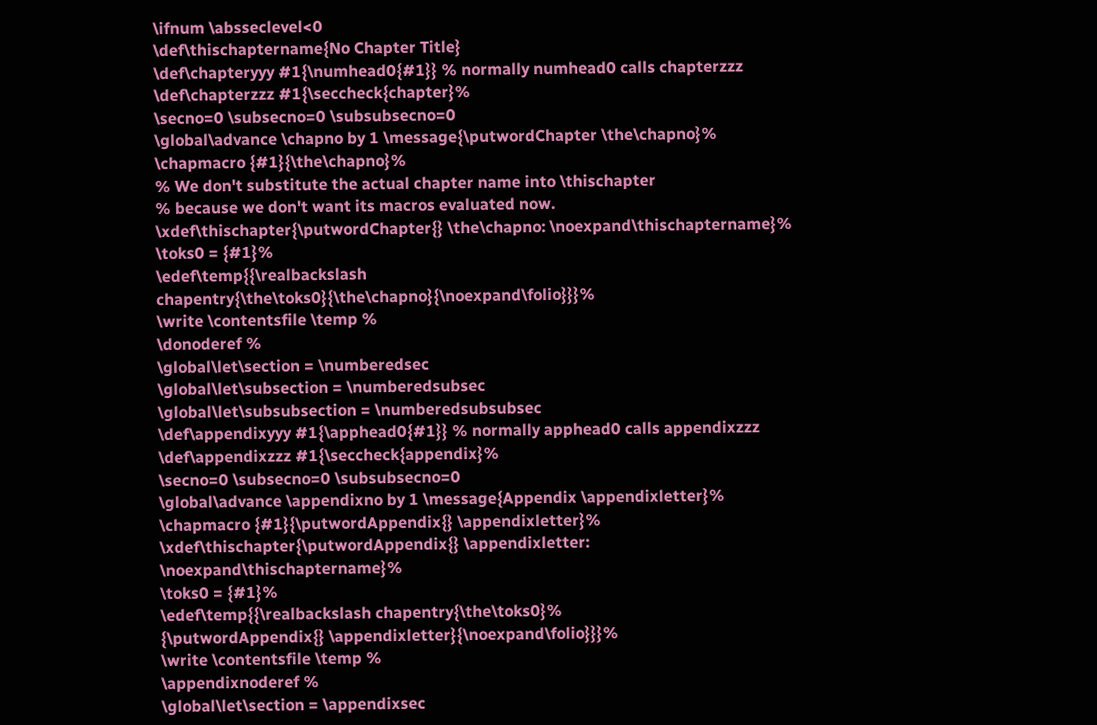\ifnum \absseclevel<0
\def\thischaptername{No Chapter Title}
\def\chapteryyy #1{\numhead0{#1}} % normally numhead0 calls chapterzzz
\def\chapterzzz #1{\seccheck{chapter}%
\secno=0 \subsecno=0 \subsubsecno=0
\global\advance \chapno by 1 \message{\putwordChapter \the\chapno}%
\chapmacro {#1}{\the\chapno}%
% We don't substitute the actual chapter name into \thischapter
% because we don't want its macros evaluated now.
\xdef\thischapter{\putwordChapter{} \the\chapno: \noexpand\thischaptername}%
\toks0 = {#1}%
\edef\temp{{\realbackslash chapentry{\the\toks0}{\the\chapno}{\noexpand\folio}}}%
\write \contentsfile \temp %
\donoderef %
\global\let\section = \numberedsec
\global\let\subsection = \numberedsubsec
\global\let\subsubsection = \numberedsubsubsec
\def\appendixyyy #1{\apphead0{#1}} % normally apphead0 calls appendixzzz
\def\appendixzzz #1{\seccheck{appendix}%
\secno=0 \subsecno=0 \subsubsecno=0
\global\advance \appendixno by 1 \message{Appendix \appendixletter}%
\chapmacro {#1}{\putwordAppendix{} \appendixletter}%
\xdef\thischapter{\putwordAppendix{} \appendixletter: \noexpand\thischaptername}%
\toks0 = {#1}%
\edef\temp{{\realbackslash chapentry{\the\toks0}%
{\putwordAppendix{} \appendixletter}{\noexpand\folio}}}%
\write \contentsfile \temp %
\appendixnoderef %
\global\let\section = \appendixsec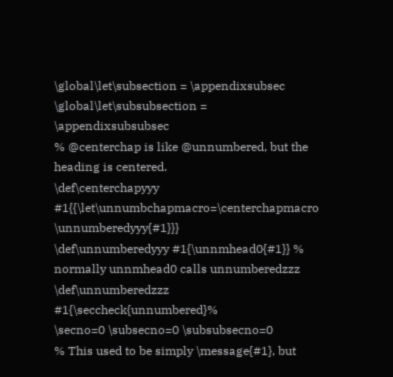\global\let\subsection = \appendixsubsec
\global\let\subsubsection = \appendixsubsubsec
% @centerchap is like @unnumbered, but the heading is centered.
\def\centerchapyyy #1{{\let\unnumbchapmacro=\centerchapmacro \unnumberedyyy{#1}}}
\def\unnumberedyyy #1{\unnmhead0{#1}} % normally unnmhead0 calls unnumberedzzz
\def\unnumberedzzz #1{\seccheck{unnumbered}%
\secno=0 \subsecno=0 \subsubsecno=0
% This used to be simply \message{#1}, but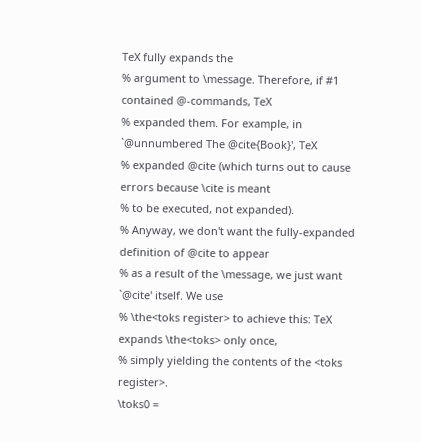TeX fully expands the
% argument to \message. Therefore, if #1 contained @-commands, TeX
% expanded them. For example, in `@unnumbered The @cite{Book}', TeX
% expanded @cite (which turns out to cause errors because \cite is meant
% to be executed, not expanded).
% Anyway, we don't want the fully-expanded definition of @cite to appear
% as a result of the \message, we just want `@cite' itself. We use
% \the<toks register> to achieve this: TeX expands \the<toks> only once,
% simply yielding the contents of the <toks register>.
\toks0 =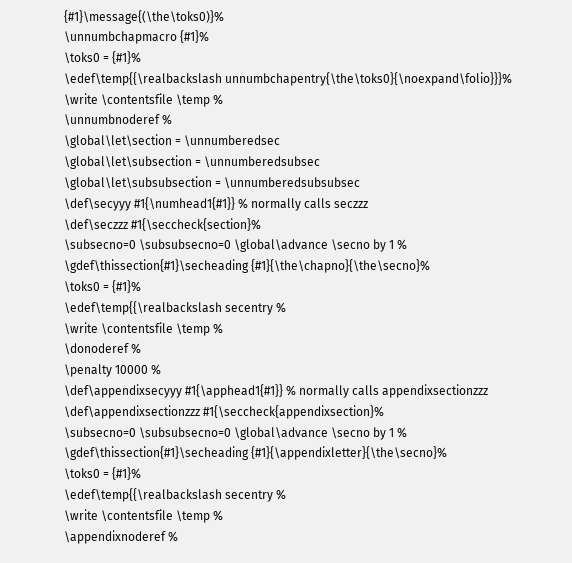{#1}\message{(\the\toks0)}%
\unnumbchapmacro {#1}%
\toks0 = {#1}%
\edef\temp{{\realbackslash unnumbchapentry{\the\toks0}{\noexpand\folio}}}%
\write \contentsfile \temp %
\unnumbnoderef %
\global\let\section = \unnumberedsec
\global\let\subsection = \unnumberedsubsec
\global\let\subsubsection = \unnumberedsubsubsec
\def\secyyy #1{\numhead1{#1}} % normally calls seczzz
\def\seczzz #1{\seccheck{section}%
\subsecno=0 \subsubsecno=0 \global\advance \secno by 1 %
\gdef\thissection{#1}\secheading {#1}{\the\chapno}{\the\secno}%
\toks0 = {#1}%
\edef\temp{{\realbackslash secentry %
\write \contentsfile \temp %
\donoderef %
\penalty 10000 %
\def\appendixsecyyy #1{\apphead1{#1}} % normally calls appendixsectionzzz
\def\appendixsectionzzz #1{\seccheck{appendixsection}%
\subsecno=0 \subsubsecno=0 \global\advance \secno by 1 %
\gdef\thissection{#1}\secheading {#1}{\appendixletter}{\the\secno}%
\toks0 = {#1}%
\edef\temp{{\realbackslash secentry %
\write \contentsfile \temp %
\appendixnoderef %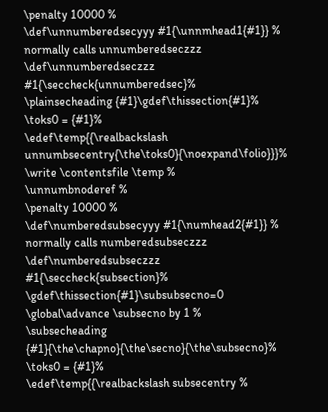\penalty 10000 %
\def\unnumberedsecyyy #1{\unnmhead1{#1}} % normally calls unnumberedseczzz
\def\unnumberedseczzz #1{\seccheck{unnumberedsec}%
\plainsecheading {#1}\gdef\thissection{#1}%
\toks0 = {#1}%
\edef\temp{{\realbackslash unnumbsecentry{\the\toks0}{\noexpand\folio}}}%
\write \contentsfile \temp %
\unnumbnoderef %
\penalty 10000 %
\def\numberedsubsecyyy #1{\numhead2{#1}} % normally calls numberedsubseczzz
\def\numberedsubseczzz #1{\seccheck{subsection}%
\gdef\thissection{#1}\subsubsecno=0 \global\advance \subsecno by 1 %
\subsecheading {#1}{\the\chapno}{\the\secno}{\the\subsecno}%
\toks0 = {#1}%
\edef\temp{{\realbackslash subsecentry %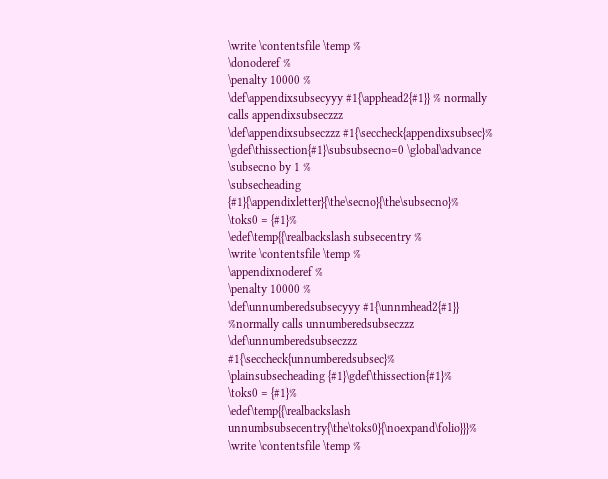\write \contentsfile \temp %
\donoderef %
\penalty 10000 %
\def\appendixsubsecyyy #1{\apphead2{#1}} % normally calls appendixsubseczzz
\def\appendixsubseczzz #1{\seccheck{appendixsubsec}%
\gdef\thissection{#1}\subsubsecno=0 \global\advance \subsecno by 1 %
\subsecheading {#1}{\appendixletter}{\the\secno}{\the\subsecno}%
\toks0 = {#1}%
\edef\temp{{\realbackslash subsecentry %
\write \contentsfile \temp %
\appendixnoderef %
\penalty 10000 %
\def\unnumberedsubsecyyy #1{\unnmhead2{#1}} %normally calls unnumberedsubseczzz
\def\unnumberedsubseczzz #1{\seccheck{unnumberedsubsec}%
\plainsubsecheading {#1}\gdef\thissection{#1}%
\toks0 = {#1}%
\edef\temp{{\realbackslash unnumbsubsecentry{\the\toks0}{\noexpand\folio}}}%
\write \contentsfile \temp %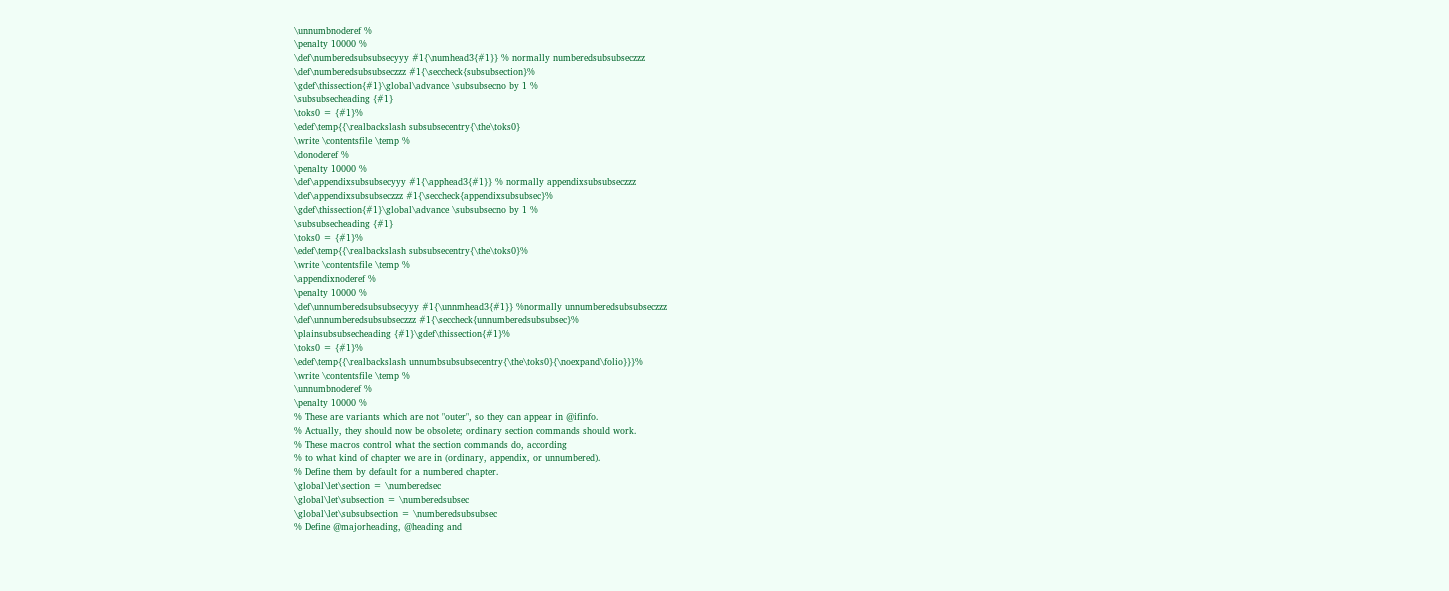\unnumbnoderef %
\penalty 10000 %
\def\numberedsubsubsecyyy #1{\numhead3{#1}} % normally numberedsubsubseczzz
\def\numberedsubsubseczzz #1{\seccheck{subsubsection}%
\gdef\thissection{#1}\global\advance \subsubsecno by 1 %
\subsubsecheading {#1}
\toks0 = {#1}%
\edef\temp{{\realbackslash subsubsecentry{\the\toks0}
\write \contentsfile \temp %
\donoderef %
\penalty 10000 %
\def\appendixsubsubsecyyy #1{\apphead3{#1}} % normally appendixsubsubseczzz
\def\appendixsubsubseczzz #1{\seccheck{appendixsubsubsec}%
\gdef\thissection{#1}\global\advance \subsubsecno by 1 %
\subsubsecheading {#1}
\toks0 = {#1}%
\edef\temp{{\realbackslash subsubsecentry{\the\toks0}%
\write \contentsfile \temp %
\appendixnoderef %
\penalty 10000 %
\def\unnumberedsubsubsecyyy #1{\unnmhead3{#1}} %normally unnumberedsubsubseczzz
\def\unnumberedsubsubseczzz #1{\seccheck{unnumberedsubsubsec}%
\plainsubsubsecheading {#1}\gdef\thissection{#1}%
\toks0 = {#1}%
\edef\temp{{\realbackslash unnumbsubsubsecentry{\the\toks0}{\noexpand\folio}}}%
\write \contentsfile \temp %
\unnumbnoderef %
\penalty 10000 %
% These are variants which are not "outer", so they can appear in @ifinfo.
% Actually, they should now be obsolete; ordinary section commands should work.
% These macros control what the section commands do, according
% to what kind of chapter we are in (ordinary, appendix, or unnumbered).
% Define them by default for a numbered chapter.
\global\let\section = \numberedsec
\global\let\subsection = \numberedsubsec
\global\let\subsubsection = \numberedsubsubsec
% Define @majorheading, @heading and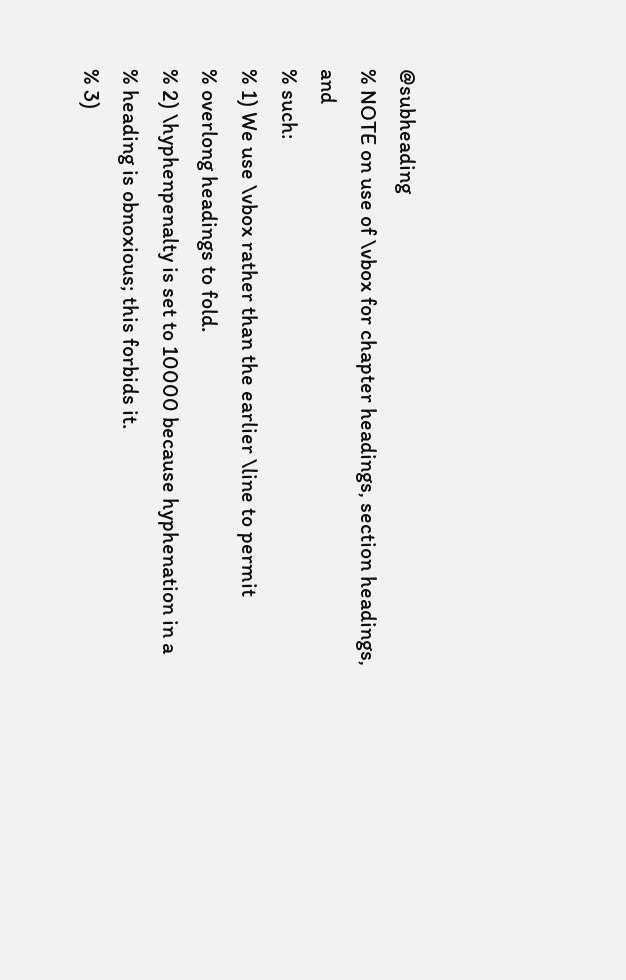@subheading
% NOTE on use of \vbox for chapter headings, section headings, and
% such:
% 1) We use \vbox rather than the earlier \line to permit
% overlong headings to fold.
% 2) \hyphenpenalty is set to 10000 because hyphenation in a
% heading is obnoxious; this forbids it.
% 3)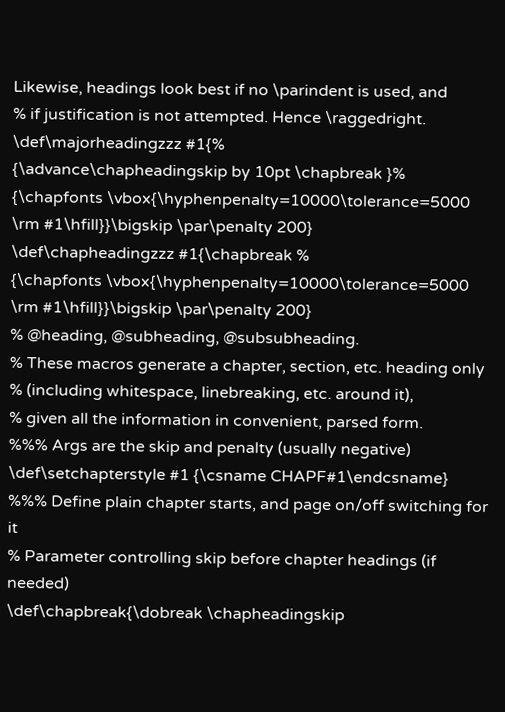Likewise, headings look best if no \parindent is used, and
% if justification is not attempted. Hence \raggedright.
\def\majorheadingzzz #1{%
{\advance\chapheadingskip by 10pt \chapbreak }%
{\chapfonts \vbox{\hyphenpenalty=10000\tolerance=5000
\rm #1\hfill}}\bigskip \par\penalty 200}
\def\chapheadingzzz #1{\chapbreak %
{\chapfonts \vbox{\hyphenpenalty=10000\tolerance=5000
\rm #1\hfill}}\bigskip \par\penalty 200}
% @heading, @subheading, @subsubheading.
% These macros generate a chapter, section, etc. heading only
% (including whitespace, linebreaking, etc. around it),
% given all the information in convenient, parsed form.
%%% Args are the skip and penalty (usually negative)
\def\setchapterstyle #1 {\csname CHAPF#1\endcsname}
%%% Define plain chapter starts, and page on/off switching for it
% Parameter controlling skip before chapter headings (if needed)
\def\chapbreak{\dobreak \chapheadingskip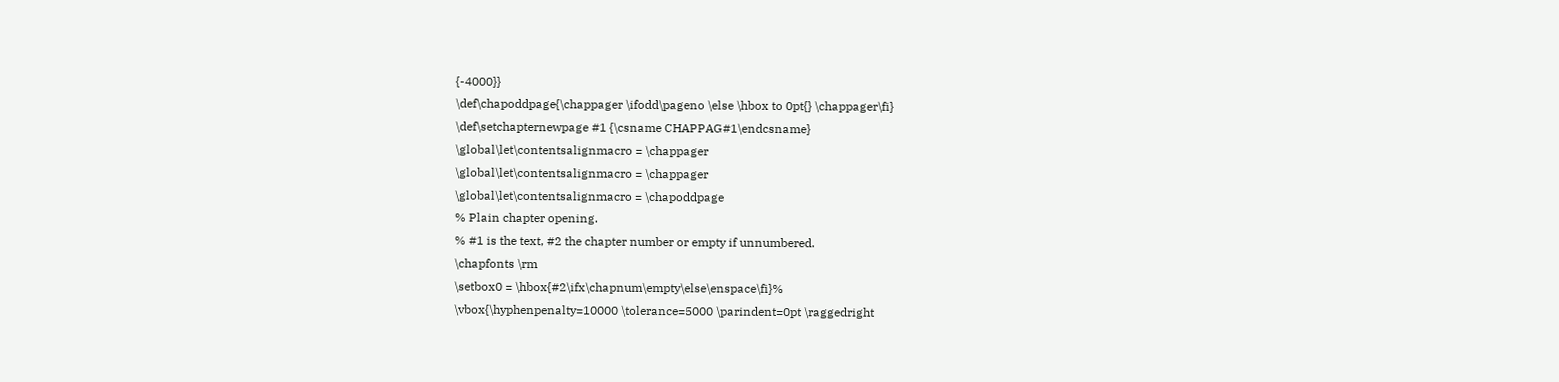{-4000}}
\def\chapoddpage{\chappager \ifodd\pageno \else \hbox to 0pt{} \chappager\fi}
\def\setchapternewpage #1 {\csname CHAPPAG#1\endcsname}
\global\let\contentsalignmacro = \chappager
\global\let\contentsalignmacro = \chappager
\global\let\contentsalignmacro = \chapoddpage
% Plain chapter opening.
% #1 is the text, #2 the chapter number or empty if unnumbered.
\chapfonts \rm
\setbox0 = \hbox{#2\ifx\chapnum\empty\else\enspace\fi}%
\vbox{\hyphenpenalty=10000 \tolerance=5000 \parindent=0pt \raggedright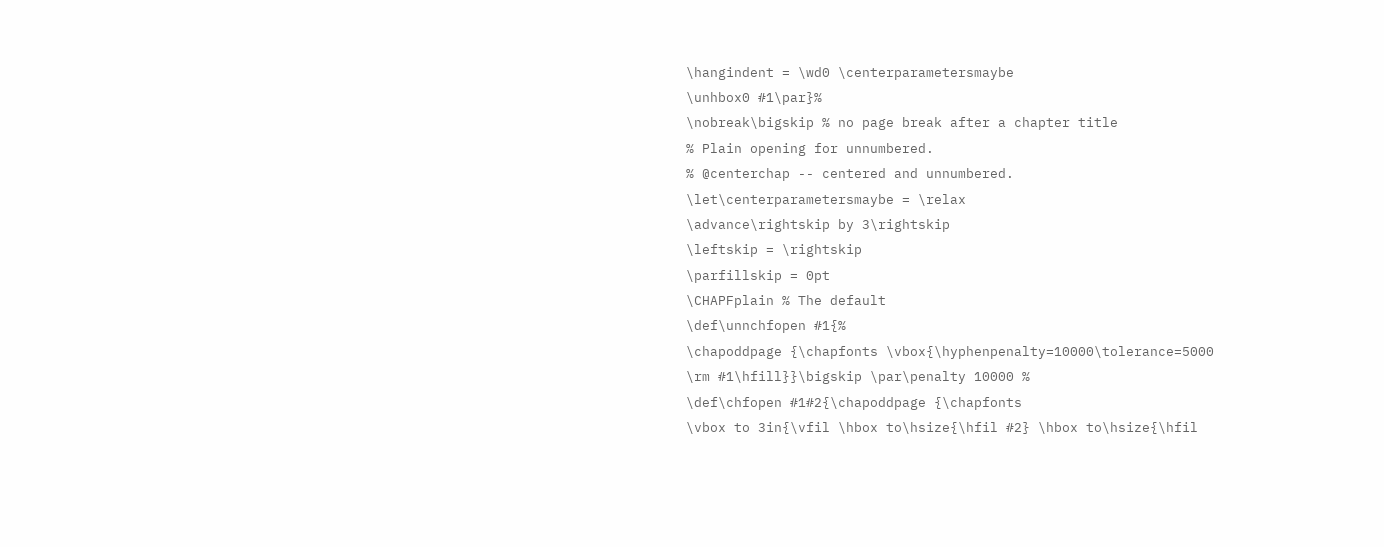\hangindent = \wd0 \centerparametersmaybe
\unhbox0 #1\par}%
\nobreak\bigskip % no page break after a chapter title
% Plain opening for unnumbered.
% @centerchap -- centered and unnumbered.
\let\centerparametersmaybe = \relax
\advance\rightskip by 3\rightskip
\leftskip = \rightskip
\parfillskip = 0pt
\CHAPFplain % The default
\def\unnchfopen #1{%
\chapoddpage {\chapfonts \vbox{\hyphenpenalty=10000\tolerance=5000
\rm #1\hfill}}\bigskip \par\penalty 10000 %
\def\chfopen #1#2{\chapoddpage {\chapfonts
\vbox to 3in{\vfil \hbox to\hsize{\hfil #2} \hbox to\hsize{\hfil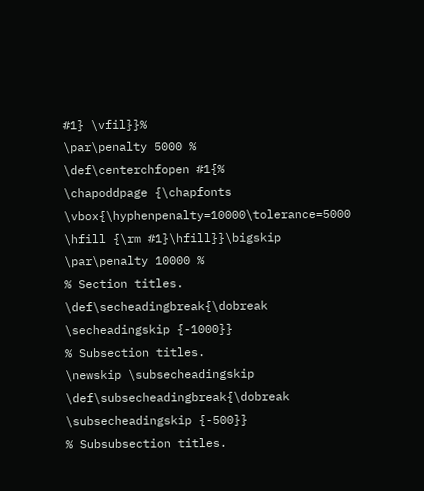#1} \vfil}}%
\par\penalty 5000 %
\def\centerchfopen #1{%
\chapoddpage {\chapfonts \vbox{\hyphenpenalty=10000\tolerance=5000
\hfill {\rm #1}\hfill}}\bigskip \par\penalty 10000 %
% Section titles.
\def\secheadingbreak{\dobreak \secheadingskip {-1000}}
% Subsection titles.
\newskip \subsecheadingskip
\def\subsecheadingbreak{\dobreak \subsecheadingskip {-500}}
% Subsubsection titles.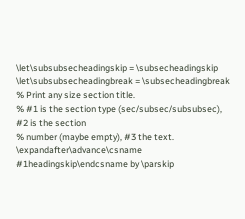\let\subsubsecheadingskip = \subsecheadingskip
\let\subsubsecheadingbreak = \subsecheadingbreak
% Print any size section title.
% #1 is the section type (sec/subsec/subsubsec), #2 is the section
% number (maybe empty), #3 the text.
\expandafter\advance\csname #1headingskip\endcsname by \parskip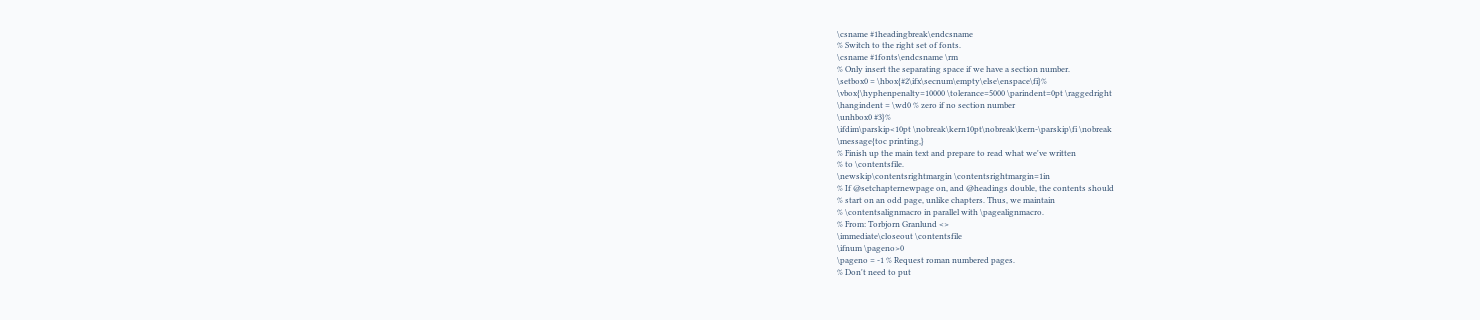\csname #1headingbreak\endcsname
% Switch to the right set of fonts.
\csname #1fonts\endcsname \rm
% Only insert the separating space if we have a section number.
\setbox0 = \hbox{#2\ifx\secnum\empty\else\enspace\fi}%
\vbox{\hyphenpenalty=10000 \tolerance=5000 \parindent=0pt \raggedright
\hangindent = \wd0 % zero if no section number
\unhbox0 #3}%
\ifdim\parskip<10pt \nobreak\kern10pt\nobreak\kern-\parskip\fi \nobreak
\message{toc printing,}
% Finish up the main text and prepare to read what we've written
% to \contentsfile.
\newskip\contentsrightmargin \contentsrightmargin=1in
% If @setchapternewpage on, and @headings double, the contents should
% start on an odd page, unlike chapters. Thus, we maintain
% \contentsalignmacro in parallel with \pagealignmacro.
% From: Torbjorn Granlund <>
\immediate\closeout \contentsfile
\ifnum \pageno>0
\pageno = -1 % Request roman numbered pages.
% Don't need to put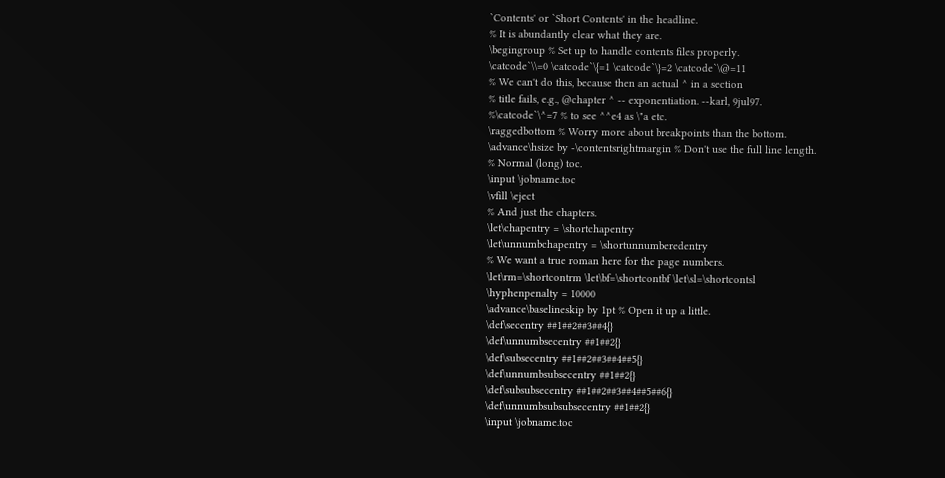`Contents' or `Short Contents' in the headline.
% It is abundantly clear what they are.
\begingroup % Set up to handle contents files properly.
\catcode`\\=0 \catcode`\{=1 \catcode`\}=2 \catcode`\@=11
% We can't do this, because then an actual ^ in a section
% title fails, e.g., @chapter ^ -- exponentiation. --karl, 9jul97.
%\catcode`\^=7 % to see ^^e4 as \"a etc.
\raggedbottom % Worry more about breakpoints than the bottom.
\advance\hsize by -\contentsrightmargin % Don't use the full line length.
% Normal (long) toc.
\input \jobname.toc
\vfill \eject
% And just the chapters.
\let\chapentry = \shortchapentry
\let\unnumbchapentry = \shortunnumberedentry
% We want a true roman here for the page numbers.
\let\rm=\shortcontrm \let\bf=\shortcontbf \let\sl=\shortcontsl
\hyphenpenalty = 10000
\advance\baselineskip by 1pt % Open it up a little.
\def\secentry ##1##2##3##4{}
\def\unnumbsecentry ##1##2{}
\def\subsecentry ##1##2##3##4##5{}
\def\unnumbsubsecentry ##1##2{}
\def\subsubsecentry ##1##2##3##4##5##6{}
\def\unnumbsubsubsecentry ##1##2{}
\input \jobname.toc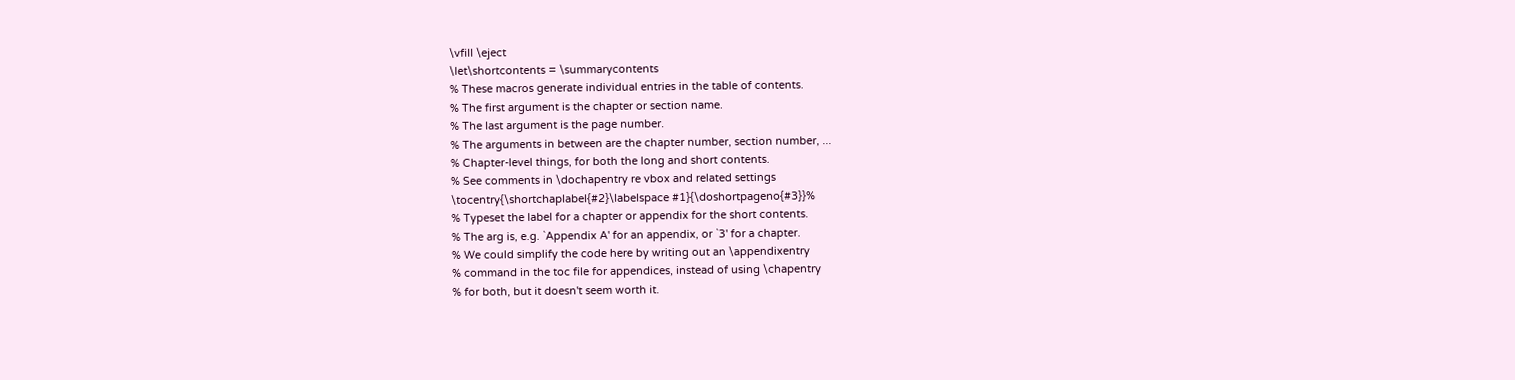\vfill \eject
\let\shortcontents = \summarycontents
% These macros generate individual entries in the table of contents.
% The first argument is the chapter or section name.
% The last argument is the page number.
% The arguments in between are the chapter number, section number, ...
% Chapter-level things, for both the long and short contents.
% See comments in \dochapentry re vbox and related settings
\tocentry{\shortchaplabel{#2}\labelspace #1}{\doshortpageno{#3}}%
% Typeset the label for a chapter or appendix for the short contents.
% The arg is, e.g. `Appendix A' for an appendix, or `3' for a chapter.
% We could simplify the code here by writing out an \appendixentry
% command in the toc file for appendices, instead of using \chapentry
% for both, but it doesn't seem worth it.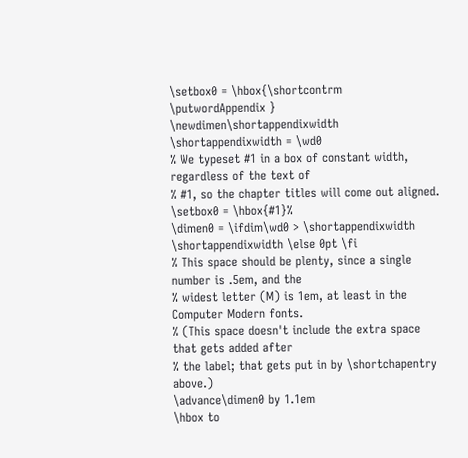\setbox0 = \hbox{\shortcontrm \putwordAppendix }
\newdimen\shortappendixwidth \shortappendixwidth = \wd0
% We typeset #1 in a box of constant width, regardless of the text of
% #1, so the chapter titles will come out aligned.
\setbox0 = \hbox{#1}%
\dimen0 = \ifdim\wd0 > \shortappendixwidth \shortappendixwidth \else 0pt \fi
% This space should be plenty, since a single number is .5em, and the
% widest letter (M) is 1em, at least in the Computer Modern fonts.
% (This space doesn't include the extra space that gets added after
% the label; that gets put in by \shortchapentry above.)
\advance\dimen0 by 1.1em
\hbox to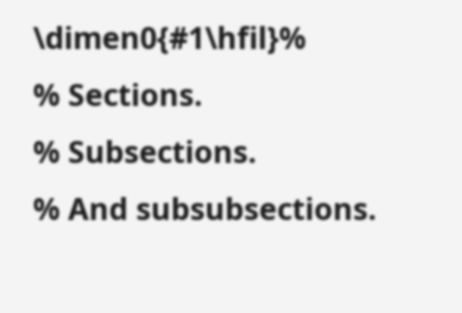\dimen0{#1\hfil}%
% Sections.
% Subsections.
% And subsubsections.